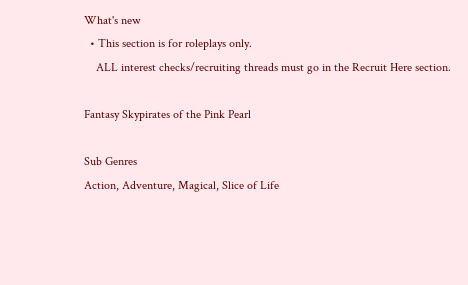What's new
  • This section is for roleplays only.
    ALL interest checks/recruiting threads must go in the Recruit Here section.

Fantasy Skypirates of the Pink Pearl

Sub Genres
Action, Adventure, Magical, Slice of Life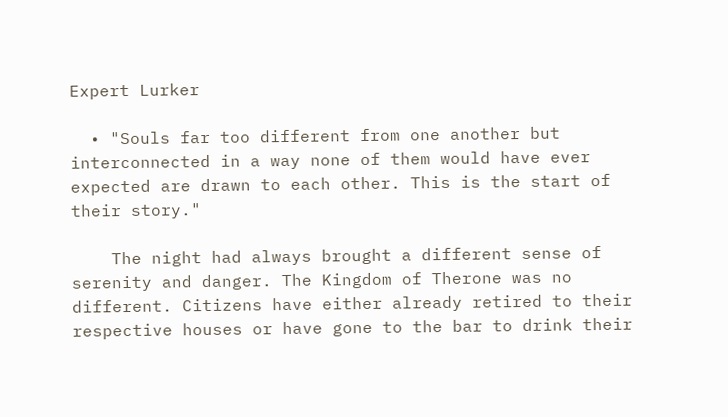Expert Lurker

  • "Souls far too different from one another but interconnected in a way none of them would have ever expected are drawn to each other. This is the start of their story."

    The night had always brought a different sense of serenity and danger. The Kingdom of Therone was no different. Citizens have either already retired to their respective houses or have gone to the bar to drink their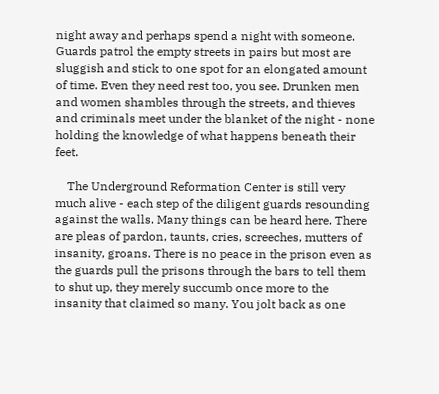night away and perhaps spend a night with someone. Guards patrol the empty streets in pairs but most are sluggish and stick to one spot for an elongated amount of time. Even they need rest too, you see. Drunken men and women shambles through the streets, and thieves and criminals meet under the blanket of the night - none holding the knowledge of what happens beneath their feet.

    The Underground Reformation Center is still very much alive - each step of the diligent guards resounding against the walls. Many things can be heard here. There are pleas of pardon, taunts, cries, screeches, mutters of insanity, groans. There is no peace in the prison even as the guards pull the prisons through the bars to tell them to shut up, they merely succumb once more to the insanity that claimed so many. You jolt back as one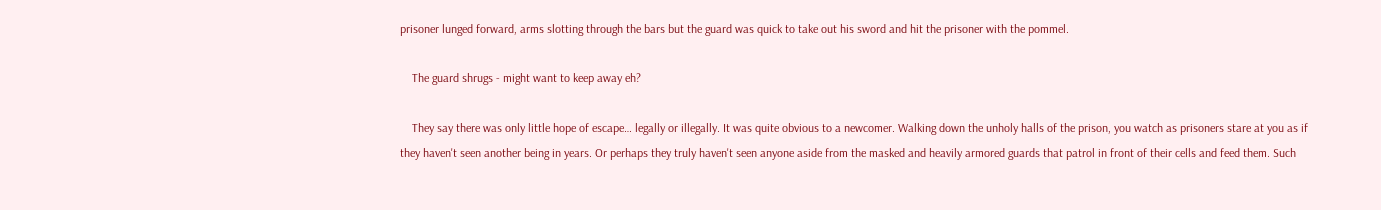prisoner lunged forward, arms slotting through the bars but the guard was quick to take out his sword and hit the prisoner with the pommel.

    The guard shrugs - might want to keep away eh?

    They say there was only little hope of escape… legally or illegally. It was quite obvious to a newcomer. Walking down the unholy halls of the prison, you watch as prisoners stare at you as if they haven't seen another being in years. Or perhaps they truly haven't seen anyone aside from the masked and heavily armored guards that patrol in front of their cells and feed them. Such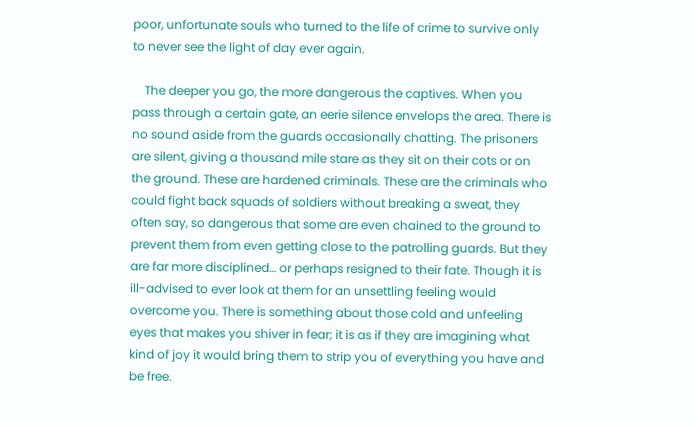poor, unfortunate souls who turned to the life of crime to survive only to never see the light of day ever again.

    The deeper you go, the more dangerous the captives. When you pass through a certain gate, an eerie silence envelops the area. There is no sound aside from the guards occasionally chatting. The prisoners are silent, giving a thousand mile stare as they sit on their cots or on the ground. These are hardened criminals. These are the criminals who could fight back squads of soldiers without breaking a sweat, they often say, so dangerous that some are even chained to the ground to prevent them from even getting close to the patrolling guards. But they are far more disciplined… or perhaps resigned to their fate. Though it is ill-advised to ever look at them for an unsettling feeling would overcome you. There is something about those cold and unfeeling eyes that makes you shiver in fear; it is as if they are imagining what kind of joy it would bring them to strip you of everything you have and be free.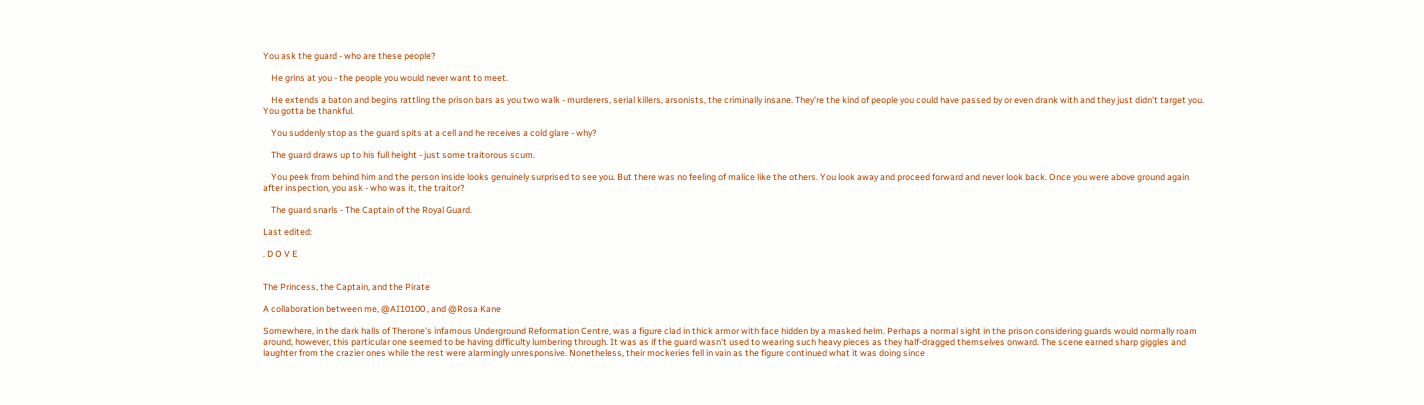You ask the guard - who are these people?

    He grins at you - the people you would never want to meet.

    He extends a baton and begins rattling the prison bars as you two walk - murderers, serial killers, arsonists, the criminally insane. They're the kind of people you could have passed by or even drank with and they just didn't target you. You gotta be thankful.

    You suddenly stop as the guard spits at a cell and he receives a cold glare - why?

    The guard draws up to his full height - just some traitorous scum.

    You peek from behind him and the person inside looks genuinely surprised to see you. But there was no feeling of malice like the others. You look away and proceed forward and never look back. Once you were above ground again after inspection, you ask - who was it, the traitor?

    The guard snarls - The Captain of the Royal Guard.

Last edited:

. D O V E


The Princess, the Captain, and the Pirate

A collaboration between me, @AI10100 , and @Rosa Kane

Somewhere, in the dark halls of Therone's infamous Underground Reformation Centre, was a figure clad in thick armor with face hidden by a masked helm. Perhaps a normal sight in the prison considering guards would normally roam around, however, this particular one seemed to be having difficulty lumbering through. It was as if the guard wasn't used to wearing such heavy pieces as they half-dragged themselves onward. The scene earned sharp giggles and laughter from the crazier ones while the rest were alarmingly unresponsive. Nonetheless, their mockeries fell in vain as the figure continued what it was doing since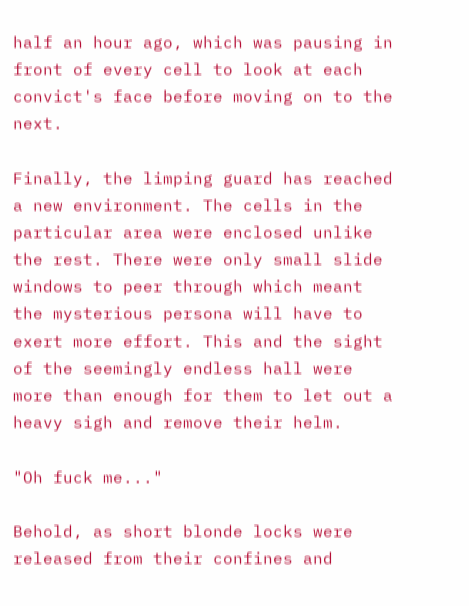half an hour ago, which was pausing in front of every cell to look at each convict's face before moving on to the next.

Finally, the limping guard has reached a new environment. The cells in the particular area were enclosed unlike the rest. There were only small slide windows to peer through which meant the mysterious persona will have to exert more effort. This and the sight of the seemingly endless hall were more than enough for them to let out a heavy sigh and remove their helm.

"Oh fuck me..."

Behold, as short blonde locks were released from their confines and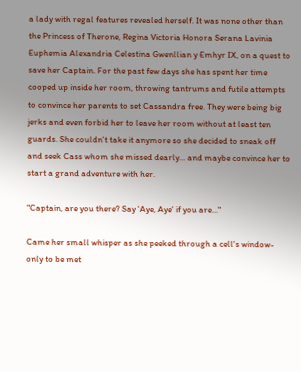a lady with regal features revealed herself. It was none other than the Princess of Therone, Regina Victoria Honora Serana Lavinia Euphemia Alexandria Celestina Gwenllian y Emhyr IX, on a quest to save her Captain. For the past few days she has spent her time cooped up inside her room, throwing tantrums and futile attempts to convince her parents to set Cassandra free. They were being big jerks and even forbid her to leave her room without at least ten guards. She couldn't take it anymore so she decided to sneak off and seek Cass whom she missed dearly... and maybe convince her to start a grand adventure with her.

"Captain, are you there? Say 'Aye, Aye' if you are..."

Came her small whisper as she peeked through a cell's window- only to be met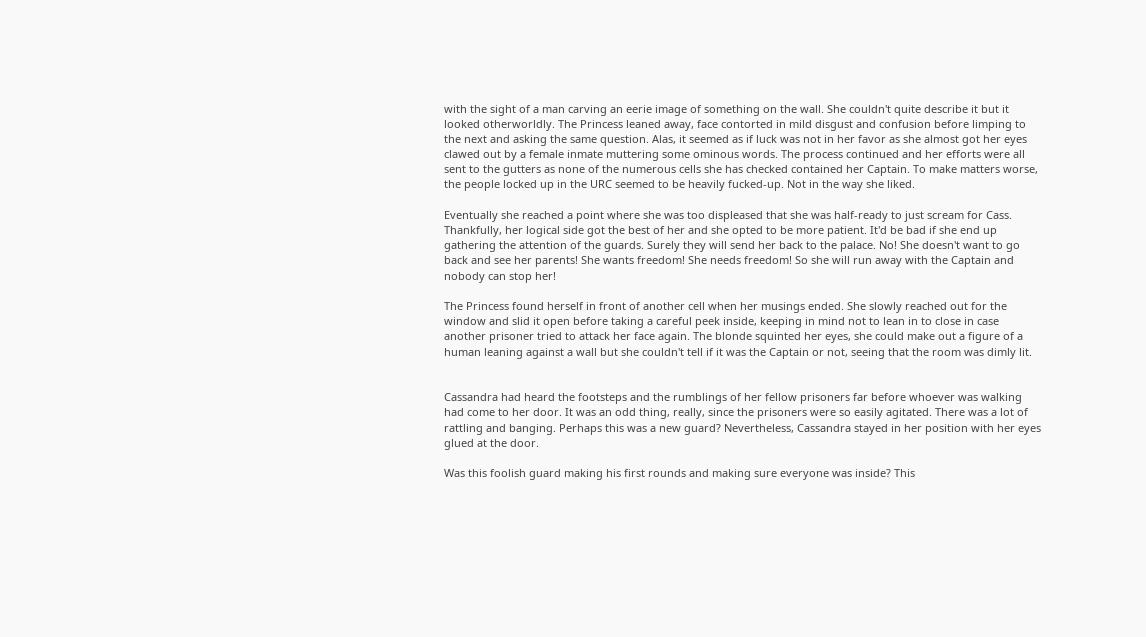with the sight of a man carving an eerie image of something on the wall. She couldn't quite describe it but it looked otherworldly. The Princess leaned away, face contorted in mild disgust and confusion before limping to the next and asking the same question. Alas, it seemed as if luck was not in her favor as she almost got her eyes clawed out by a female inmate muttering some ominous words. The process continued and her efforts were all sent to the gutters as none of the numerous cells she has checked contained her Captain. To make matters worse, the people locked up in the URC seemed to be heavily fucked-up. Not in the way she liked.

Eventually she reached a point where she was too displeased that she was half-ready to just scream for Cass. Thankfully, her logical side got the best of her and she opted to be more patient. It'd be bad if she end up gathering the attention of the guards. Surely they will send her back to the palace. No! She doesn't want to go back and see her parents! She wants freedom! She needs freedom! So she will run away with the Captain and nobody can stop her!

The Princess found herself in front of another cell when her musings ended. She slowly reached out for the window and slid it open before taking a careful peek inside, keeping in mind not to lean in to close in case another prisoner tried to attack her face again. The blonde squinted her eyes, she could make out a figure of a human leaning against a wall but she couldn't tell if it was the Captain or not, seeing that the room was dimly lit.


Cassandra had heard the footsteps and the rumblings of her fellow prisoners far before whoever was walking had come to her door. It was an odd thing, really, since the prisoners were so easily agitated. There was a lot of rattling and banging. Perhaps this was a new guard? Nevertheless, Cassandra stayed in her position with her eyes glued at the door.

Was this foolish guard making his first rounds and making sure everyone was inside? This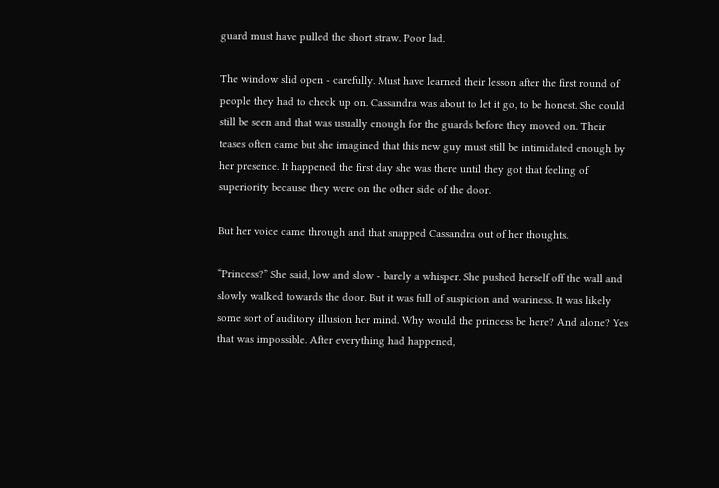guard must have pulled the short straw. Poor lad.

The window slid open - carefully. Must have learned their lesson after the first round of people they had to check up on. Cassandra was about to let it go, to be honest. She could still be seen and that was usually enough for the guards before they moved on. Their teases often came but she imagined that this new guy must still be intimidated enough by her presence. It happened the first day she was there until they got that feeling of superiority because they were on the other side of the door.

But her voice came through and that snapped Cassandra out of her thoughts.

“Princess?” She said, low and slow - barely a whisper. She pushed herself off the wall and slowly walked towards the door. But it was full of suspicion and wariness. It was likely some sort of auditory illusion her mind. Why would the princess be here? And alone? Yes that was impossible. After everything had happened,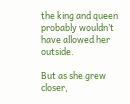the king and queen probably wouldn’t have allowed her outside.

But as she grew closer,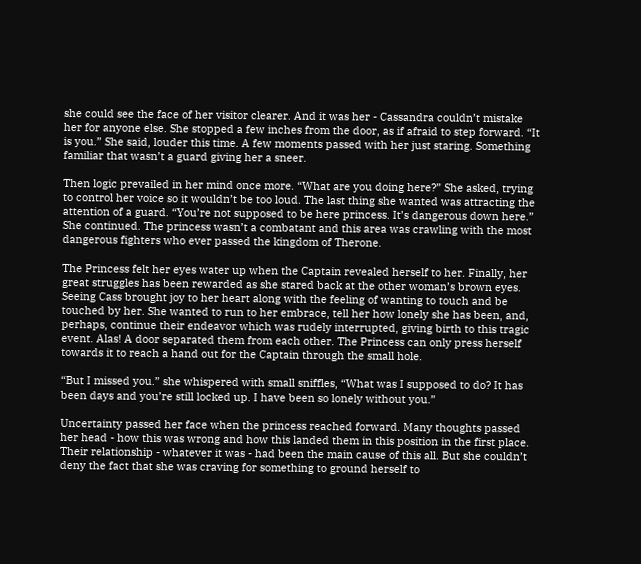she could see the face of her visitor clearer. And it was her - Cassandra couldn’t mistake her for anyone else. She stopped a few inches from the door, as if afraid to step forward. “It is you.” She said, louder this time. A few moments passed with her just staring. Something familiar that wasn’t a guard giving her a sneer.

Then logic prevailed in her mind once more. “What are you doing here?” She asked, trying to control her voice so it wouldn’t be too loud. The last thing she wanted was attracting the attention of a guard. “You’re not supposed to be here princess. It’s dangerous down here.” She continued. The princess wasn’t a combatant and this area was crawling with the most dangerous fighters who ever passed the kingdom of Therone.

The Princess felt her eyes water up when the Captain revealed herself to her. Finally, her great struggles has been rewarded as she stared back at the other woman’s brown eyes. Seeing Cass brought joy to her heart along with the feeling of wanting to touch and be touched by her. She wanted to run to her embrace, tell her how lonely she has been, and, perhaps, continue their endeavor which was rudely interrupted, giving birth to this tragic event. Alas! A door separated them from each other. The Princess can only press herself towards it to reach a hand out for the Captain through the small hole.

“But I missed you.” she whispered with small sniffles, “What was I supposed to do? It has been days and you’re still locked up. I have been so lonely without you.”

Uncertainty passed her face when the princess reached forward. Many thoughts passed her head - how this was wrong and how this landed them in this position in the first place. Their relationship - whatever it was - had been the main cause of this all. But she couldn’t deny the fact that she was craving for something to ground herself to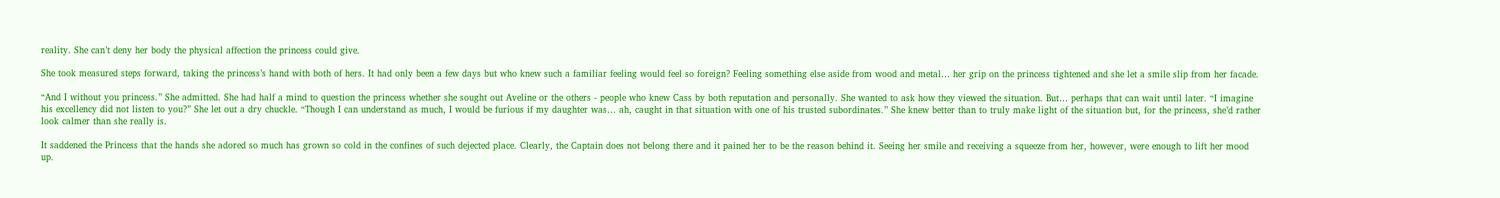reality. She can’t deny her body the physical affection the princess could give.

She took measured steps forward, taking the princess’s hand with both of hers. It had only been a few days but who knew such a familiar feeling would feel so foreign? Feeling something else aside from wood and metal… her grip on the princess tightened and she let a smile slip from her facade.

“And I without you princess.” She admitted. She had half a mind to question the princess whether she sought out Aveline or the others - people who knew Cass by both reputation and personally. She wanted to ask how they viewed the situation. But… perhaps that can wait until later. “I imagine his excellency did not listen to you?” She let out a dry chuckle. “Though I can understand as much, I would be furious if my daughter was… ah, caught in that situation with one of his trusted subordinates.” She knew better than to truly make light of the situation but, for the princess, she’d rather look calmer than she really is.

It saddened the Princess that the hands she adored so much has grown so cold in the confines of such dejected place. Clearly, the Captain does not belong there and it pained her to be the reason behind it. Seeing her smile and receiving a squeeze from her, however, were enough to lift her mood up.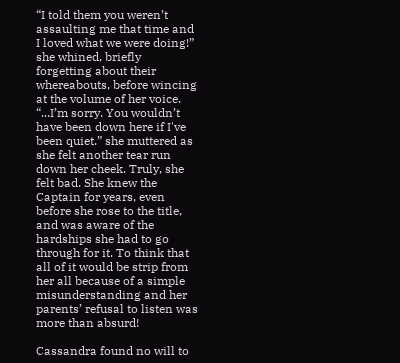“I told them you weren’t assaulting me that time and I loved what we were doing!” she whined, briefly forgetting about their whereabouts, before wincing at the volume of her voice. “...I’m sorry. You wouldn’t have been down here if I've been quiet.” she muttered as she felt another tear run down her cheek. Truly, she felt bad. She knew the Captain for years, even before she rose to the title, and was aware of the hardships she had to go through for it. To think that all of it would be strip from her all because of a simple misunderstanding and her parents’ refusal to listen was more than absurd!

Cassandra found no will to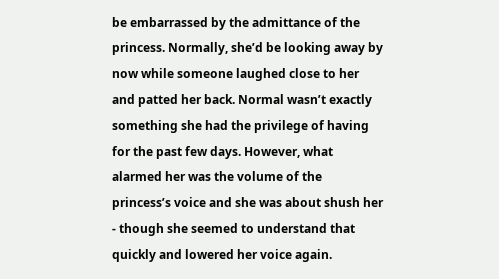be embarrassed by the admittance of the princess. Normally, she’d be looking away by now while someone laughed close to her and patted her back. Normal wasn’t exactly something she had the privilege of having for the past few days. However, what alarmed her was the volume of the princess’s voice and she was about shush her - though she seemed to understand that quickly and lowered her voice again.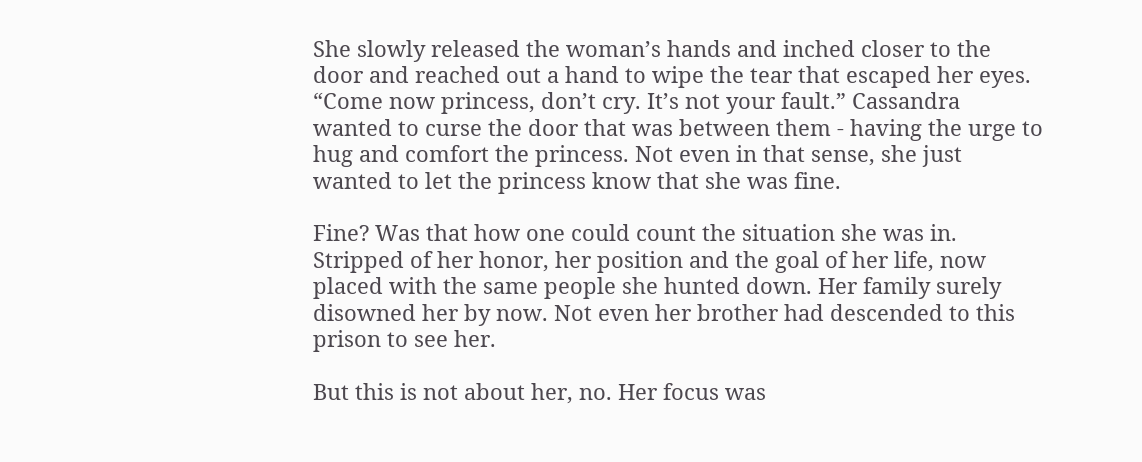She slowly released the woman’s hands and inched closer to the door and reached out a hand to wipe the tear that escaped her eyes. “Come now princess, don’t cry. It’s not your fault.” Cassandra wanted to curse the door that was between them - having the urge to hug and comfort the princess. Not even in that sense, she just wanted to let the princess know that she was fine.

Fine? Was that how one could count the situation she was in. Stripped of her honor, her position and the goal of her life, now placed with the same people she hunted down. Her family surely disowned her by now. Not even her brother had descended to this prison to see her.

But this is not about her, no. Her focus was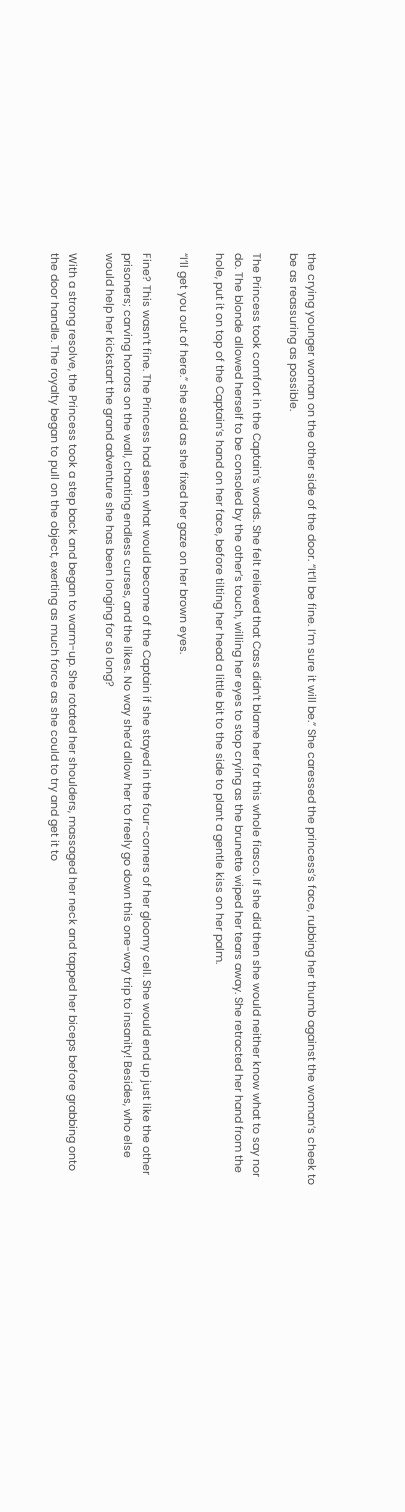the crying younger woman on the other side of the door. “It’ll be fine. I’m sure it will be.” She caressed the princess’s face, rubbing her thumb against the woman’s cheek to be as reassuring as possible.

The Princess took comfort in the Captain’s words. She felt relieved that Cass didn’t blame her for this whole fiasco. If she did then she would neither know what to say nor do. The blonde allowed herself to be consoled by the other’s touch, willing her eyes to stop crying as the brunette wiped her tears away. She retracted her hand from the hole, put it on top of the Captain’s hand on her face, before tilting her head a little bit to the side to plant a gentle kiss on her palm.

“I’ll get you out of here.” she said as she fixed her gaze on her brown eyes.

Fine? This wasn’t fine. The Princess had seen what would become of the Captain if she stayed in the four-corners of her gloomy cell. She would end up just like the other prisoners; carving horrors on the wall, chanting endless curses, and the likes. No way she’d allow her to freely go down this one-way trip to insanity! Besides, who else would help her kickstart the grand adventure she has been longing for so long?

With a strong resolve, the Princess took a step back and began to warm-up. She rotated her shoulders, massaged her neck and tapped her biceps before grabbing onto the door handle. The royalty began to pull on the object, exerting as much force as she could to try and get it to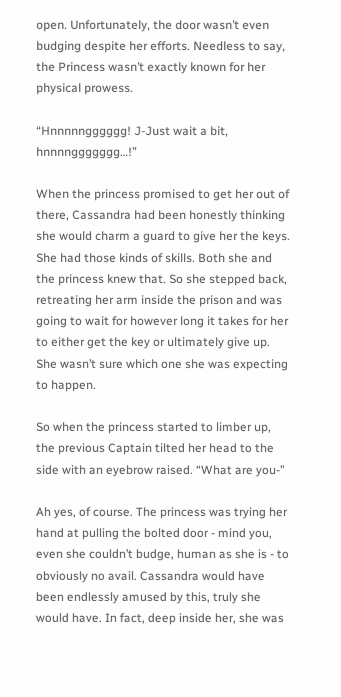open. Unfortunately, the door wasn’t even budging despite her efforts. Needless to say, the Princess wasn’t exactly known for her physical prowess.

“Hnnnnngggggg! J-Just wait a bit, hnnnnggggggg…!”

When the princess promised to get her out of there, Cassandra had been honestly thinking she would charm a guard to give her the keys. She had those kinds of skills. Both she and the princess knew that. So she stepped back, retreating her arm inside the prison and was going to wait for however long it takes for her to either get the key or ultimately give up. She wasn’t sure which one she was expecting to happen.

So when the princess started to limber up, the previous Captain tilted her head to the side with an eyebrow raised. “What are you-”

Ah yes, of course. The princess was trying her hand at pulling the bolted door - mind you, even she couldn’t budge, human as she is - to obviously no avail. Cassandra would have been endlessly amused by this, truly she would have. In fact, deep inside her, she was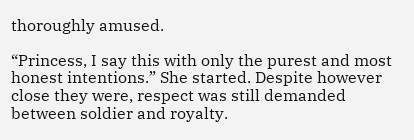thoroughly amused.

“Princess, I say this with only the purest and most honest intentions.” She started. Despite however close they were, respect was still demanded between soldier and royalty.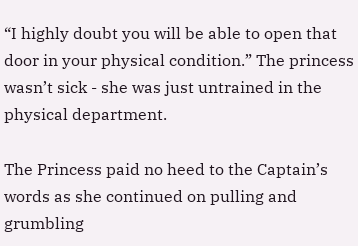“I highly doubt you will be able to open that door in your physical condition.” The princess wasn’t sick - she was just untrained in the physical department.

The Princess paid no heed to the Captain’s words as she continued on pulling and grumbling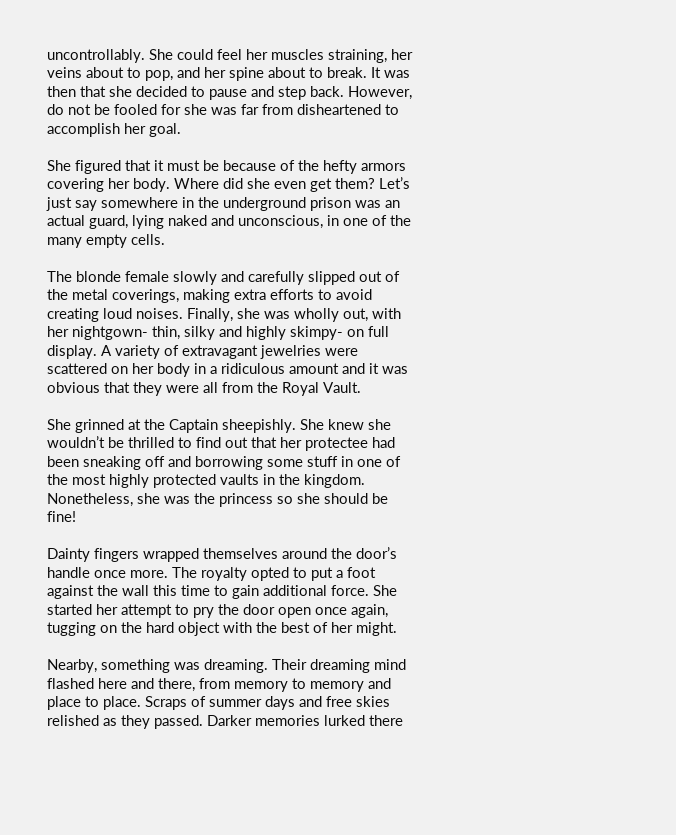uncontrollably. She could feel her muscles straining, her veins about to pop, and her spine about to break. It was then that she decided to pause and step back. However, do not be fooled for she was far from disheartened to accomplish her goal.

She figured that it must be because of the hefty armors covering her body. Where did she even get them? Let’s just say somewhere in the underground prison was an actual guard, lying naked and unconscious, in one of the many empty cells.

The blonde female slowly and carefully slipped out of the metal coverings, making extra efforts to avoid creating loud noises. Finally, she was wholly out, with her nightgown- thin, silky and highly skimpy- on full display. A variety of extravagant jewelries were scattered on her body in a ridiculous amount and it was obvious that they were all from the Royal Vault.

She grinned at the Captain sheepishly. She knew she wouldn’t be thrilled to find out that her protectee had been sneaking off and borrowing some stuff in one of the most highly protected vaults in the kingdom. Nonetheless, she was the princess so she should be fine!

Dainty fingers wrapped themselves around the door’s handle once more. The royalty opted to put a foot against the wall this time to gain additional force. She started her attempt to pry the door open once again, tugging on the hard object with the best of her might.

Nearby, something was dreaming. Their dreaming mind flashed here and there, from memory to memory and place to place. Scraps of summer days and free skies relished as they passed. Darker memories lurked there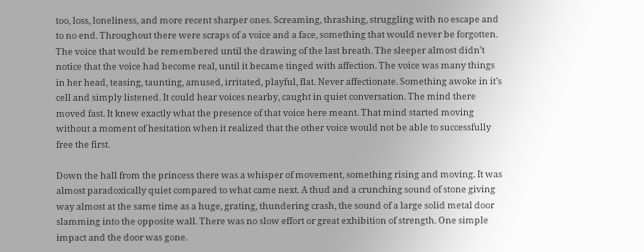too, loss, loneliness, and more recent sharper ones. Screaming, thrashing, struggling with no escape and to no end. Throughout there were scraps of a voice and a face, something that would never be forgotten. The voice that would be remembered until the drawing of the last breath. The sleeper almost didn’t notice that the voice had become real, until it became tinged with affection. The voice was many things in her head, teasing, taunting, amused, irritated, playful, flat. Never affectionate. Something awoke in it’s cell and simply listened. It could hear voices nearby, caught in quiet conversation. The mind there moved fast. It knew exactly what the presence of that voice here meant. That mind started moving without a moment of hesitation when it realized that the other voice would not be able to successfully free the first.

Down the hall from the princess there was a whisper of movement, something rising and moving. It was almost paradoxically quiet compared to what came next. A thud and a crunching sound of stone giving way almost at the same time as a huge, grating, thundering crash, the sound of a large solid metal door slamming into the opposite wall. There was no slow effort or great exhibition of strength. One simple impact and the door was gone.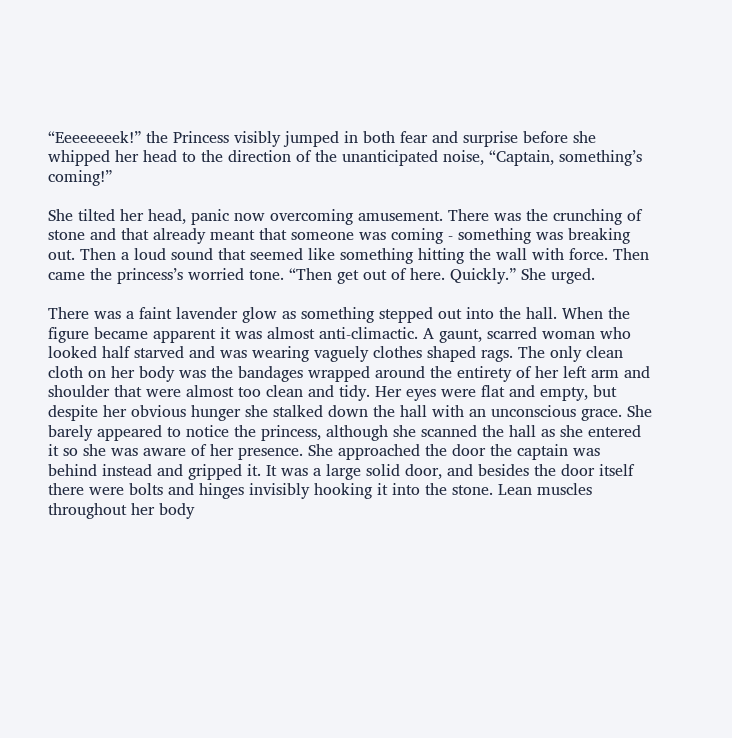“Eeeeeeeek!” the Princess visibly jumped in both fear and surprise before she whipped her head to the direction of the unanticipated noise, “Captain, something’s coming!”

She tilted her head, panic now overcoming amusement. There was the crunching of stone and that already meant that someone was coming - something was breaking out. Then a loud sound that seemed like something hitting the wall with force. Then came the princess’s worried tone. “Then get out of here. Quickly.” She urged.

There was a faint lavender glow as something stepped out into the hall. When the figure became apparent it was almost anti-climactic. A gaunt, scarred woman who looked half starved and was wearing vaguely clothes shaped rags. The only clean cloth on her body was the bandages wrapped around the entirety of her left arm and shoulder that were almost too clean and tidy. Her eyes were flat and empty, but despite her obvious hunger she stalked down the hall with an unconscious grace. She barely appeared to notice the princess, although she scanned the hall as she entered it so she was aware of her presence. She approached the door the captain was behind instead and gripped it. It was a large solid door, and besides the door itself there were bolts and hinges invisibly hooking it into the stone. Lean muscles throughout her body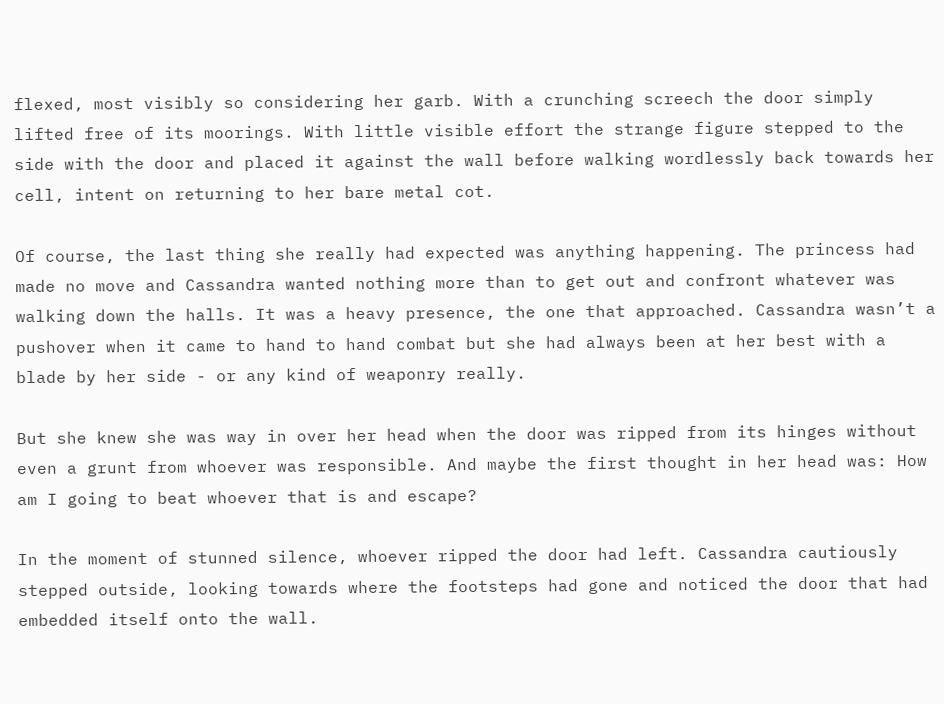flexed, most visibly so considering her garb. With a crunching screech the door simply lifted free of its moorings. With little visible effort the strange figure stepped to the side with the door and placed it against the wall before walking wordlessly back towards her cell, intent on returning to her bare metal cot.

Of course, the last thing she really had expected was anything happening. The princess had made no move and Cassandra wanted nothing more than to get out and confront whatever was walking down the halls. It was a heavy presence, the one that approached. Cassandra wasn’t a pushover when it came to hand to hand combat but she had always been at her best with a blade by her side - or any kind of weaponry really.

But she knew she was way in over her head when the door was ripped from its hinges without even a grunt from whoever was responsible. And maybe the first thought in her head was: How am I going to beat whoever that is and escape?

In the moment of stunned silence, whoever ripped the door had left. Cassandra cautiously stepped outside, looking towards where the footsteps had gone and noticed the door that had embedded itself onto the wall.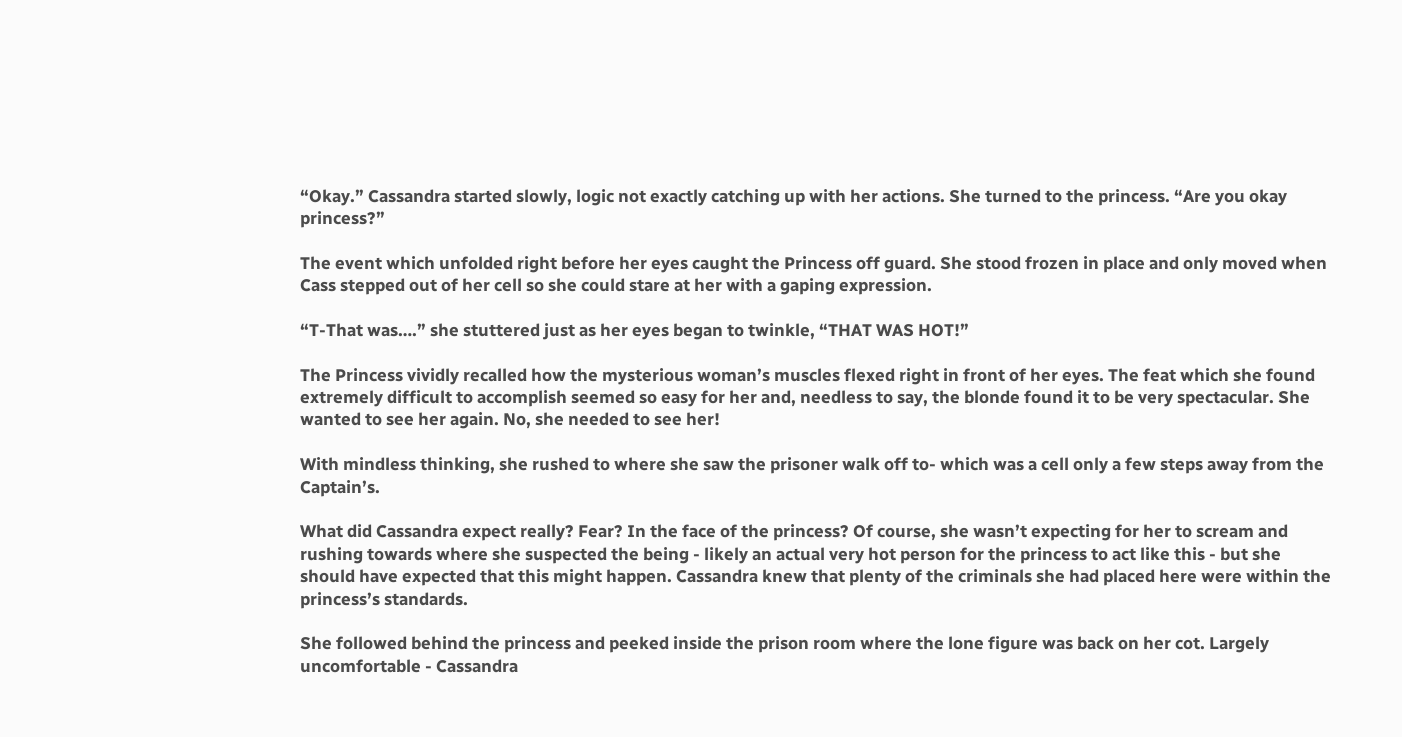“Okay.” Cassandra started slowly, logic not exactly catching up with her actions. She turned to the princess. “Are you okay princess?”

The event which unfolded right before her eyes caught the Princess off guard. She stood frozen in place and only moved when Cass stepped out of her cell so she could stare at her with a gaping expression.

“T-That was….” she stuttered just as her eyes began to twinkle, “THAT WAS HOT!”

The Princess vividly recalled how the mysterious woman’s muscles flexed right in front of her eyes. The feat which she found extremely difficult to accomplish seemed so easy for her and, needless to say, the blonde found it to be very spectacular. She wanted to see her again. No, she needed to see her!

With mindless thinking, she rushed to where she saw the prisoner walk off to- which was a cell only a few steps away from the Captain’s.

What did Cassandra expect really? Fear? In the face of the princess? Of course, she wasn’t expecting for her to scream and rushing towards where she suspected the being - likely an actual very hot person for the princess to act like this - but she should have expected that this might happen. Cassandra knew that plenty of the criminals she had placed here were within the princess’s standards.

She followed behind the princess and peeked inside the prison room where the lone figure was back on her cot. Largely uncomfortable - Cassandra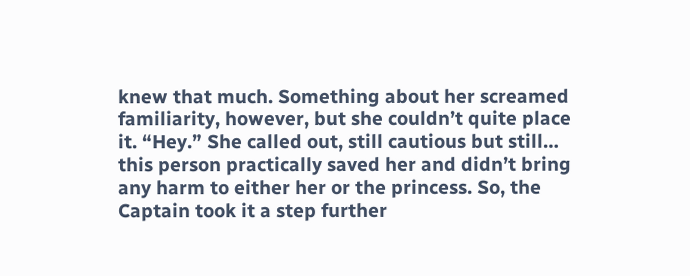knew that much. Something about her screamed familiarity, however, but she couldn’t quite place it. “Hey.” She called out, still cautious but still… this person practically saved her and didn’t bring any harm to either her or the princess. So, the Captain took it a step further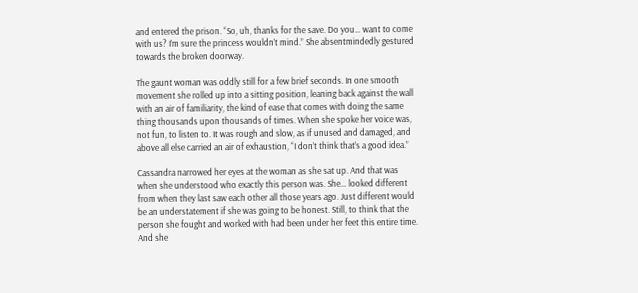and entered the prison. “So, uh, thanks for the save. Do you… want to come with us? I’m sure the princess wouldn’t mind.” She absentmindedly gestured towards the broken doorway.

The gaunt woman was oddly still for a few brief seconds. In one smooth movement she rolled up into a sitting position, leaning back against the wall with an air of familiarity, the kind of ease that comes with doing the same thing thousands upon thousands of times. When she spoke her voice was, not fun, to listen to. It was rough and slow, as if unused and damaged, and above all else carried an air of exhaustion, “I don’t think that’s a good idea.”

Cassandra narrowed her eyes at the woman as she sat up. And that was when she understood who exactly this person was. She… looked different from when they last saw each other all those years ago. Just different would be an understatement if she was going to be honest. Still, to think that the person she fought and worked with had been under her feet this entire time. And she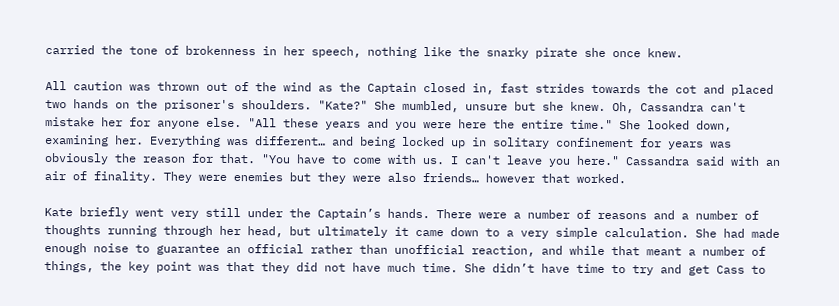carried the tone of brokenness in her speech, nothing like the snarky pirate she once knew.

All caution was thrown out of the wind as the Captain closed in, fast strides towards the cot and placed two hands on the prisoner's shoulders. "Kate?" She mumbled, unsure but she knew. Oh, Cassandra can't mistake her for anyone else. "All these years and you were here the entire time." She looked down, examining her. Everything was different… and being locked up in solitary confinement for years was obviously the reason for that. "You have to come with us. I can't leave you here." Cassandra said with an air of finality. They were enemies but they were also friends… however that worked.

Kate briefly went very still under the Captain’s hands. There were a number of reasons and a number of thoughts running through her head, but ultimately it came down to a very simple calculation. She had made enough noise to guarantee an official rather than unofficial reaction, and while that meant a number of things, the key point was that they did not have much time. She didn’t have time to try and get Cass to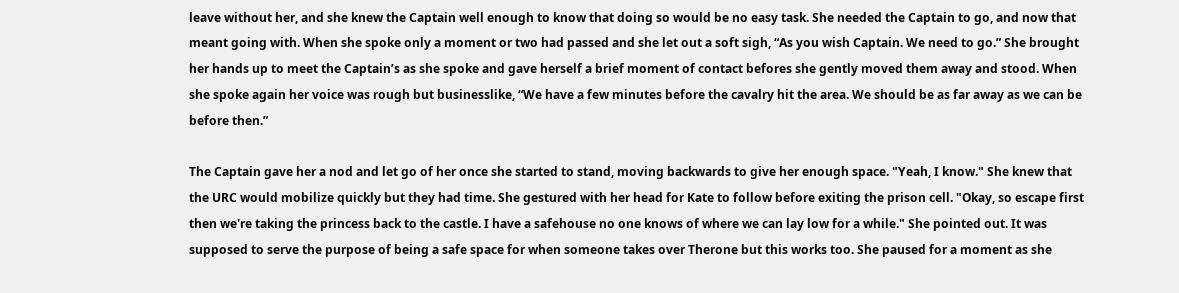leave without her, and she knew the Captain well enough to know that doing so would be no easy task. She needed the Captain to go, and now that meant going with. When she spoke only a moment or two had passed and she let out a soft sigh, “As you wish Captain. We need to go.” She brought her hands up to meet the Captain’s as she spoke and gave herself a brief moment of contact befores she gently moved them away and stood. When she spoke again her voice was rough but businesslike, “We have a few minutes before the cavalry hit the area. We should be as far away as we can be before then.”

The Captain gave her a nod and let go of her once she started to stand, moving backwards to give her enough space. "Yeah, I know." She knew that the URC would mobilize quickly but they had time. She gestured with her head for Kate to follow before exiting the prison cell. "Okay, so escape first then we're taking the princess back to the castle. I have a safehouse no one knows of where we can lay low for a while." She pointed out. It was supposed to serve the purpose of being a safe space for when someone takes over Therone but this works too. She paused for a moment as she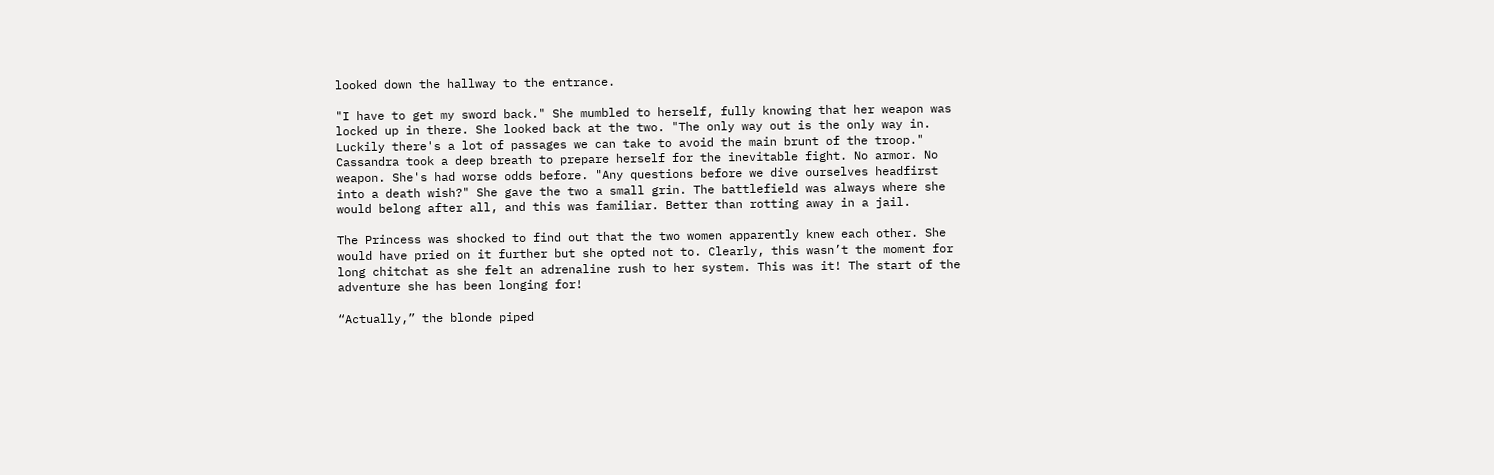looked down the hallway to the entrance.

"I have to get my sword back." She mumbled to herself, fully knowing that her weapon was locked up in there. She looked back at the two. "The only way out is the only way in. Luckily there's a lot of passages we can take to avoid the main brunt of the troop." Cassandra took a deep breath to prepare herself for the inevitable fight. No armor. No weapon. She's had worse odds before. "Any questions before we dive ourselves headfirst into a death wish?" She gave the two a small grin. The battlefield was always where she would belong after all, and this was familiar. Better than rotting away in a jail.

The Princess was shocked to find out that the two women apparently knew each other. She would have pried on it further but she opted not to. Clearly, this wasn’t the moment for long chitchat as she felt an adrenaline rush to her system. This was it! The start of the adventure she has been longing for!

“Actually,” the blonde piped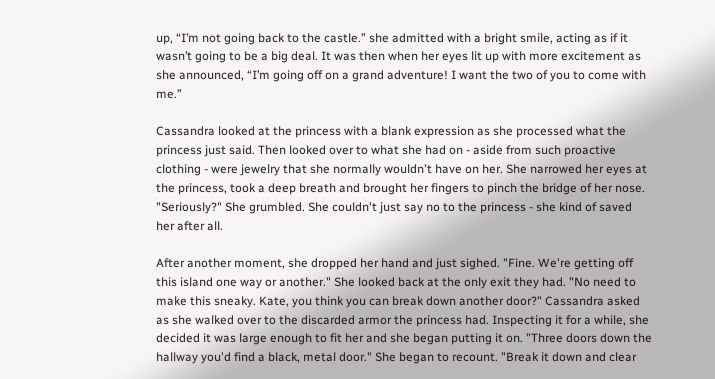up, “I’m not going back to the castle.” she admitted with a bright smile, acting as if it wasn’t going to be a big deal. It was then when her eyes lit up with more excitement as she announced, “I’m going off on a grand adventure! I want the two of you to come with me.”

Cassandra looked at the princess with a blank expression as she processed what the princess just said. Then looked over to what she had on - aside from such proactive clothing - were jewelry that she normally wouldn't have on her. She narrowed her eyes at the princess, took a deep breath and brought her fingers to pinch the bridge of her nose. "Seriously?" She grumbled. She couldn't just say no to the princess - she kind of saved her after all.

After another moment, she dropped her hand and just sighed. "Fine. We're getting off this island one way or another." She looked back at the only exit they had. "No need to make this sneaky. Kate, you think you can break down another door?" Cassandra asked as she walked over to the discarded armor the princess had. Inspecting it for a while, she decided it was large enough to fit her and she began putting it on. "Three doors down the hallway you'd find a black, metal door." She began to recount. "Break it down and clear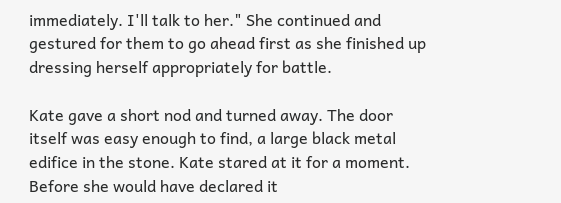immediately. I'll talk to her." She continued and gestured for them to go ahead first as she finished up dressing herself appropriately for battle.

Kate gave a short nod and turned away. The door itself was easy enough to find, a large black metal edifice in the stone. Kate stared at it for a moment. Before she would have declared it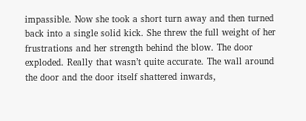impassible. Now she took a short turn away and then turned back into a single solid kick. She threw the full weight of her frustrations and her strength behind the blow. The door exploded. Really that wasn’t quite accurate. The wall around the door and the door itself shattered inwards,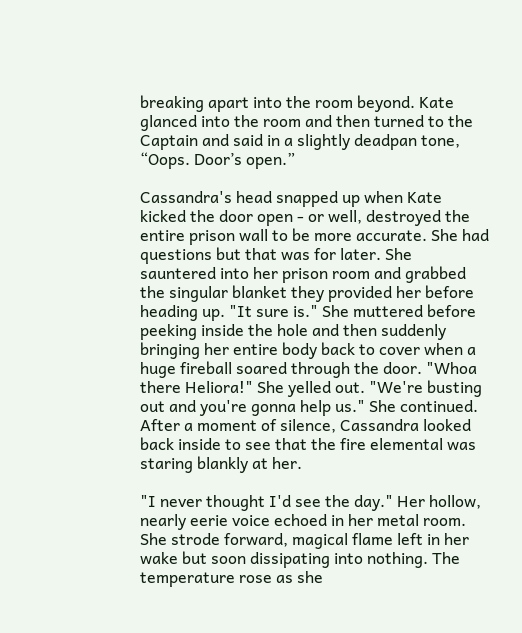breaking apart into the room beyond. Kate glanced into the room and then turned to the Captain and said in a slightly deadpan tone, “Oops. Door’s open.”

Cassandra's head snapped up when Kate kicked the door open - or well, destroyed the entire prison wall to be more accurate. She had questions but that was for later. She sauntered into her prison room and grabbed the singular blanket they provided her before heading up. "It sure is." She muttered before peeking inside the hole and then suddenly bringing her entire body back to cover when a huge fireball soared through the door. "Whoa there Heliora!" She yelled out. "We're busting out and you're gonna help us." She continued. After a moment of silence, Cassandra looked back inside to see that the fire elemental was staring blankly at her.

"I never thought I'd see the day." Her hollow, nearly eerie voice echoed in her metal room. She strode forward, magical flame left in her wake but soon dissipating into nothing. The temperature rose as she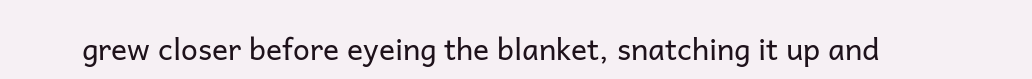grew closer before eyeing the blanket, snatching it up and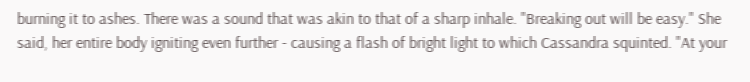burning it to ashes. There was a sound that was akin to that of a sharp inhale. "Breaking out will be easy." She said, her entire body igniting even further - causing a flash of bright light to which Cassandra squinted. "At your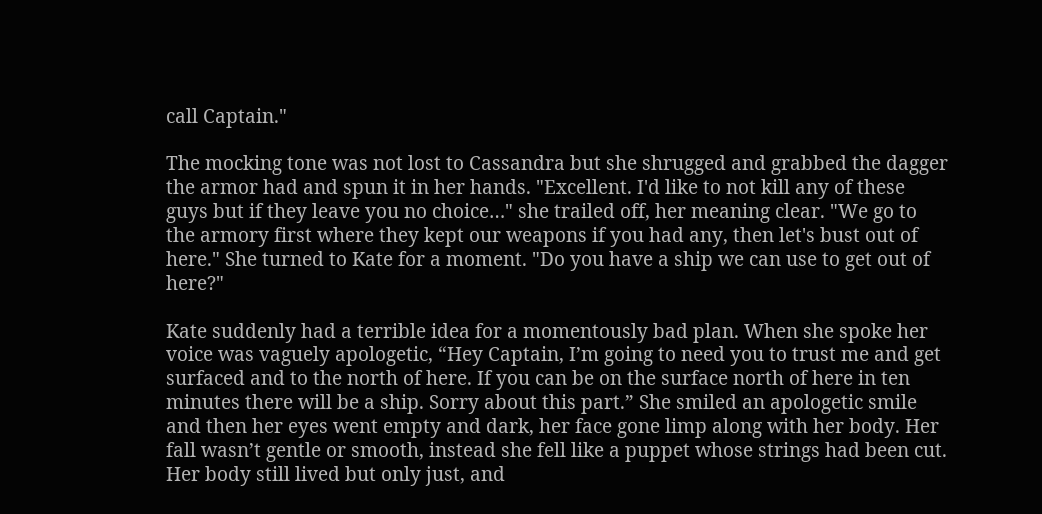call Captain."

The mocking tone was not lost to Cassandra but she shrugged and grabbed the dagger the armor had and spun it in her hands. "Excellent. I'd like to not kill any of these guys but if they leave you no choice…" she trailed off, her meaning clear. "We go to the armory first where they kept our weapons if you had any, then let's bust out of here." She turned to Kate for a moment. "Do you have a ship we can use to get out of here?"

Kate suddenly had a terrible idea for a momentously bad plan. When she spoke her voice was vaguely apologetic, “Hey Captain, I’m going to need you to trust me and get surfaced and to the north of here. If you can be on the surface north of here in ten minutes there will be a ship. Sorry about this part.” She smiled an apologetic smile and then her eyes went empty and dark, her face gone limp along with her body. Her fall wasn’t gentle or smooth, instead she fell like a puppet whose strings had been cut. Her body still lived but only just, and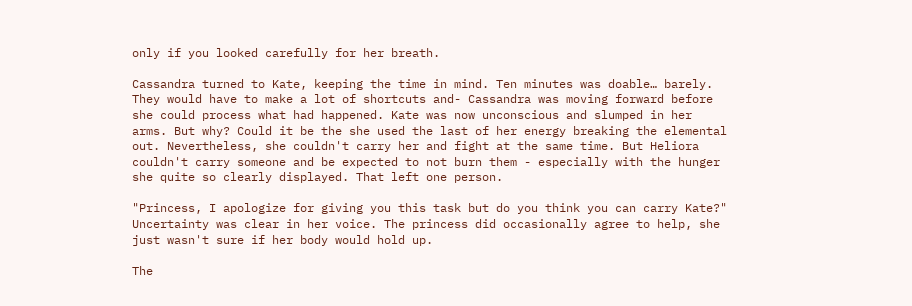only if you looked carefully for her breath.

Cassandra turned to Kate, keeping the time in mind. Ten minutes was doable… barely. They would have to make a lot of shortcuts and- Cassandra was moving forward before she could process what had happened. Kate was now unconscious and slumped in her arms. But why? Could it be the she used the last of her energy breaking the elemental out. Nevertheless, she couldn't carry her and fight at the same time. But Heliora couldn't carry someone and be expected to not burn them - especially with the hunger she quite so clearly displayed. That left one person.

"Princess, I apologize for giving you this task but do you think you can carry Kate?" Uncertainty was clear in her voice. The princess did occasionally agree to help, she just wasn't sure if her body would hold up.

The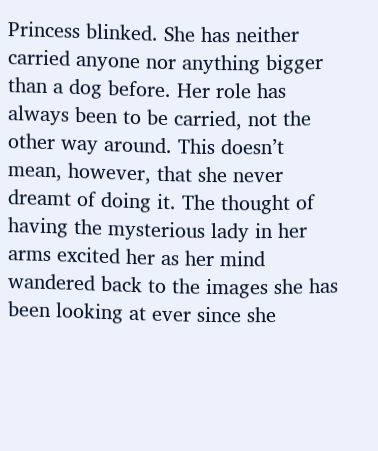Princess blinked. She has neither carried anyone nor anything bigger than a dog before. Her role has always been to be carried, not the other way around. This doesn’t mean, however, that she never dreamt of doing it. The thought of having the mysterious lady in her arms excited her as her mind wandered back to the images she has been looking at ever since she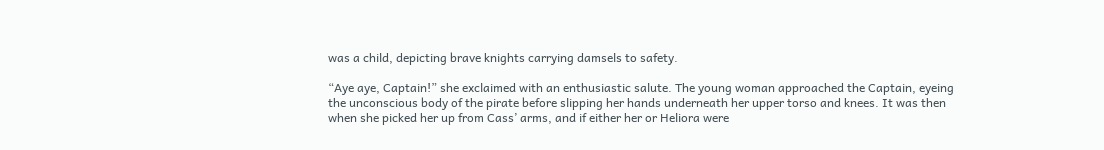was a child, depicting brave knights carrying damsels to safety.

“Aye aye, Captain!” she exclaimed with an enthusiastic salute. The young woman approached the Captain, eyeing the unconscious body of the pirate before slipping her hands underneath her upper torso and knees. It was then when she picked her up from Cass’ arms, and if either her or Heliora were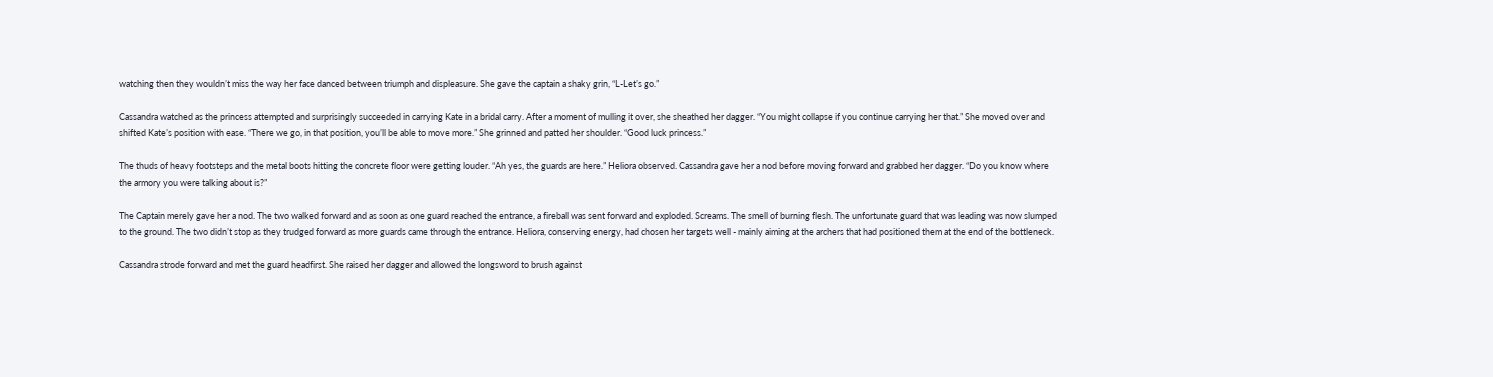watching then they wouldn’t miss the way her face danced between triumph and displeasure. She gave the captain a shaky grin, “L-Let’s go.”

Cassandra watched as the princess attempted and surprisingly succeeded in carrying Kate in a bridal carry. After a moment of mulling it over, she sheathed her dagger. “You might collapse if you continue carrying her that.” She moved over and shifted Kate’s position with ease. “There we go, in that position, you’ll be able to move more.” She grinned and patted her shoulder. “Good luck princess.”

The thuds of heavy footsteps and the metal boots hitting the concrete floor were getting louder. “Ah yes, the guards are here.” Heliora observed. Cassandra gave her a nod before moving forward and grabbed her dagger. “Do you know where the armory you were talking about is?”

The Captain merely gave her a nod. The two walked forward and as soon as one guard reached the entrance, a fireball was sent forward and exploded. Screams. The smell of burning flesh. The unfortunate guard that was leading was now slumped to the ground. The two didn’t stop as they trudged forward as more guards came through the entrance. Heliora, conserving energy, had chosen her targets well - mainly aiming at the archers that had positioned them at the end of the bottleneck.

Cassandra strode forward and met the guard headfirst. She raised her dagger and allowed the longsword to brush against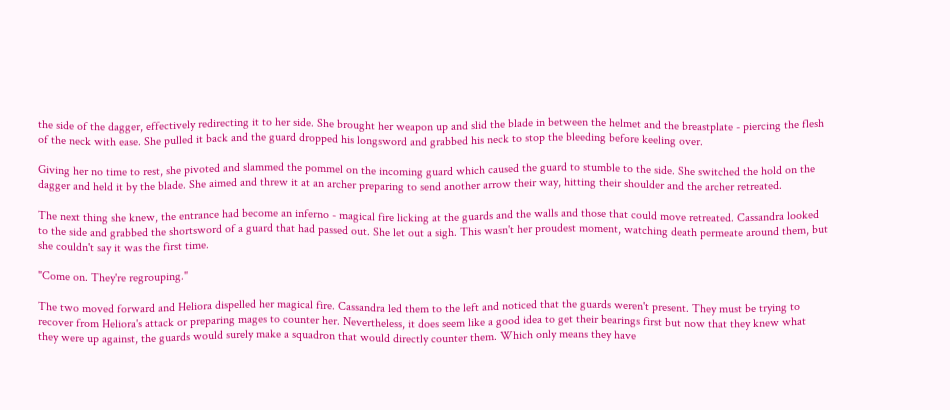the side of the dagger, effectively redirecting it to her side. She brought her weapon up and slid the blade in between the helmet and the breastplate - piercing the flesh of the neck with ease. She pulled it back and the guard dropped his longsword and grabbed his neck to stop the bleeding before keeling over.

Giving her no time to rest, she pivoted and slammed the pommel on the incoming guard which caused the guard to stumble to the side. She switched the hold on the dagger and held it by the blade. She aimed and threw it at an archer preparing to send another arrow their way, hitting their shoulder and the archer retreated.

The next thing she knew, the entrance had become an inferno - magical fire licking at the guards and the walls and those that could move retreated. Cassandra looked to the side and grabbed the shortsword of a guard that had passed out. She let out a sigh. This wasn't her proudest moment, watching death permeate around them, but she couldn't say it was the first time.

"Come on. They're regrouping."

The two moved forward and Heliora dispelled her magical fire. Cassandra led them to the left and noticed that the guards weren't present. They must be trying to recover from Heliora's attack or preparing mages to counter her. Nevertheless, it does seem like a good idea to get their bearings first but now that they knew what they were up against, the guards would surely make a squadron that would directly counter them. Which only means they have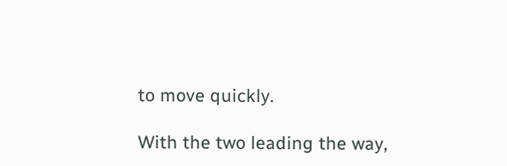to move quickly.

With the two leading the way,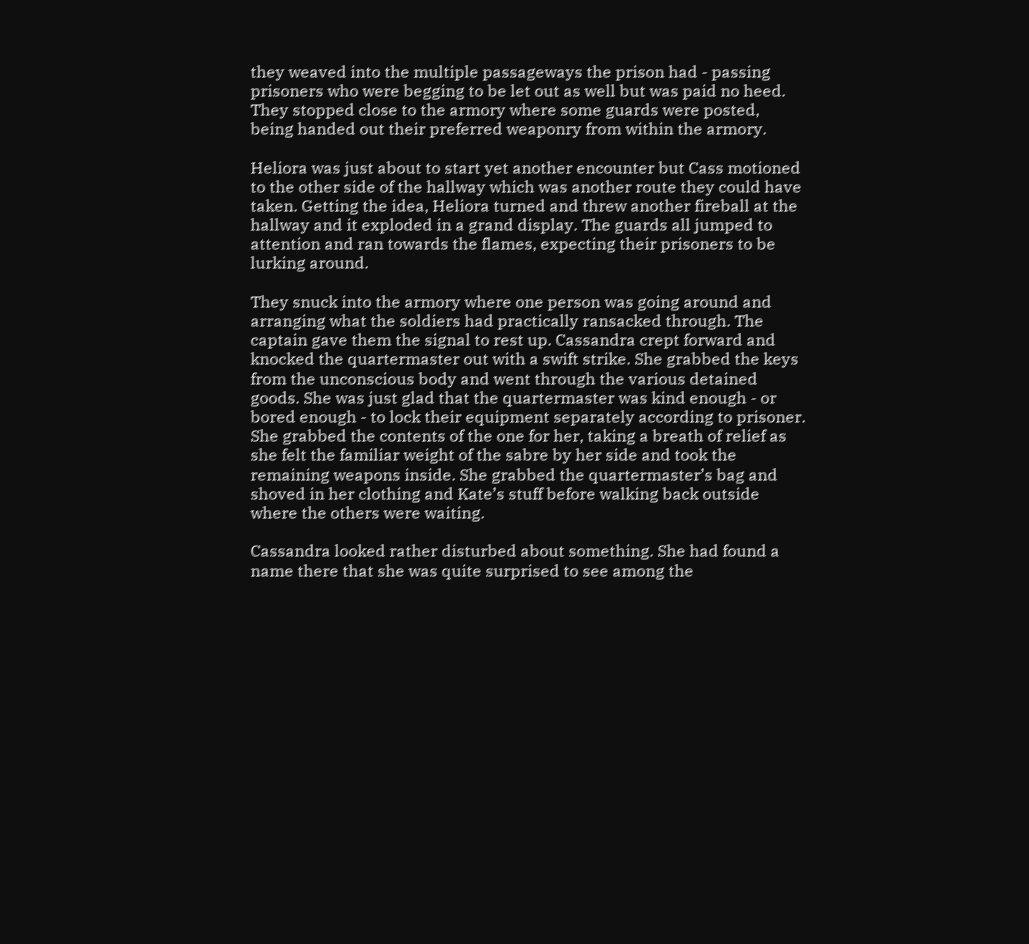they weaved into the multiple passageways the prison had - passing prisoners who were begging to be let out as well but was paid no heed. They stopped close to the armory where some guards were posted, being handed out their preferred weaponry from within the armory.

Heliora was just about to start yet another encounter but Cass motioned to the other side of the hallway which was another route they could have taken. Getting the idea, Heliora turned and threw another fireball at the hallway and it exploded in a grand display. The guards all jumped to attention and ran towards the flames, expecting their prisoners to be lurking around.

They snuck into the armory where one person was going around and arranging what the soldiers had practically ransacked through. The captain gave them the signal to rest up. Cassandra crept forward and knocked the quartermaster out with a swift strike. She grabbed the keys from the unconscious body and went through the various detained goods. She was just glad that the quartermaster was kind enough - or bored enough - to lock their equipment separately according to prisoner. She grabbed the contents of the one for her, taking a breath of relief as she felt the familiar weight of the sabre by her side and took the remaining weapons inside. She grabbed the quartermaster’s bag and shoved in her clothing and Kate’s stuff before walking back outside where the others were waiting.

Cassandra looked rather disturbed about something. She had found a name there that she was quite surprised to see among the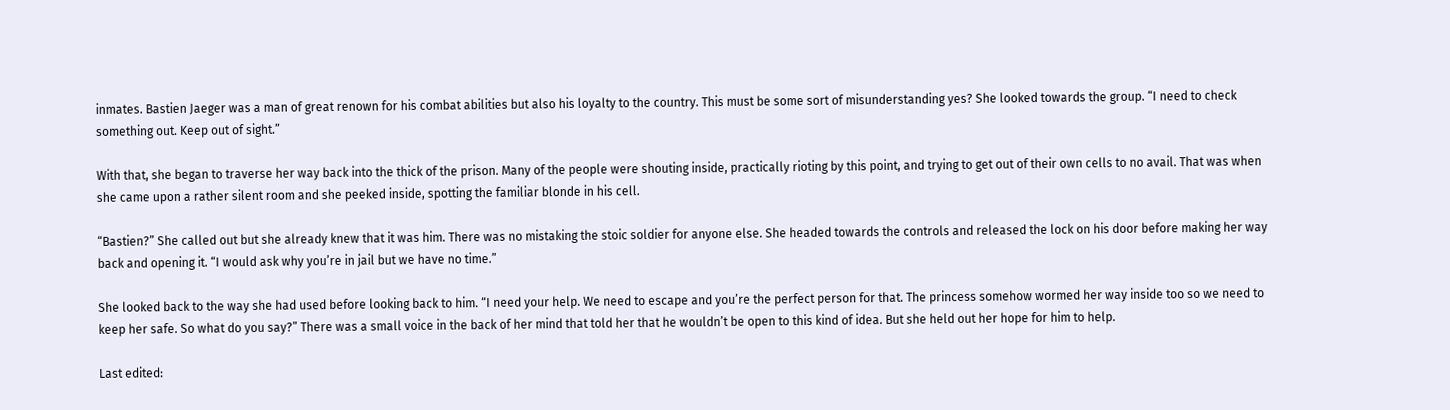inmates. Bastien Jaeger was a man of great renown for his combat abilities but also his loyalty to the country. This must be some sort of misunderstanding yes? She looked towards the group. “I need to check something out. Keep out of sight.”

With that, she began to traverse her way back into the thick of the prison. Many of the people were shouting inside, practically rioting by this point, and trying to get out of their own cells to no avail. That was when she came upon a rather silent room and she peeked inside, spotting the familiar blonde in his cell.

“Bastien?” She called out but she already knew that it was him. There was no mistaking the stoic soldier for anyone else. She headed towards the controls and released the lock on his door before making her way back and opening it. “I would ask why you’re in jail but we have no time.”

She looked back to the way she had used before looking back to him. “I need your help. We need to escape and you’re the perfect person for that. The princess somehow wormed her way inside too so we need to keep her safe. So what do you say?” There was a small voice in the back of her mind that told her that he wouldn’t be open to this kind of idea. But she held out her hope for him to help.

Last edited: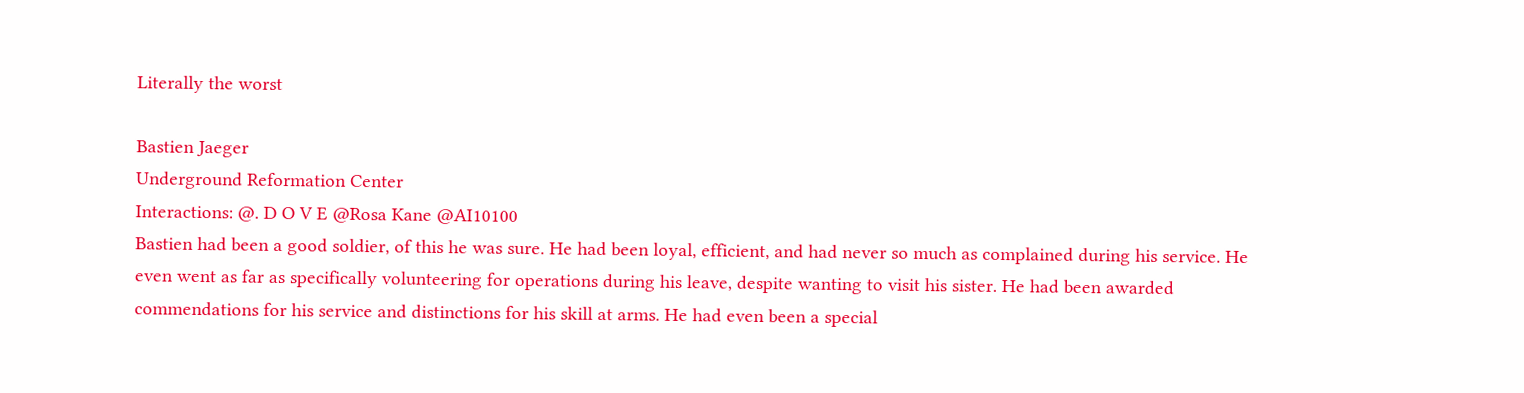Literally the worst

Bastien Jaeger
Underground Reformation Center
Interactions: @. D O V E @Rosa Kane @AI10100
Bastien had been a good soldier, of this he was sure. He had been loyal, efficient, and had never so much as complained during his service. He even went as far as specifically volunteering for operations during his leave, despite wanting to visit his sister. He had been awarded commendations for his service and distinctions for his skill at arms. He had even been a special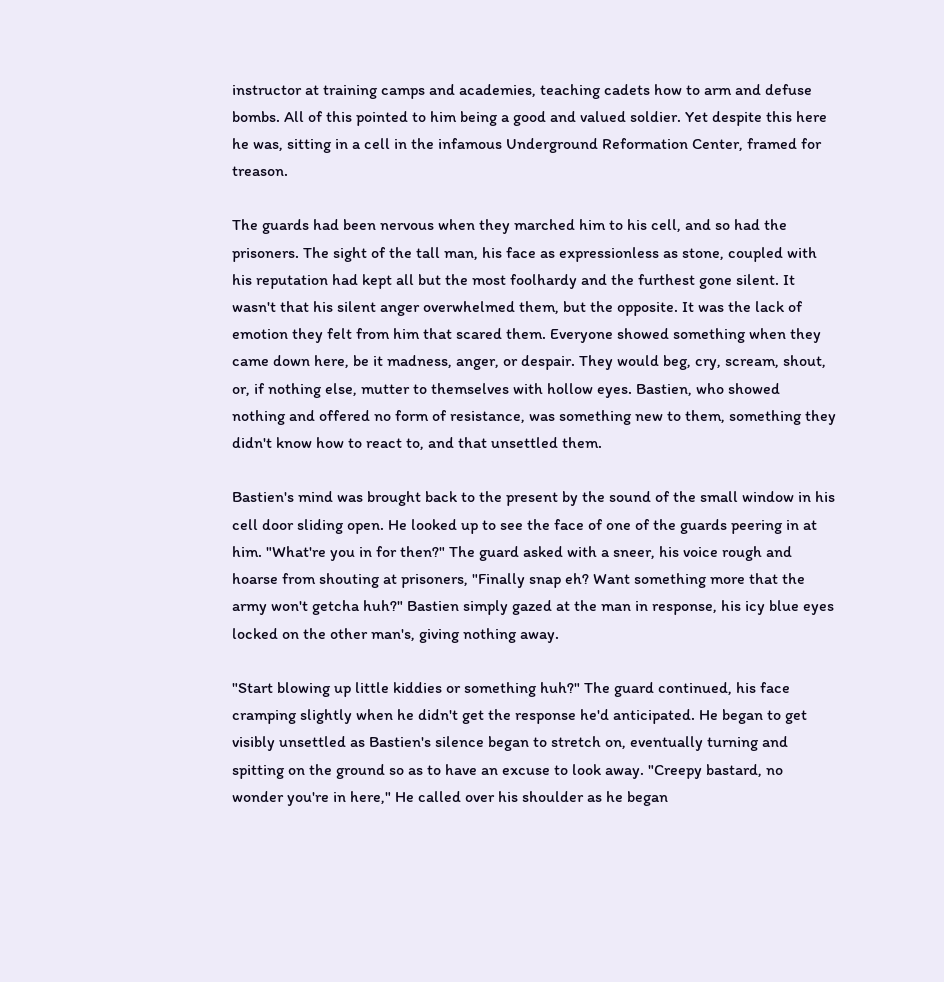instructor at training camps and academies, teaching cadets how to arm and defuse bombs. All of this pointed to him being a good and valued soldier. Yet despite this here he was, sitting in a cell in the infamous Underground Reformation Center, framed for treason.

The guards had been nervous when they marched him to his cell, and so had the prisoners. The sight of the tall man, his face as expressionless as stone, coupled with his reputation had kept all but the most foolhardy and the furthest gone silent. It wasn't that his silent anger overwhelmed them, but the opposite. It was the lack of emotion they felt from him that scared them. Everyone showed something when they came down here, be it madness, anger, or despair. They would beg, cry, scream, shout, or, if nothing else, mutter to themselves with hollow eyes. Bastien, who showed nothing and offered no form of resistance, was something new to them, something they didn't know how to react to, and that unsettled them.

Bastien's mind was brought back to the present by the sound of the small window in his cell door sliding open. He looked up to see the face of one of the guards peering in at him. "What're you in for then?" The guard asked with a sneer, his voice rough and hoarse from shouting at prisoners, "Finally snap eh? Want something more that the army won't getcha huh?" Bastien simply gazed at the man in response, his icy blue eyes locked on the other man's, giving nothing away.

"Start blowing up little kiddies or something huh?" The guard continued, his face cramping slightly when he didn't get the response he'd anticipated. He began to get visibly unsettled as Bastien's silence began to stretch on, eventually turning and spitting on the ground so as to have an excuse to look away. "Creepy bastard, no wonder you're in here," He called over his shoulder as he began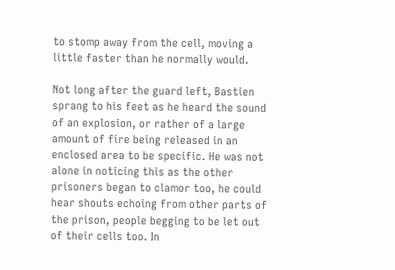to stomp away from the cell, moving a little faster than he normally would.

Not long after the guard left, Bastien sprang to his feet as he heard the sound of an explosion, or rather of a large amount of fire being released in an enclosed area to be specific. He was not alone in noticing this as the other prisoners began to clamor too, he could hear shouts echoing from other parts of the prison, people begging to be let out of their cells too. In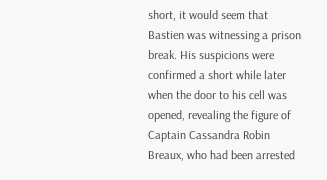short, it would seem that Bastien was witnessing a prison break. His suspicions were confirmed a short while later when the door to his cell was opened, revealing the figure of Captain Cassandra Robin Breaux, who had been arrested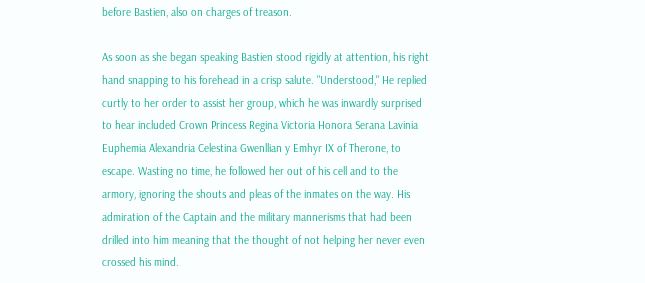before Bastien, also on charges of treason.

As soon as she began speaking Bastien stood rigidly at attention, his right hand snapping to his forehead in a crisp salute. "Understood," He replied curtly to her order to assist her group, which he was inwardly surprised to hear included Crown Princess Regina Victoria Honora Serana Lavinia Euphemia Alexandria Celestina Gwenllian y Emhyr IX of Therone, to escape. Wasting no time, he followed her out of his cell and to the armory, ignoring the shouts and pleas of the inmates on the way. His admiration of the Captain and the military mannerisms that had been drilled into him meaning that the thought of not helping her never even crossed his mind.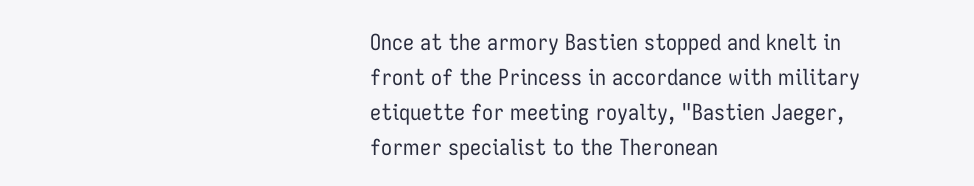Once at the armory Bastien stopped and knelt in front of the Princess in accordance with military etiquette for meeting royalty, "Bastien Jaeger, former specialist to the Theronean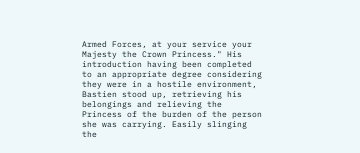Armed Forces, at your service your Majesty the Crown Princess." His introduction having been completed to an appropriate degree considering they were in a hostile environment, Bastien stood up, retrieving his belongings and relieving the Princess of the burden of the person she was carrying. Easily slinging the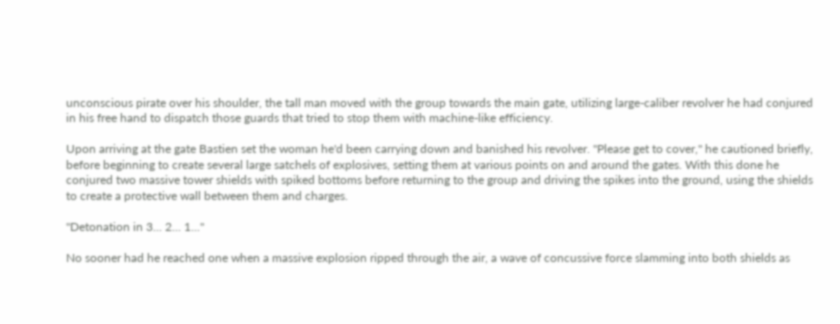unconscious pirate over his shoulder, the tall man moved with the group towards the main gate, utilizing large-caliber revolver he had conjured in his free hand to dispatch those guards that tried to stop them with machine-like efficiency.

Upon arriving at the gate Bastien set the woman he'd been carrying down and banished his revolver. "Please get to cover," he cautioned briefly, before beginning to create several large satchels of explosives, setting them at various points on and around the gates. With this done he conjured two massive tower shields with spiked bottoms before returning to the group and driving the spikes into the ground, using the shields to create a protective wall between them and charges.

"Detonation in 3... 2... 1..."

No sooner had he reached one when a massive explosion ripped through the air, a wave of concussive force slamming into both shields as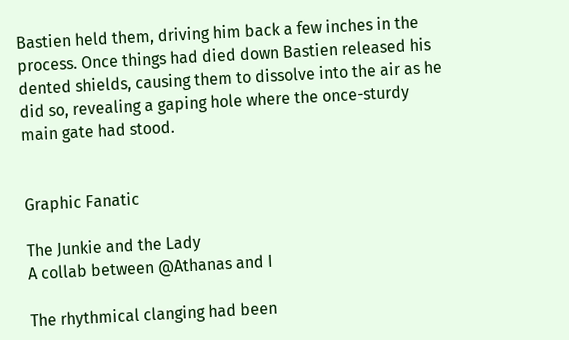Bastien held them, driving him back a few inches in the process. Once things had died down Bastien released his dented shields, causing them to dissolve into the air as he did so, revealing a gaping hole where the once-sturdy main gate had stood.


Graphic Fanatic

The Junkie and the Lady
A collab between @Athanas and I

The rhythmical clanging had been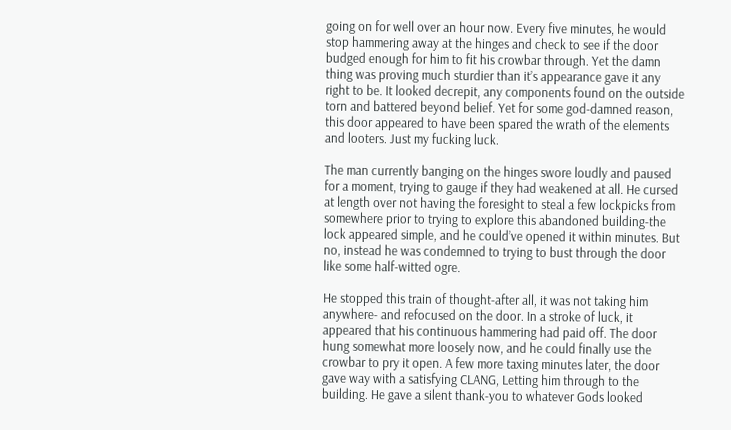going on for well over an hour now. Every five minutes, he would stop hammering away at the hinges and check to see if the door budged enough for him to fit his crowbar through. Yet the damn thing was proving much sturdier than it’s appearance gave it any right to be. It looked decrepit, any components found on the outside torn and battered beyond belief. Yet for some god-damned reason, this door appeared to have been spared the wrath of the elements and looters. Just my fucking luck.

The man currently banging on the hinges swore loudly and paused for a moment, trying to gauge if they had weakened at all. He cursed at length over not having the foresight to steal a few lockpicks from somewhere prior to trying to explore this abandoned building-the lock appeared simple, and he could’ve opened it within minutes. But no, instead he was condemned to trying to bust through the door like some half-witted ogre.

He stopped this train of thought-after all, it was not taking him anywhere- and refocused on the door. In a stroke of luck, it appeared that his continuous hammering had paid off. The door hung somewhat more loosely now, and he could finally use the crowbar to pry it open. A few more taxing minutes later, the door gave way with a satisfying CLANG, Letting him through to the building. He gave a silent thank-you to whatever Gods looked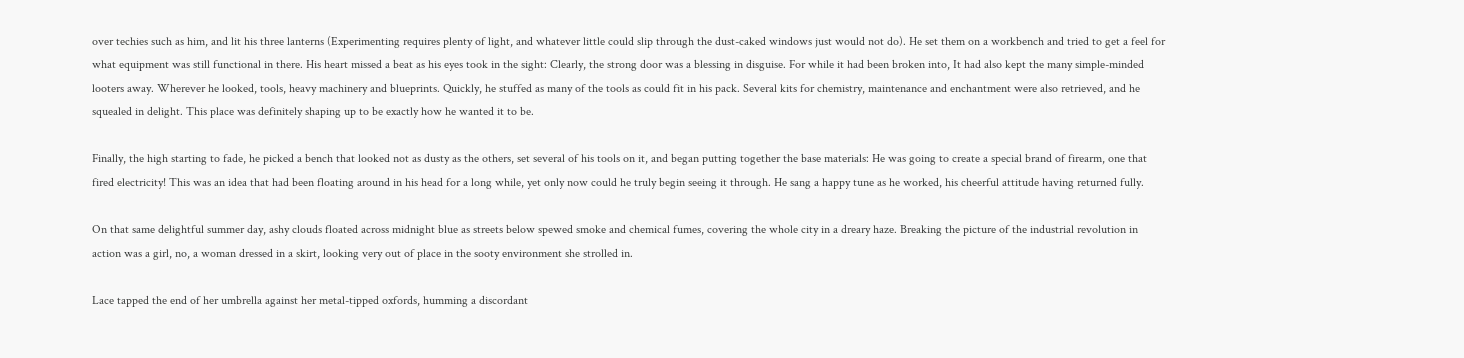over techies such as him, and lit his three lanterns (Experimenting requires plenty of light, and whatever little could slip through the dust-caked windows just would not do). He set them on a workbench and tried to get a feel for what equipment was still functional in there. His heart missed a beat as his eyes took in the sight: Clearly, the strong door was a blessing in disguise. For while it had been broken into, It had also kept the many simple-minded looters away. Wherever he looked, tools, heavy machinery and blueprints. Quickly, he stuffed as many of the tools as could fit in his pack. Several kits for chemistry, maintenance and enchantment were also retrieved, and he squealed in delight. This place was definitely shaping up to be exactly how he wanted it to be.

Finally, the high starting to fade, he picked a bench that looked not as dusty as the others, set several of his tools on it, and began putting together the base materials: He was going to create a special brand of firearm, one that fired electricity! This was an idea that had been floating around in his head for a long while, yet only now could he truly begin seeing it through. He sang a happy tune as he worked, his cheerful attitude having returned fully.

On that same delightful summer day, ashy clouds floated across midnight blue as streets below spewed smoke and chemical fumes, covering the whole city in a dreary haze. Breaking the picture of the industrial revolution in action was a girl, no, a woman dressed in a skirt, looking very out of place in the sooty environment she strolled in.

Lace tapped the end of her umbrella against her metal-tipped oxfords, humming a discordant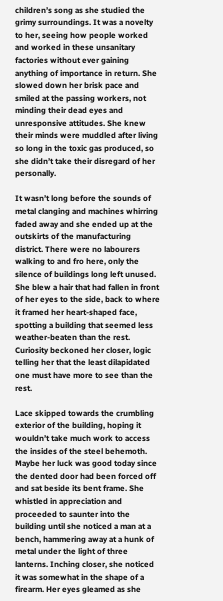children’s song as she studied the grimy surroundings. It was a novelty to her, seeing how people worked and worked in these unsanitary factories without ever gaining anything of importance in return. She slowed down her brisk pace and smiled at the passing workers, not minding their dead eyes and unresponsive attitudes. She knew their minds were muddled after living so long in the toxic gas produced, so she didn’t take their disregard of her personally.

It wasn’t long before the sounds of metal clanging and machines whirring faded away and she ended up at the outskirts of the manufacturing district. There were no labourers walking to and fro here, only the silence of buildings long left unused. She blew a hair that had fallen in front of her eyes to the side, back to where it framed her heart-shaped face, spotting a building that seemed less weather-beaten than the rest. Curiosity beckoned her closer, logic telling her that the least dilapidated one must have more to see than the rest.

Lace skipped towards the crumbling exterior of the building, hoping it wouldn’t take much work to access the insides of the steel behemoth. Maybe her luck was good today since the dented door had been forced off and sat beside its bent frame. She whistled in appreciation and proceeded to saunter into the building until she noticed a man at a bench, hammering away at a hunk of metal under the light of three lanterns. Inching closer, she noticed it was somewhat in the shape of a firearm. Her eyes gleamed as she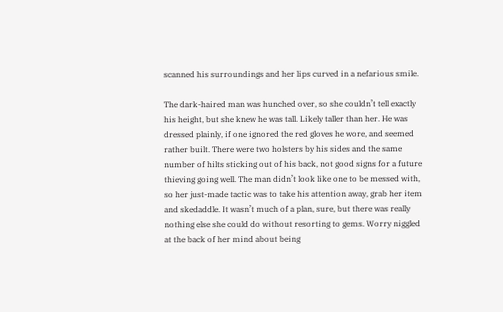scanned his surroundings and her lips curved in a nefarious smile.

The dark-haired man was hunched over, so she couldn’t tell exactly his height, but she knew he was tall. Likely taller than her. He was dressed plainly, if one ignored the red gloves he wore, and seemed rather built. There were two holsters by his sides and the same number of hilts sticking out of his back, not good signs for a future thieving going well. The man didn’t look like one to be messed with, so her just-made tactic was to take his attention away, grab her item and skedaddle. It wasn’t much of a plan, sure, but there was really nothing else she could do without resorting to gems. Worry niggled at the back of her mind about being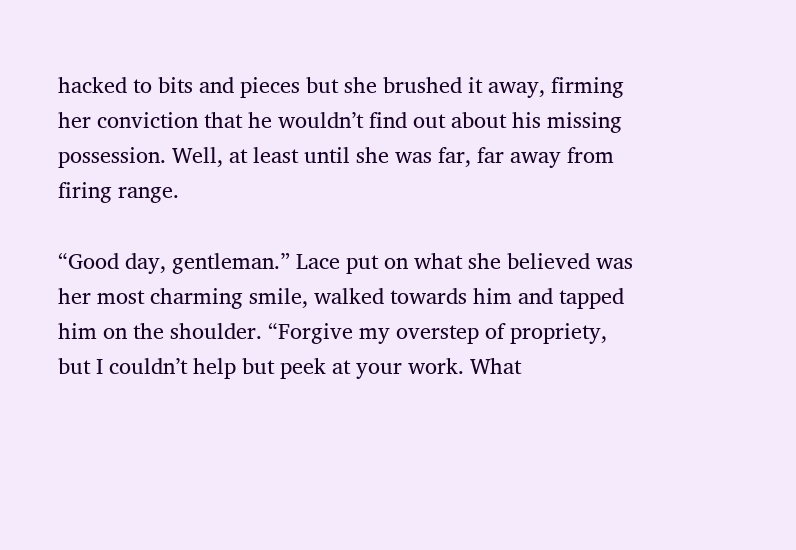hacked to bits and pieces but she brushed it away, firming her conviction that he wouldn’t find out about his missing possession. Well, at least until she was far, far away from firing range.

“Good day, gentleman.” Lace put on what she believed was her most charming smile, walked towards him and tapped him on the shoulder. “Forgive my overstep of propriety, but I couldn’t help but peek at your work. What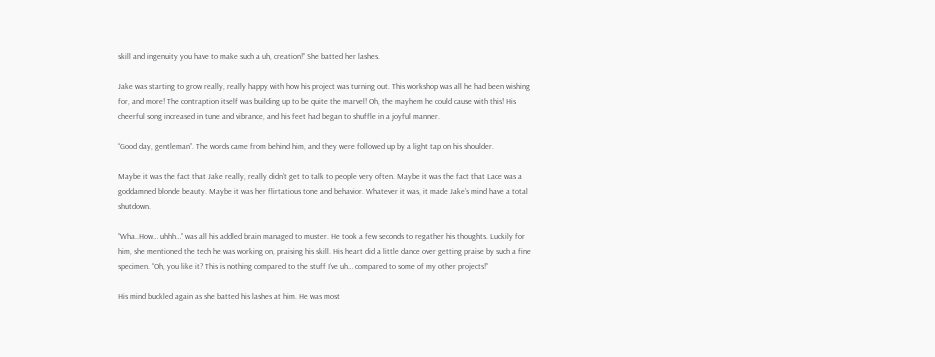skill and ingenuity you have to make such a uh, creation!” She batted her lashes.

Jake was starting to grow really, really happy with how his project was turning out. This workshop was all he had been wishing for, and more! The contraption itself was building up to be quite the marvel! Oh, the mayhem he could cause with this! His cheerful song increased in tune and vibrance, and his feet had began to shuffle in a joyful manner.

“Good day, gentleman”. The words came from behind him, and they were followed up by a light tap on his shoulder.

Maybe it was the fact that Jake really, really didn’t get to talk to people very often. Maybe it was the fact that Lace was a goddamned blonde beauty. Maybe it was her flirtatious tone and behavior. Whatever it was, it made Jake’s mind have a total shutdown.

“Wha..How… uhhh…” was all his addled brain managed to muster. He took a few seconds to regather his thoughts. Luckily for him, she mentioned the tech he was working on, praising his skill. His heart did a little dance over getting praise by such a fine specimen. “Oh, you like it? This is nothing compared to the stuff I’ve uh… compared to some of my other projects!”

His mind buckled again as she batted his lashes at him. He was most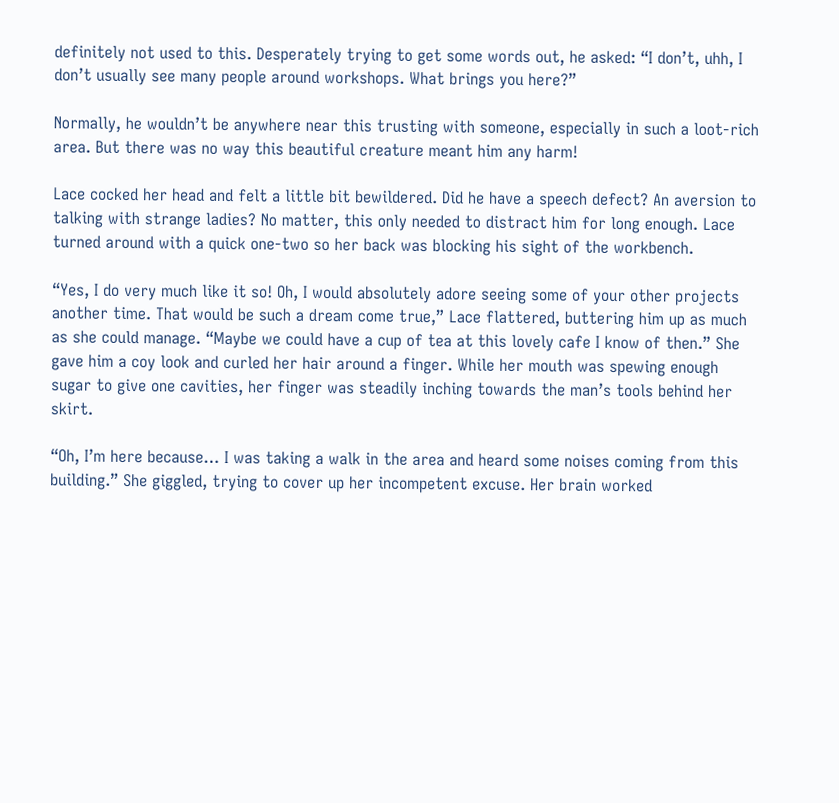definitely not used to this. Desperately trying to get some words out, he asked: “I don’t, uhh, I don’t usually see many people around workshops. What brings you here?”

Normally, he wouldn’t be anywhere near this trusting with someone, especially in such a loot-rich area. But there was no way this beautiful creature meant him any harm!

Lace cocked her head and felt a little bit bewildered. Did he have a speech defect? An aversion to talking with strange ladies? No matter, this only needed to distract him for long enough. Lace turned around with a quick one-two so her back was blocking his sight of the workbench.

“Yes, I do very much like it so! Oh, I would absolutely adore seeing some of your other projects another time. That would be such a dream come true,” Lace flattered, buttering him up as much as she could manage. “Maybe we could have a cup of tea at this lovely cafe I know of then.” She gave him a coy look and curled her hair around a finger. While her mouth was spewing enough sugar to give one cavities, her finger was steadily inching towards the man’s tools behind her skirt.

“Oh, I’m here because… I was taking a walk in the area and heard some noises coming from this building.” She giggled, trying to cover up her incompetent excuse. Her brain worked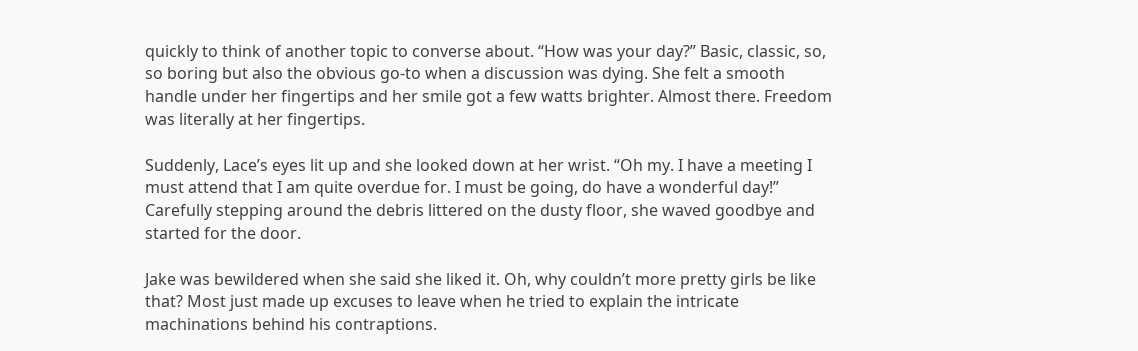quickly to think of another topic to converse about. “How was your day?” Basic, classic, so, so boring but also the obvious go-to when a discussion was dying. She felt a smooth handle under her fingertips and her smile got a few watts brighter. Almost there. Freedom was literally at her fingertips.

Suddenly, Lace’s eyes lit up and she looked down at her wrist. “Oh my. I have a meeting I must attend that I am quite overdue for. I must be going, do have a wonderful day!” Carefully stepping around the debris littered on the dusty floor, she waved goodbye and started for the door.

Jake was bewildered when she said she liked it. Oh, why couldn’t more pretty girls be like that? Most just made up excuses to leave when he tried to explain the intricate machinations behind his contraptions.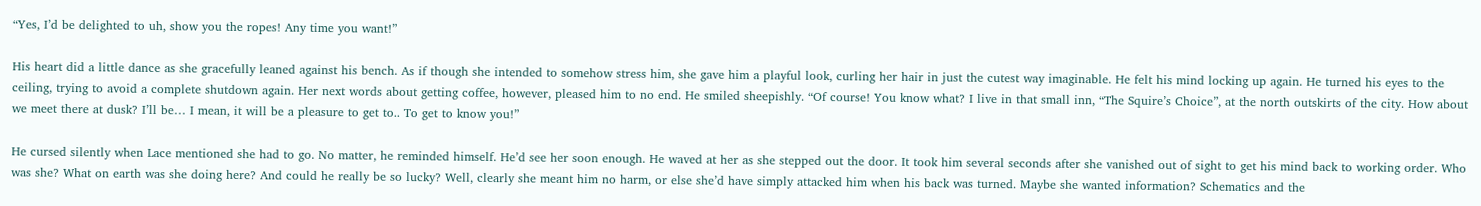“Yes, I’d be delighted to uh, show you the ropes! Any time you want!”

His heart did a little dance as she gracefully leaned against his bench. As if though she intended to somehow stress him, she gave him a playful look, curling her hair in just the cutest way imaginable. He felt his mind locking up again. He turned his eyes to the ceiling, trying to avoid a complete shutdown again. Her next words about getting coffee, however, pleased him to no end. He smiled sheepishly. “Of course! You know what? I live in that small inn, “The Squire’s Choice”, at the north outskirts of the city. How about we meet there at dusk? I’ll be… I mean, it will be a pleasure to get to.. To get to know you!”

He cursed silently when Lace mentioned she had to go. No matter, he reminded himself. He’d see her soon enough. He waved at her as she stepped out the door. It took him several seconds after she vanished out of sight to get his mind back to working order. Who was she? What on earth was she doing here? And could he really be so lucky? Well, clearly she meant him no harm, or else she’d have simply attacked him when his back was turned. Maybe she wanted information? Schematics and the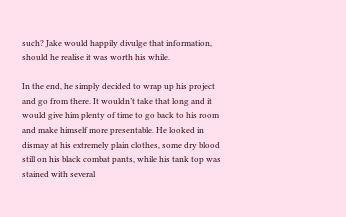such? Jake would happily divulge that information, should he realise it was worth his while.

In the end, he simply decided to wrap up his project and go from there. It wouldn’t take that long and it would give him plenty of time to go back to his room and make himself more presentable. He looked in dismay at his extremely plain clothes, some dry blood still on his black combat pants, while his tank top was stained with several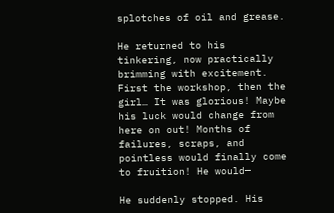splotches of oil and grease.

He returned to his tinkering, now practically brimming with excitement. First the workshop, then the girl… It was glorious! Maybe his luck would change from here on out! Months of failures, scraps, and pointless would finally come to fruition! He would—

He suddenly stopped. His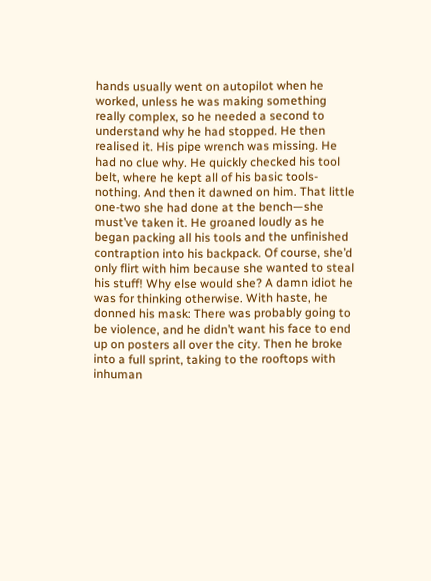hands usually went on autopilot when he worked, unless he was making something really complex, so he needed a second to understand why he had stopped. He then realised it. His pipe wrench was missing. He had no clue why. He quickly checked his tool belt, where he kept all of his basic tools- nothing. And then it dawned on him. That little one-two she had done at the bench—she must’ve taken it. He groaned loudly as he began packing all his tools and the unfinished contraption into his backpack. Of course, she’d only flirt with him because she wanted to steal his stuff! Why else would she? A damn idiot he was for thinking otherwise. With haste, he donned his mask: There was probably going to be violence, and he didn’t want his face to end up on posters all over the city. Then he broke into a full sprint, taking to the rooftops with inhuman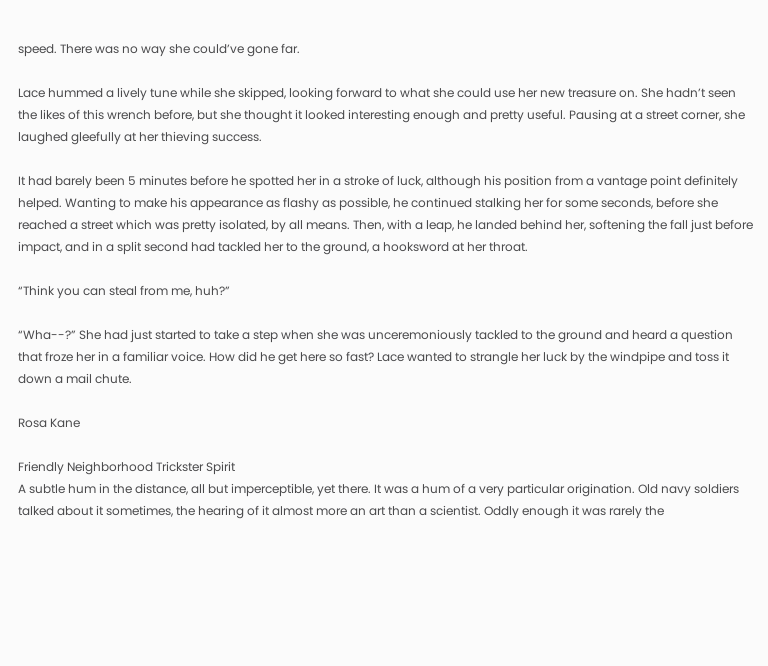speed. There was no way she could’ve gone far.

Lace hummed a lively tune while she skipped, looking forward to what she could use her new treasure on. She hadn’t seen the likes of this wrench before, but she thought it looked interesting enough and pretty useful. Pausing at a street corner, she laughed gleefully at her thieving success.

It had barely been 5 minutes before he spotted her in a stroke of luck, although his position from a vantage point definitely helped. Wanting to make his appearance as flashy as possible, he continued stalking her for some seconds, before she reached a street which was pretty isolated, by all means. Then, with a leap, he landed behind her, softening the fall just before impact, and in a split second had tackled her to the ground, a hooksword at her throat.

“Think you can steal from me, huh?”

“Wha--?” She had just started to take a step when she was unceremoniously tackled to the ground and heard a question that froze her in a familiar voice. How did he get here so fast? Lace wanted to strangle her luck by the windpipe and toss it down a mail chute.

Rosa Kane

Friendly Neighborhood Trickster Spirit
A subtle hum in the distance, all but imperceptible, yet there. It was a hum of a very particular origination. Old navy soldiers talked about it sometimes, the hearing of it almost more an art than a scientist. Oddly enough it was rarely the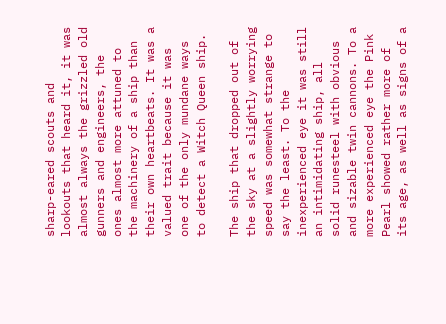sharp-eared scouts and lookouts that heard it, it was almost always the grizzled old gunners and engineers, the ones almost more attuned to the machinery of a ship than their own heartbeats. It was a valued trait because it was one of the only mundane ways to detect a Witch Queen ship.

The ship that dropped out of the sky at a slightly worrying speed was somewhat strange to say the least. To the inexperienced eye it was still an intimidating ship, all solid runesteel with obvious and sizable twin cannons. To a more experienced eye the Pink Pearl showed rather more of its age, as well as signs of a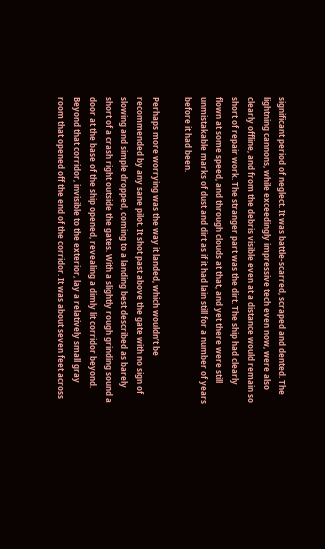significant period of neglect. It was battle-scarred, scraped and dented. The lightning cannons, while exceedingly impressive tech even now, were also clearly offline, and from the debris visible even at a distance would remain so short of repair work. The stranger part was the dirt. The ship had clearly flown at some speed, and through clouds at that, and yet there were still unmistakable marks of dust and dirt as if it had lain still for a number of years before it had been.

Perhaps more worrying was the way it landed, which wouldn’t be recommended by any sane pilot. It shot past above the gate with no sign of slowing and simple dropped, coming to a landing best described as barely short of a crash right outside the gates. With a slightly rough grinding sound a door at the base of the ship opened, revealing a dimly lit corridor beyond. Beyond that corridor, invisible to the exterior, lay a relatively small gray room that opened off the end of the corridor. It was about seven feet across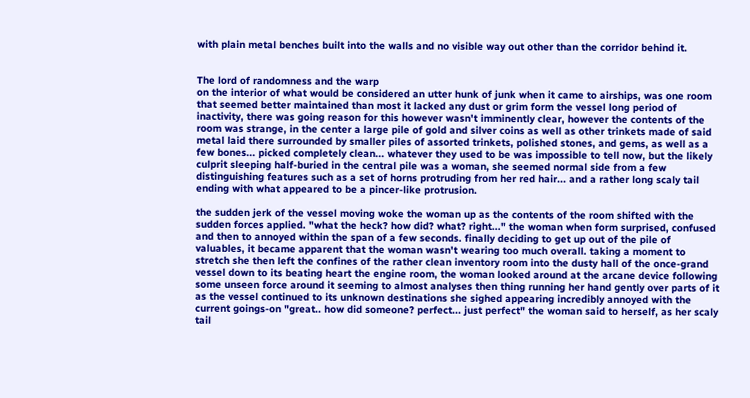with plain metal benches built into the walls and no visible way out other than the corridor behind it.


The lord of randomness and the warp
on the interior of what would be considered an utter hunk of junk when it came to airships, was one room that seemed better maintained than most it lacked any dust or grim form the vessel long period of inactivity, there was going reason for this however wasn't imminently clear, however the contents of the room was strange, in the center a large pile of gold and silver coins as well as other trinkets made of said metal laid there surrounded by smaller piles of assorted trinkets, polished stones, and gems, as well as a few bones... picked completely clean... whatever they used to be was impossible to tell now, but the likely culprit sleeping half-buried in the central pile was a woman, she seemed normal side from a few distinguishing features such as a set of horns protruding from her red hair... and a rather long scaly tail ending with what appeared to be a pincer-like protrusion.

the sudden jerk of the vessel moving woke the woman up as the contents of the room shifted with the sudden forces applied. "what the heck? how did? what? right..." the woman when form surprised, confused and then to annoyed within the span of a few seconds. finally deciding to get up out of the pile of valuables, it became apparent that the woman wasn't wearing too much overall. taking a moment to stretch she then left the confines of the rather clean inventory room into the dusty hall of the once-grand vessel down to its beating heart the engine room, the woman looked around at the arcane device following some unseen force around it seeming to almost analyses then thing running her hand gently over parts of it as the vessel continued to its unknown destinations she sighed appearing incredibly annoyed with the current goings-on "great.. how did someone? perfect... just perfect" the woman said to herself, as her scaly tail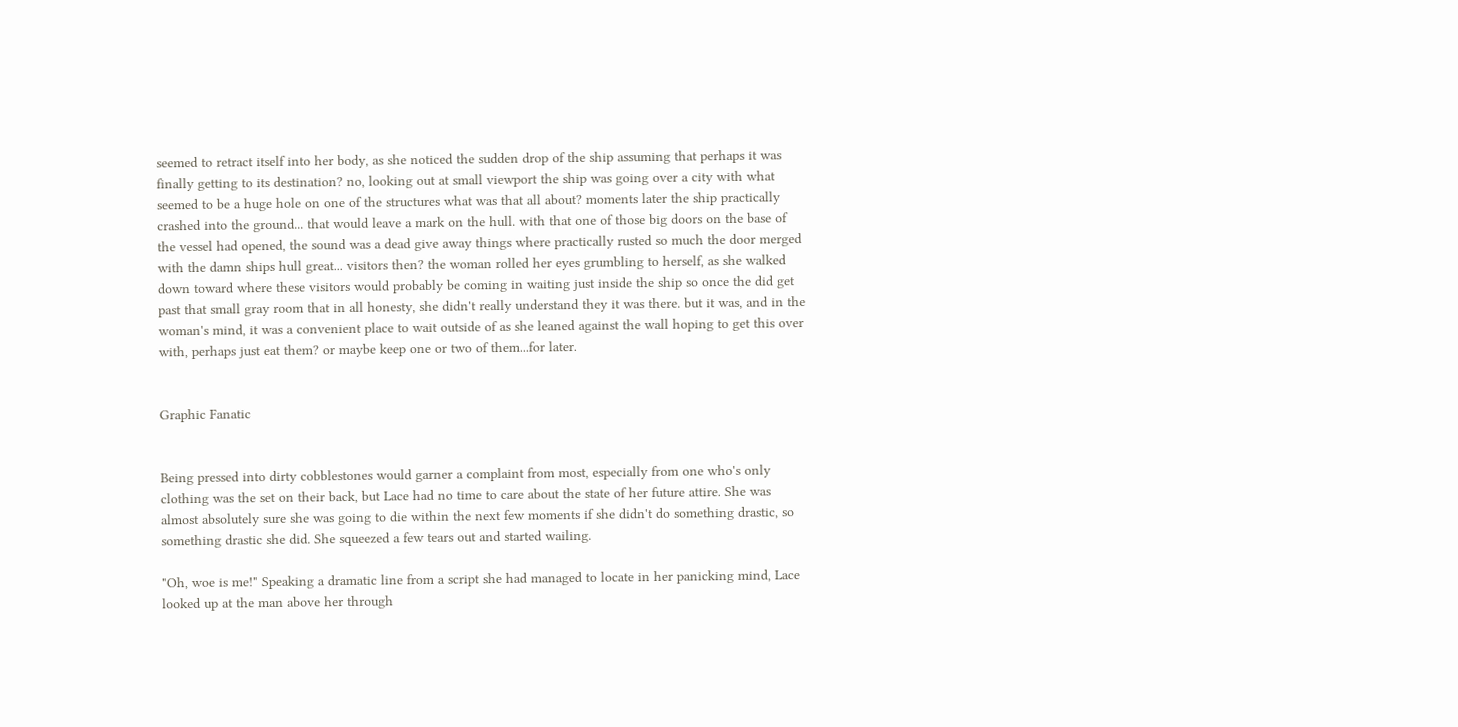seemed to retract itself into her body, as she noticed the sudden drop of the ship assuming that perhaps it was finally getting to its destination? no, looking out at small viewport the ship was going over a city with what seemed to be a huge hole on one of the structures what was that all about? moments later the ship practically crashed into the ground... that would leave a mark on the hull. with that one of those big doors on the base of the vessel had opened, the sound was a dead give away things where practically rusted so much the door merged with the damn ships hull great... visitors then? the woman rolled her eyes grumbling to herself, as she walked down toward where these visitors would probably be coming in waiting just inside the ship so once the did get past that small gray room that in all honesty, she didn't really understand they it was there. but it was, and in the woman's mind, it was a convenient place to wait outside of as she leaned against the wall hoping to get this over with, perhaps just eat them? or maybe keep one or two of them...for later.


Graphic Fanatic


Being pressed into dirty cobblestones would garner a complaint from most, especially from one who's only clothing was the set on their back, but Lace had no time to care about the state of her future attire. She was almost absolutely sure she was going to die within the next few moments if she didn't do something drastic, so something drastic she did. She squeezed a few tears out and started wailing.

"Oh, woe is me!" Speaking a dramatic line from a script she had managed to locate in her panicking mind, Lace looked up at the man above her through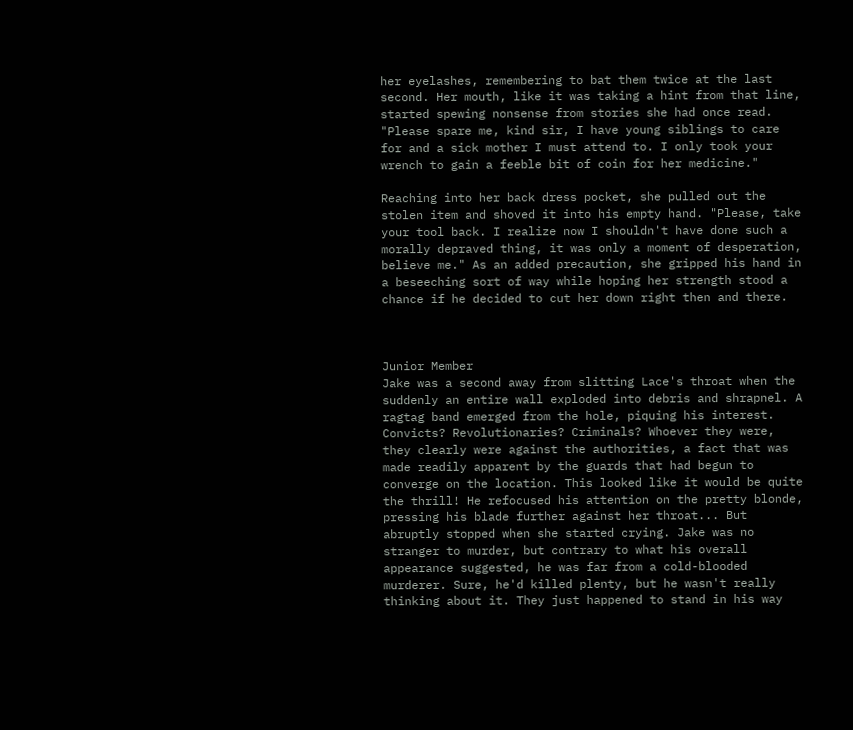her eyelashes, remembering to bat them twice at the last second. Her mouth, like it was taking a hint from that line, started spewing nonsense from stories she had once read. "Please spare me, kind sir, I have young siblings to care for and a sick mother I must attend to. I only took your wrench to gain a feeble bit of coin for her medicine."

Reaching into her back dress pocket, she pulled out the stolen item and shoved it into his empty hand. "Please, take your tool back. I realize now I shouldn't have done such a morally depraved thing, it was only a moment of desperation, believe me." As an added precaution, she gripped his hand in a beseeching sort of way while hoping her strength stood a chance if he decided to cut her down right then and there.



Junior Member
Jake was a second away from slitting Lace's throat when the suddenly an entire wall exploded into debris and shrapnel. A ragtag band emerged from the hole, piquing his interest. Convicts? Revolutionaries? Criminals? Whoever they were, they clearly were against the authorities, a fact that was made readily apparent by the guards that had begun to converge on the location. This looked like it would be quite the thrill! He refocused his attention on the pretty blonde, pressing his blade further against her throat... But abruptly stopped when she started crying. Jake was no stranger to murder, but contrary to what his overall appearance suggested, he was far from a cold-blooded murderer. Sure, he'd killed plenty, but he wasn't really thinking about it. They just happened to stand in his way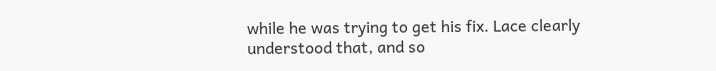while he was trying to get his fix. Lace clearly understood that, and so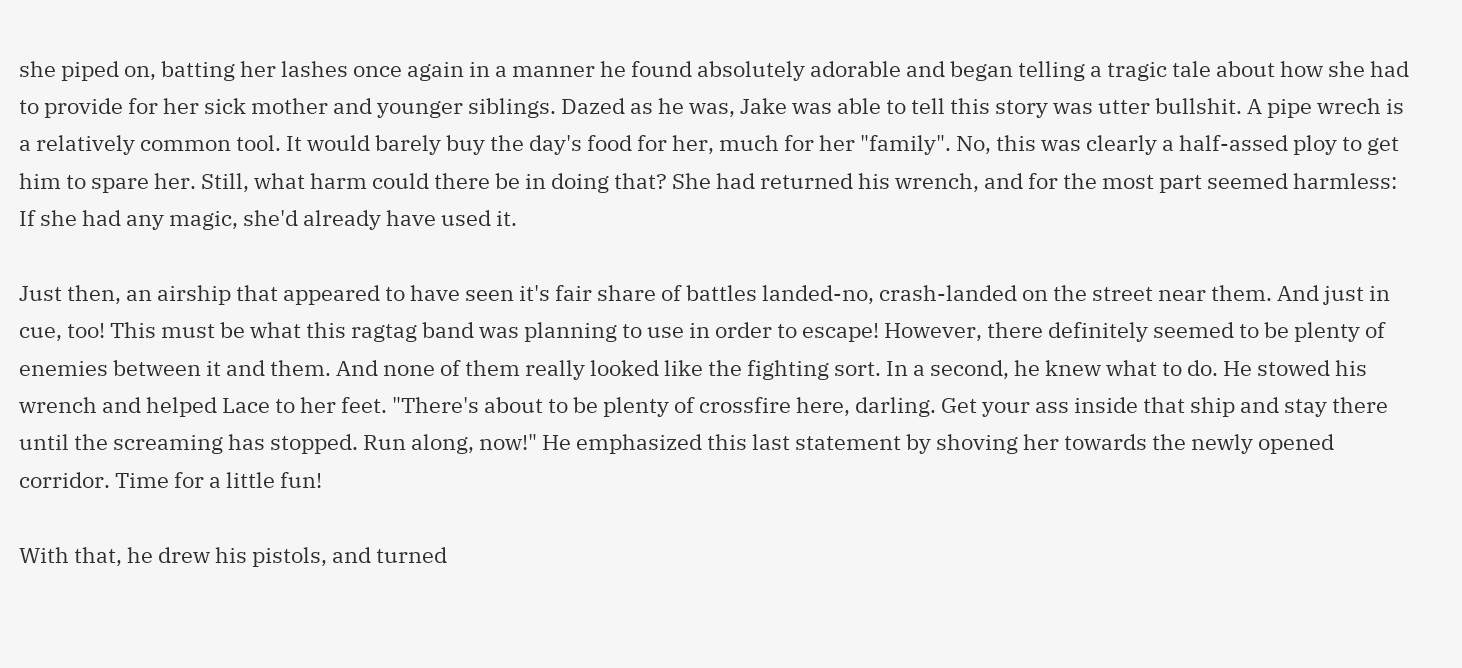she piped on, batting her lashes once again in a manner he found absolutely adorable and began telling a tragic tale about how she had to provide for her sick mother and younger siblings. Dazed as he was, Jake was able to tell this story was utter bullshit. A pipe wrech is a relatively common tool. It would barely buy the day's food for her, much for her "family". No, this was clearly a half-assed ploy to get him to spare her. Still, what harm could there be in doing that? She had returned his wrench, and for the most part seemed harmless: If she had any magic, she'd already have used it.

Just then, an airship that appeared to have seen it's fair share of battles landed-no, crash-landed on the street near them. And just in cue, too! This must be what this ragtag band was planning to use in order to escape! However, there definitely seemed to be plenty of enemies between it and them. And none of them really looked like the fighting sort. In a second, he knew what to do. He stowed his wrench and helped Lace to her feet. "There's about to be plenty of crossfire here, darling. Get your ass inside that ship and stay there until the screaming has stopped. Run along, now!" He emphasized this last statement by shoving her towards the newly opened corridor. Time for a little fun!

With that, he drew his pistols, and turned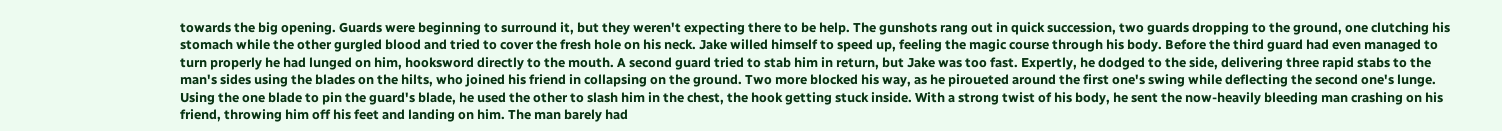towards the big opening. Guards were beginning to surround it, but they weren't expecting there to be help. The gunshots rang out in quick succession, two guards dropping to the ground, one clutching his stomach while the other gurgled blood and tried to cover the fresh hole on his neck. Jake willed himself to speed up, feeling the magic course through his body. Before the third guard had even managed to turn properly he had lunged on him, hooksword directly to the mouth. A second guard tried to stab him in return, but Jake was too fast. Expertly, he dodged to the side, delivering three rapid stabs to the man's sides using the blades on the hilts, who joined his friend in collapsing on the ground. Two more blocked his way, as he piroueted around the first one's swing while deflecting the second one's lunge. Using the one blade to pin the guard's blade, he used the other to slash him in the chest, the hook getting stuck inside. With a strong twist of his body, he sent the now-heavily bleeding man crashing on his friend, throwing him off his feet and landing on him. The man barely had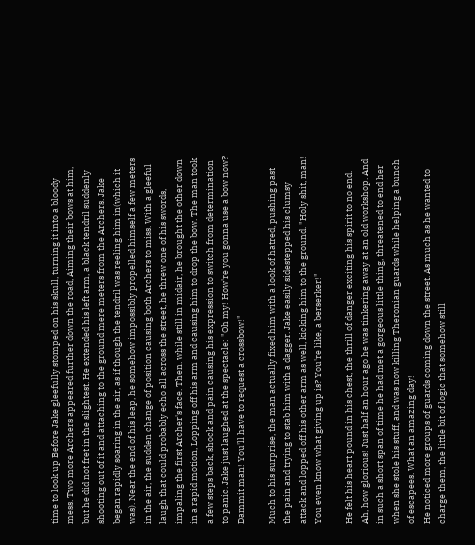time to look up Before Jake gleefully stomped on his skull, turning it into a bloody mess. Two more Archers appeared further down the road, Aiming their bows at him, but he did not fret in the slightest. He extended his left arm, a black tendril suddenly shooting out of it and attaching to the ground mere meters from the Archers. Jake began rapidly soaring in the air, as if though the tendril was reeling him in(which it was). Near the end of his leap, he somehow impossibly propelled himself a few meters in the air, the sudden change of position causing both Archers to miss. With a gleeful laugh that could probably echo all across the street, he threw one of his swords, impaling the first Archer's face. Then. while still in midair, he brought the other down in a rapid motion, Lopping off his arm and causing him to drop the bow. The man took a few steps back, shock and pain causing his expression to switch from determination to panic. Jake just laughed at the spectacle: "Oh my! How're you gonna use a bow now? Dammit man! You'll have to request a crossbow!"

Much to his surprise, the man actually fixed him with a look of hatred, pushing past the pain and trying to stab him with a dagger. Jake easily sidestepped his clumsy attack and lopped off his other arm as well, kicking him to the ground. "Holy shit, man! You even know what giving up is? You're like, a berserker!"

He felt his heart pound in his chest, the thrill of danger exciting his spirit to no end. Ah, how glorious! Just half an hour ago he was tinkering away at an old workshop. And in such a short span of time he had met a gorgeous little thing, threatened to end her when she stole his stuff, and was now killing Theronian guards while helping a bunch of escapees. What an amazing day!
He noticed more groups of guards coming down the street. As much as he wanted to charge them, the little bit of logic that somehow still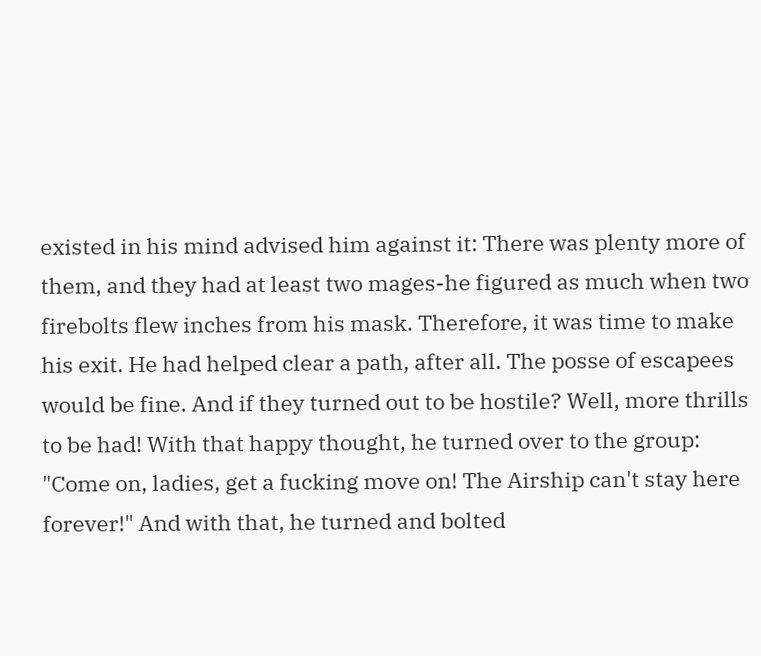existed in his mind advised him against it: There was plenty more of them, and they had at least two mages-he figured as much when two firebolts flew inches from his mask. Therefore, it was time to make his exit. He had helped clear a path, after all. The posse of escapees would be fine. And if they turned out to be hostile? Well, more thrills to be had! With that happy thought, he turned over to the group:
"Come on, ladies, get a fucking move on! The Airship can't stay here forever!" And with that, he turned and bolted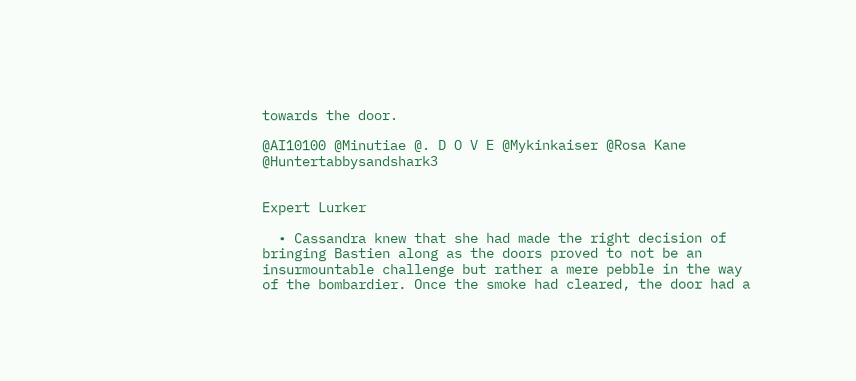towards the door.

@AI10100 @Minutiae @. D O V E @Mykinkaiser @Rosa Kane @Huntertabbysandshark3


Expert Lurker

  • Cassandra knew that she had made the right decision of bringing Bastien along as the doors proved to not be an insurmountable challenge but rather a mere pebble in the way of the bombardier. Once the smoke had cleared, the door had a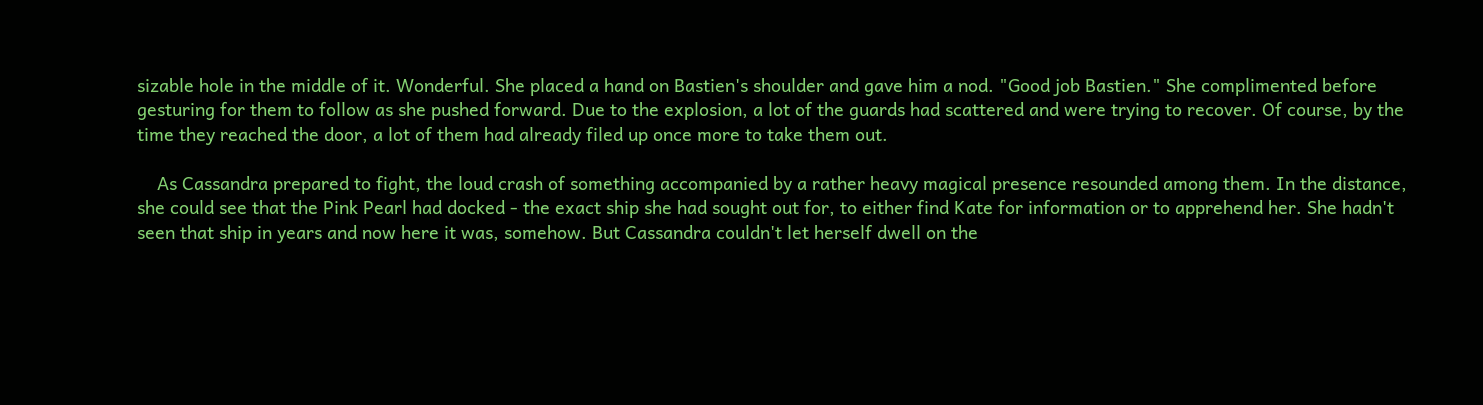sizable hole in the middle of it. Wonderful. She placed a hand on Bastien's shoulder and gave him a nod. "Good job Bastien." She complimented before gesturing for them to follow as she pushed forward. Due to the explosion, a lot of the guards had scattered and were trying to recover. Of course, by the time they reached the door, a lot of them had already filed up once more to take them out.

    As Cassandra prepared to fight, the loud crash of something accompanied by a rather heavy magical presence resounded among them. In the distance, she could see that the Pink Pearl had docked - the exact ship she had sought out for, to either find Kate for information or to apprehend her. She hadn't seen that ship in years and now here it was, somehow. But Cassandra couldn't let herself dwell on the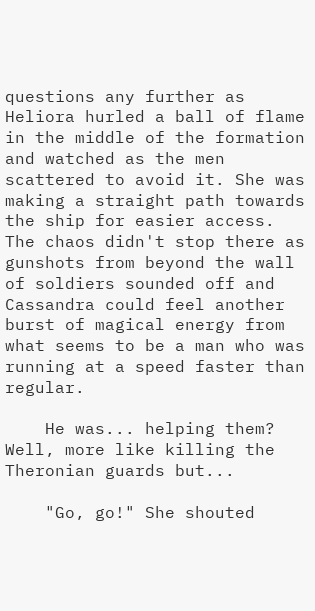questions any further as Heliora hurled a ball of flame in the middle of the formation and watched as the men scattered to avoid it. She was making a straight path towards the ship for easier access. The chaos didn't stop there as gunshots from beyond the wall of soldiers sounded off and Cassandra could feel another burst of magical energy from what seems to be a man who was running at a speed faster than regular.

    He was... helping them? Well, more like killing the Theronian guards but...

    "Go, go!" She shouted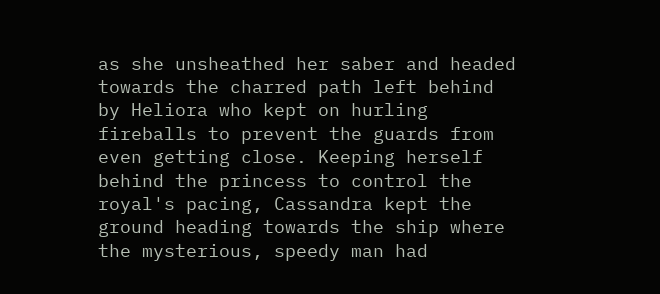as she unsheathed her saber and headed towards the charred path left behind by Heliora who kept on hurling fireballs to prevent the guards from even getting close. Keeping herself behind the princess to control the royal's pacing, Cassandra kept the ground heading towards the ship where the mysterious, speedy man had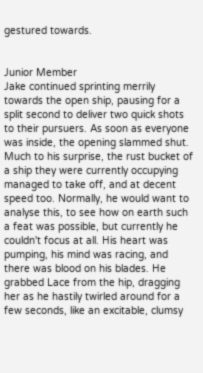gestured towards.


Junior Member
Jake continued sprinting merrily towards the open ship, pausing for a split second to deliver two quick shots to their pursuers. As soon as everyone was inside, the opening slammed shut. Much to his surprise, the rust bucket of a ship they were currently occupying managed to take off, and at decent speed too. Normally, he would want to analyse this, to see how on earth such a feat was possible, but currently he couldn't focus at all. His heart was pumping, his mind was racing, and there was blood on his blades. He grabbed Lace from the hip, dragging her as he hastily twirled around for a few seconds, like an excitable, clumsy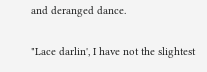and deranged dance.

"Lace darlin', I have not the slightest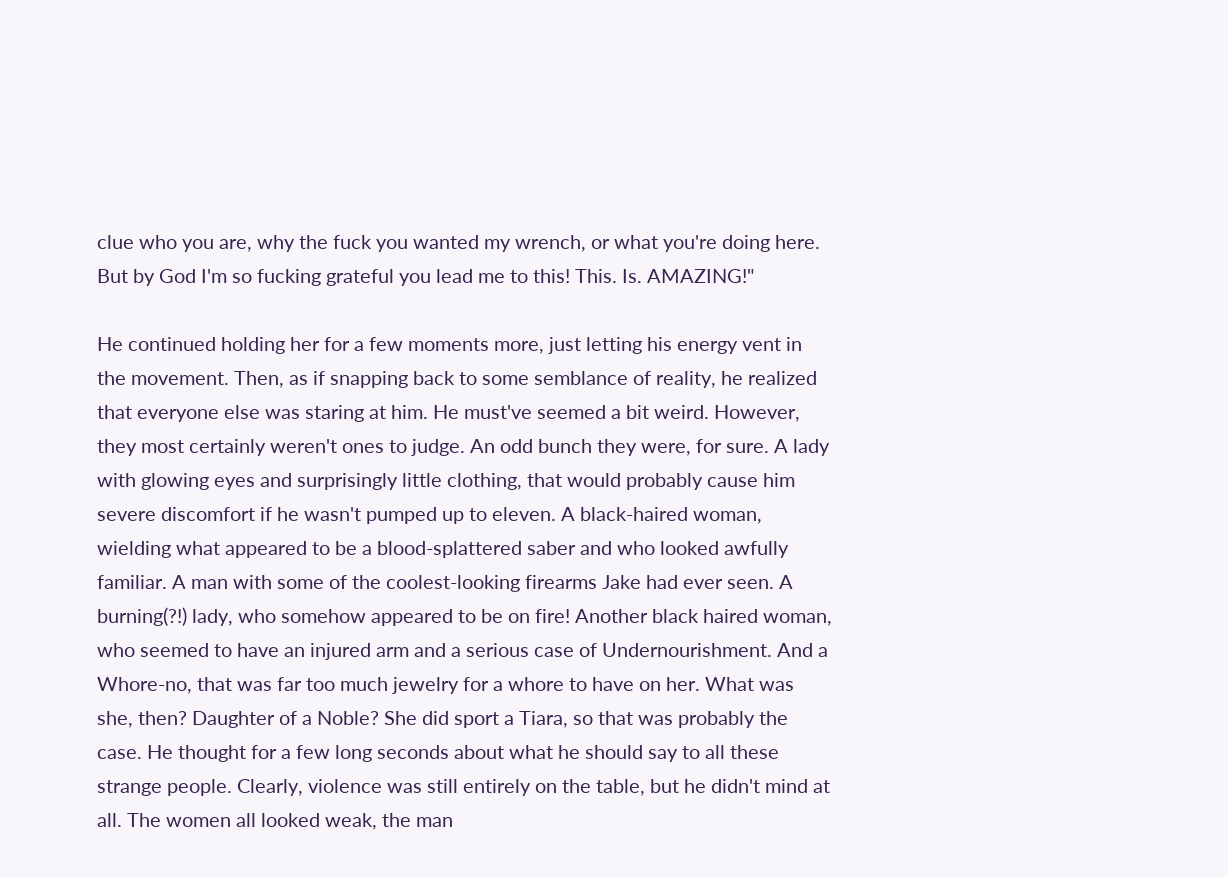clue who you are, why the fuck you wanted my wrench, or what you're doing here. But by God I'm so fucking grateful you lead me to this! This. Is. AMAZING!"

He continued holding her for a few moments more, just letting his energy vent in the movement. Then, as if snapping back to some semblance of reality, he realized that everyone else was staring at him. He must've seemed a bit weird. However, they most certainly weren't ones to judge. An odd bunch they were, for sure. A lady with glowing eyes and surprisingly little clothing, that would probably cause him severe discomfort if he wasn't pumped up to eleven. A black-haired woman, wielding what appeared to be a blood-splattered saber and who looked awfully familiar. A man with some of the coolest-looking firearms Jake had ever seen. A burning(?!) lady, who somehow appeared to be on fire! Another black haired woman, who seemed to have an injured arm and a serious case of Undernourishment. And a Whore-no, that was far too much jewelry for a whore to have on her. What was she, then? Daughter of a Noble? She did sport a Tiara, so that was probably the case. He thought for a few long seconds about what he should say to all these strange people. Clearly, violence was still entirely on the table, but he didn't mind at all. The women all looked weak, the man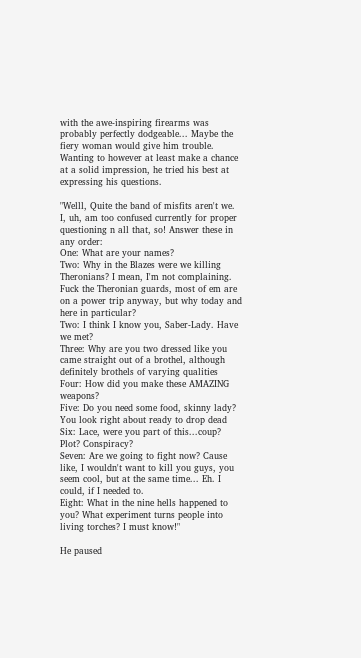with the awe-inspiring firearms was probably perfectly dodgeable... Maybe the fiery woman would give him trouble. Wanting to however at least make a chance at a solid impression, he tried his best at expressing his questions.

"Welll, Quite the band of misfits aren't we. I, uh, am too confused currently for proper questioning n all that, so! Answer these in any order:
One: What are your names?
Two: Why in the Blazes were we killing Theronians? I mean, I'm not complaining. Fuck the Theronian guards, most of em are on a power trip anyway, but why today and here in particular?
Two: I think I know you, Saber-Lady. Have we met?
Three: Why are you two dressed like you came straight out of a brothel, although definitely brothels of varying qualities
Four: How did you make these AMAZING weapons?
Five: Do you need some food, skinny lady? You look right about ready to drop dead
Six: Lace, were you part of this...coup? Plot? Conspiracy?
Seven: Are we going to fight now? Cause like, I wouldn't want to kill you guys, you seem cool, but at the same time... Eh. I could, if I needed to.
Eight: What in the nine hells happened to you? What experiment turns people into living torches? I must know!"

He paused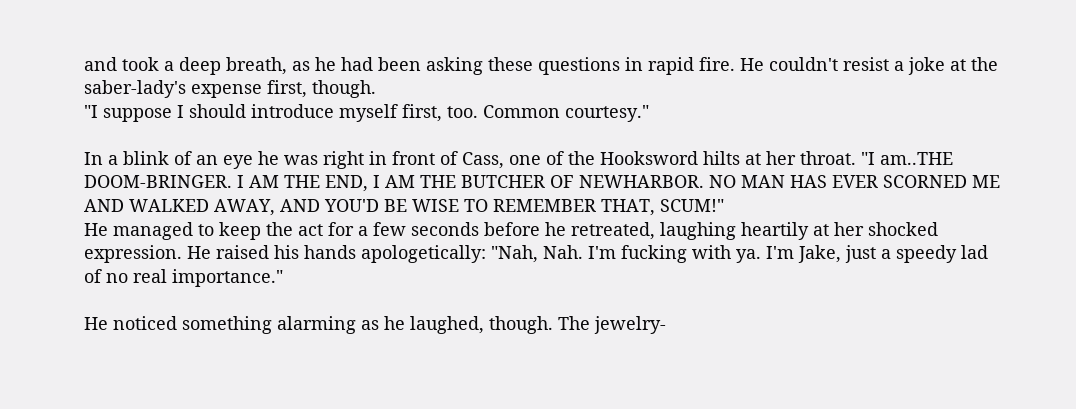and took a deep breath, as he had been asking these questions in rapid fire. He couldn't resist a joke at the saber-lady's expense first, though.
"I suppose I should introduce myself first, too. Common courtesy."

In a blink of an eye he was right in front of Cass, one of the Hooksword hilts at her throat. "I am..THE DOOM-BRINGER. I AM THE END, I AM THE BUTCHER OF NEWHARBOR. NO MAN HAS EVER SCORNED ME AND WALKED AWAY, AND YOU'D BE WISE TO REMEMBER THAT, SCUM!"
He managed to keep the act for a few seconds before he retreated, laughing heartily at her shocked expression. He raised his hands apologetically: "Nah, Nah. I'm fucking with ya. I'm Jake, just a speedy lad of no real importance."

He noticed something alarming as he laughed, though. The jewelry-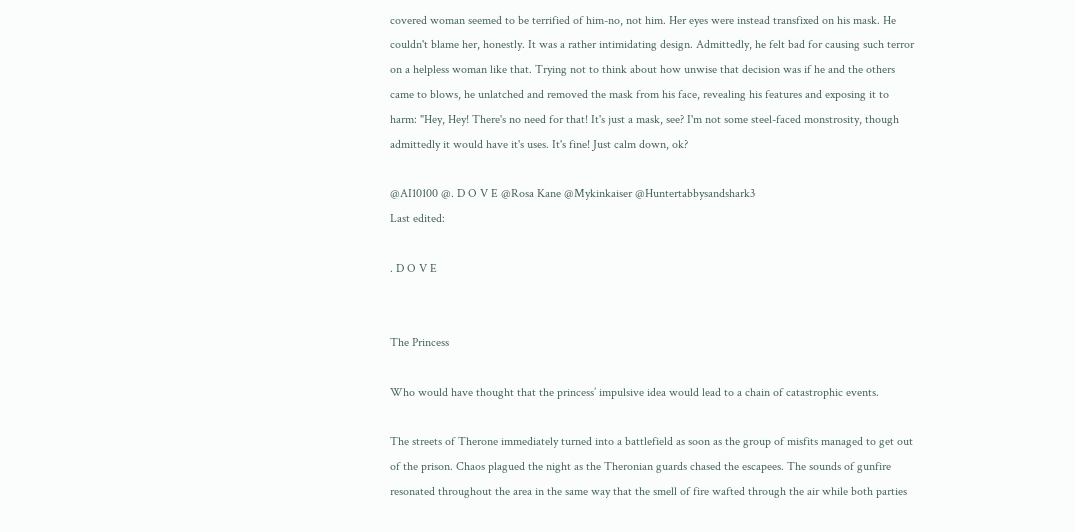covered woman seemed to be terrified of him-no, not him. Her eyes were instead transfixed on his mask. He couldn't blame her, honestly. It was a rather intimidating design. Admittedly, he felt bad for causing such terror on a helpless woman like that. Trying not to think about how unwise that decision was if he and the others came to blows, he unlatched and removed the mask from his face, revealing his features and exposing it to harm: "Hey, Hey! There's no need for that! It's just a mask, see? I'm not some steel-faced monstrosity, though admittedly it would have it's uses. It's fine! Just calm down, ok?

@AI10100 @. D O V E @Rosa Kane @Mykinkaiser @Huntertabbysandshark3
Last edited:

. D O V E


The Princess

Who would have thought that the princess’ impulsive idea would lead to a chain of catastrophic events.

The streets of Therone immediately turned into a battlefield as soon as the group of misfits managed to get out of the prison. Chaos plagued the night as the Theronian guards chased the escapees. The sounds of gunfire resonated throughout the area in the same way that the smell of fire wafted through the air while both parties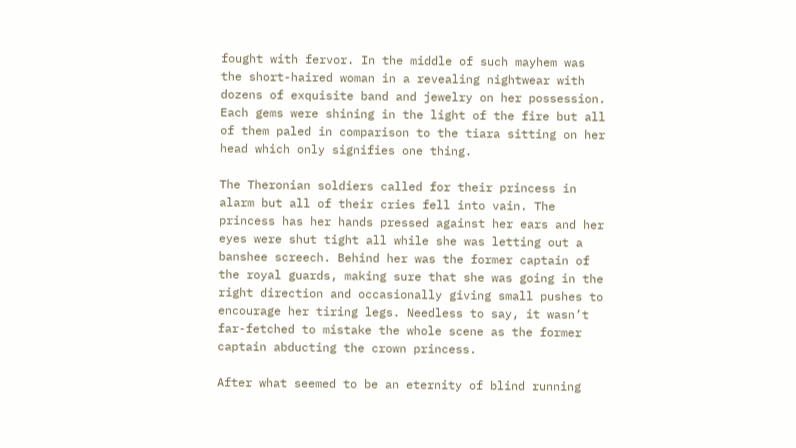fought with fervor. In the middle of such mayhem was the short-haired woman in a revealing nightwear with dozens of exquisite band and jewelry on her possession. Each gems were shining in the light of the fire but all of them paled in comparison to the tiara sitting on her head which only signifies one thing.

The Theronian soldiers called for their princess in alarm but all of their cries fell into vain. The princess has her hands pressed against her ears and her eyes were shut tight all while she was letting out a banshee screech. Behind her was the former captain of the royal guards, making sure that she was going in the right direction and occasionally giving small pushes to encourage her tiring legs. Needless to say, it wasn’t far-fetched to mistake the whole scene as the former captain abducting the crown princess.

After what seemed to be an eternity of blind running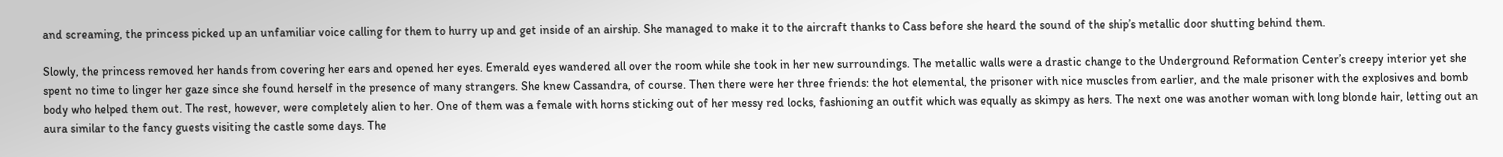and screaming, the princess picked up an unfamiliar voice calling for them to hurry up and get inside of an airship. She managed to make it to the aircraft thanks to Cass before she heard the sound of the ship’s metallic door shutting behind them.

Slowly, the princess removed her hands from covering her ears and opened her eyes. Emerald eyes wandered all over the room while she took in her new surroundings. The metallic walls were a drastic change to the Underground Reformation Center’s creepy interior yet she spent no time to linger her gaze since she found herself in the presence of many strangers. She knew Cassandra, of course. Then there were her three friends: the hot elemental, the prisoner with nice muscles from earlier, and the male prisoner with the explosives and bomb body who helped them out. The rest, however, were completely alien to her. One of them was a female with horns sticking out of her messy red locks, fashioning an outfit which was equally as skimpy as hers. The next one was another woman with long blonde hair, letting out an aura similar to the fancy guests visiting the castle some days. The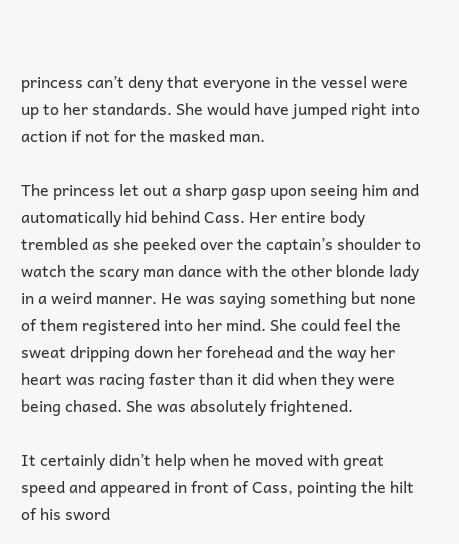princess can’t deny that everyone in the vessel were up to her standards. She would have jumped right into action if not for the masked man.

The princess let out a sharp gasp upon seeing him and automatically hid behind Cass. Her entire body trembled as she peeked over the captain’s shoulder to watch the scary man dance with the other blonde lady in a weird manner. He was saying something but none of them registered into her mind. She could feel the sweat dripping down her forehead and the way her heart was racing faster than it did when they were being chased. She was absolutely frightened.

It certainly didn’t help when he moved with great speed and appeared in front of Cass, pointing the hilt of his sword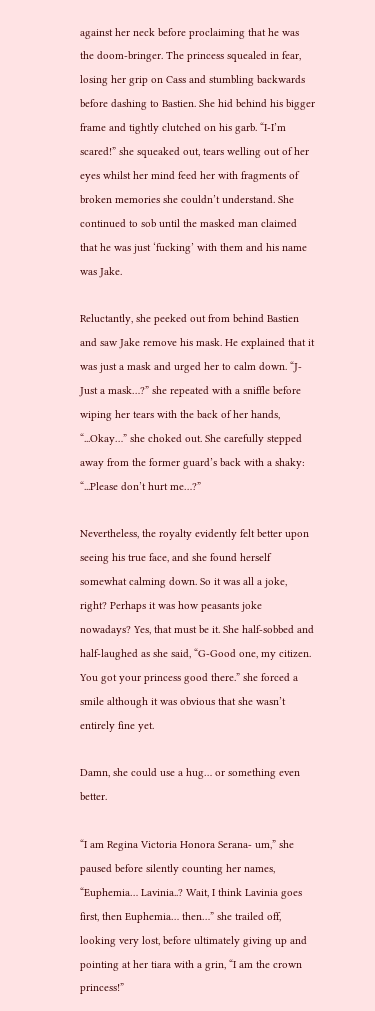against her neck before proclaiming that he was the doom-bringer. The princess squealed in fear, losing her grip on Cass and stumbling backwards before dashing to Bastien. She hid behind his bigger frame and tightly clutched on his garb. “I-I’m scared!” she squeaked out, tears welling out of her eyes whilst her mind feed her with fragments of broken memories she couldn’t understand. She continued to sob until the masked man claimed that he was just ‘fucking’ with them and his name was Jake.

Reluctantly, she peeked out from behind Bastien and saw Jake remove his mask. He explained that it was just a mask and urged her to calm down. “J-Just a mask…?” she repeated with a sniffle before wiping her tears with the back of her hands, “...Okay…” she choked out. She carefully stepped away from the former guard’s back with a shaky: “...Please don’t hurt me…?”

Nevertheless, the royalty evidently felt better upon seeing his true face, and she found herself somewhat calming down. So it was all a joke, right? Perhaps it was how peasants joke nowadays? Yes, that must be it. She half-sobbed and half-laughed as she said, “G-Good one, my citizen. You got your princess good there.” she forced a smile although it was obvious that she wasn’t entirely fine yet.

Damn, she could use a hug… or something even better.

“I am Regina Victoria Honora Serana- um,” she paused before silently counting her names, “Euphemia… Lavinia..? Wait, I think Lavinia goes first, then Euphemia… then…” she trailed off, looking very lost, before ultimately giving up and pointing at her tiara with a grin, “I am the crown princess!”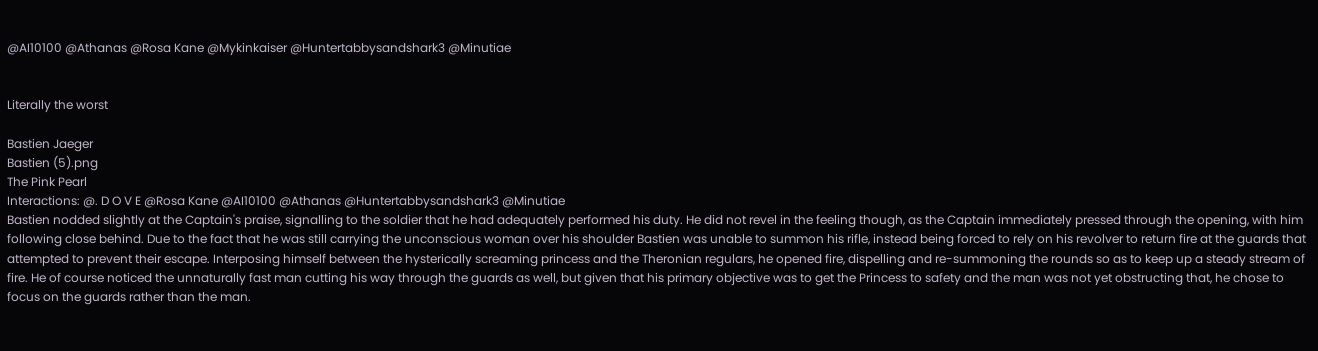@AI10100 @Athanas @Rosa Kane @Mykinkaiser @Huntertabbysandshark3 @Minutiae


Literally the worst

Bastien Jaeger
Bastien (5).png
The Pink Pearl
Interactions: @. D O V E @Rosa Kane @AI10100 @Athanas @Huntertabbysandshark3 @Minutiae
Bastien nodded slightly at the Captain's praise, signalling to the soldier that he had adequately performed his duty. He did not revel in the feeling though, as the Captain immediately pressed through the opening, with him following close behind. Due to the fact that he was still carrying the unconscious woman over his shoulder Bastien was unable to summon his rifle, instead being forced to rely on his revolver to return fire at the guards that attempted to prevent their escape. Interposing himself between the hysterically screaming princess and the Theronian regulars, he opened fire, dispelling and re-summoning the rounds so as to keep up a steady stream of fire. He of course noticed the unnaturally fast man cutting his way through the guards as well, but given that his primary objective was to get the Princess to safety and the man was not yet obstructing that, he chose to focus on the guards rather than the man.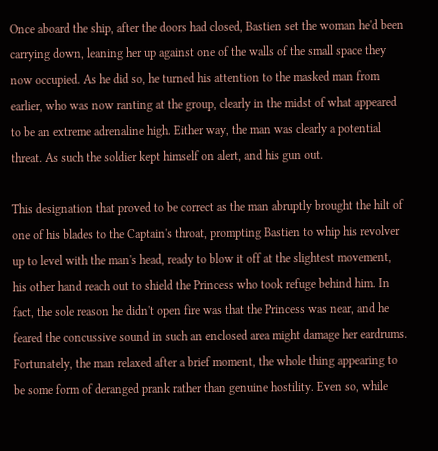Once aboard the ship, after the doors had closed, Bastien set the woman he'd been carrying down, leaning her up against one of the walls of the small space they now occupied. As he did so, he turned his attention to the masked man from earlier, who was now ranting at the group, clearly in the midst of what appeared to be an extreme adrenaline high. Either way, the man was clearly a potential threat. As such the soldier kept himself on alert, and his gun out.

This designation that proved to be correct as the man abruptly brought the hilt of one of his blades to the Captain's throat, prompting Bastien to whip his revolver up to level with the man's head, ready to blow it off at the slightest movement, his other hand reach out to shield the Princess who took refuge behind him. In fact, the sole reason he didn't open fire was that the Princess was near, and he feared the concussive sound in such an enclosed area might damage her eardrums. Fortunately, the man relaxed after a brief moment, the whole thing appearing to be some form of deranged prank rather than genuine hostility. Even so, while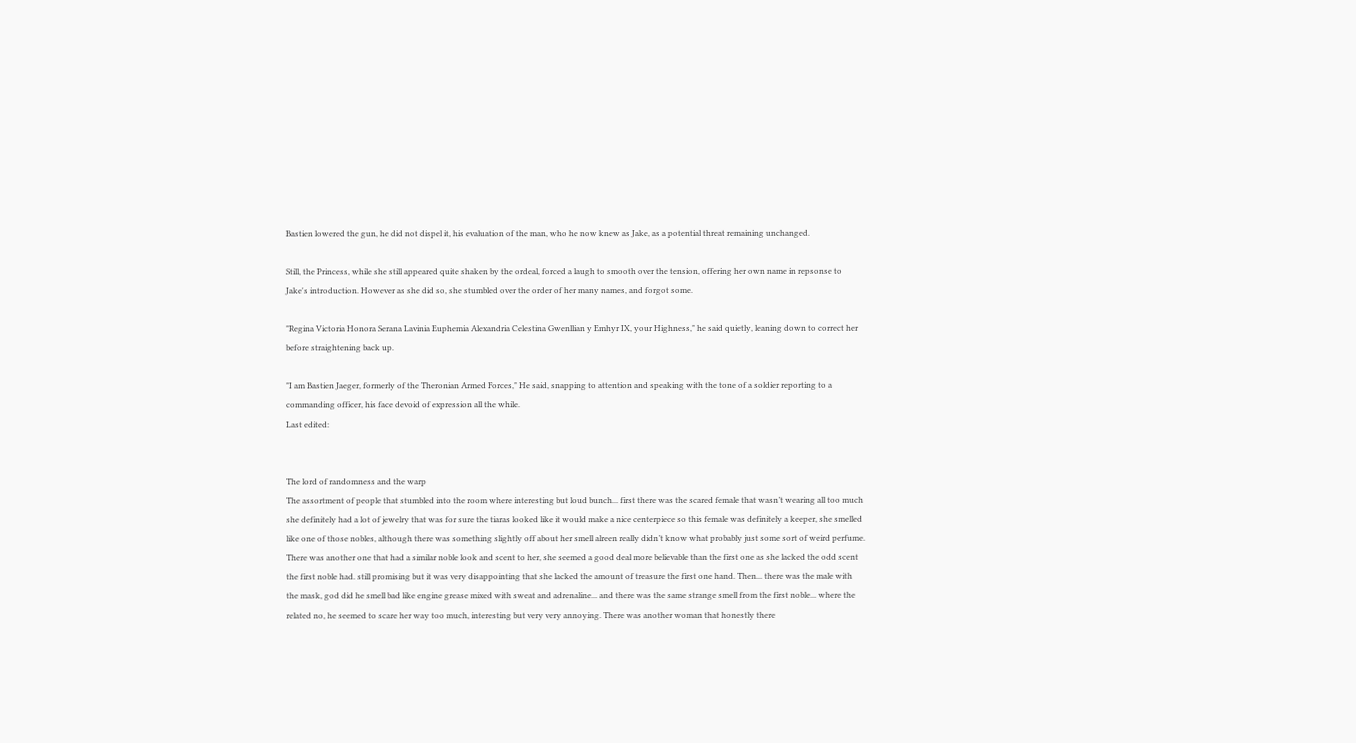Bastien lowered the gun, he did not dispel it, his evaluation of the man, who he now knew as Jake, as a potential threat remaining unchanged.

Still, the Princess, while she still appeared quite shaken by the ordeal, forced a laugh to smooth over the tension, offering her own name in repsonse to Jake's introduction. However as she did so, she stumbled over the order of her many names, and forgot some.

"Regina Victoria Honora Serana Lavinia Euphemia Alexandria Celestina Gwenllian y Emhyr IX, your Highness," he said quietly, leaning down to correct her before straightening back up.

"I am Bastien Jaeger, formerly of the Theronian Armed Forces," He said, snapping to attention and speaking with the tone of a soldier reporting to a commanding officer, his face devoid of expression all the while.
Last edited:


The lord of randomness and the warp
The assortment of people that stumbled into the room where interesting but loud bunch... first there was the scared female that wasn’t wearing all too much she definitely had a lot of jewelry that was for sure the tiaras looked like it would make a nice centerpiece so this female was definitely a keeper, she smelled like one of those nobles, although there was something slightly off about her smell alreen really didn’t know what probably just some sort of weird perfume. There was another one that had a similar noble look and scent to her, she seemed a good deal more believable than the first one as she lacked the odd scent the first noble had. still promising but it was very disappointing that she lacked the amount of treasure the first one hand. Then... there was the male with the mask, god did he smell bad like engine grease mixed with sweat and adrenaline... and there was the same strange smell from the first noble... where the related no, he seemed to scare her way too much, interesting but very very annoying. There was another woman that honestly there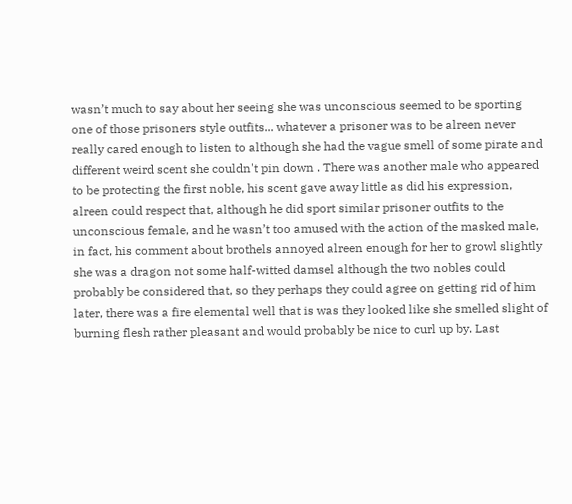wasn’t much to say about her seeing she was unconscious seemed to be sporting one of those prisoners style outfits... whatever a prisoner was to be alreen never really cared enough to listen to although she had the vague smell of some pirate and different weird scent she couldn't pin down . There was another male who appeared to be protecting the first noble, his scent gave away little as did his expression, alreen could respect that, although he did sport similar prisoner outfits to the unconscious female, and he wasn’t too amused with the action of the masked male, in fact, his comment about brothels annoyed alreen enough for her to growl slightly she was a dragon not some half-witted damsel although the two nobles could probably be considered that, so they perhaps they could agree on getting rid of him later, there was a fire elemental well that is was they looked like she smelled slight of burning flesh rather pleasant and would probably be nice to curl up by. Last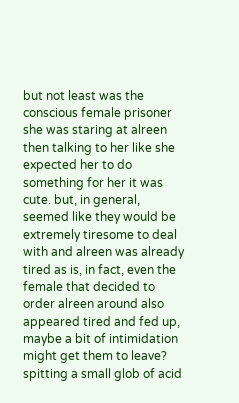but not least was the conscious female prisoner she was staring at alreen then talking to her like she expected her to do something for her it was cute. but, in general, seemed like they would be extremely tiresome to deal with and alreen was already tired as is, in fact, even the female that decided to order alreen around also appeared tired and fed up, maybe a bit of intimidation might get them to leave? spitting a small glob of acid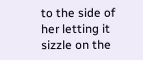to the side of her letting it sizzle on the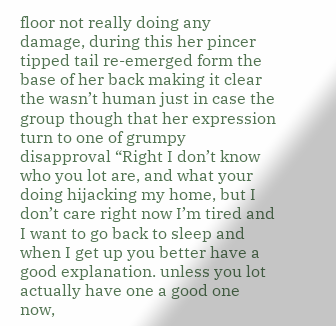floor not really doing any damage, during this her pincer tipped tail re-emerged form the base of her back making it clear the wasn’t human just in case the group though that her expression turn to one of grumpy disapproval “Right I don’t know who you lot are, and what your doing hijacking my home, but I don’t care right now I’m tired and I want to go back to sleep and when I get up you better have a good explanation. unless you lot actually have one a good one now,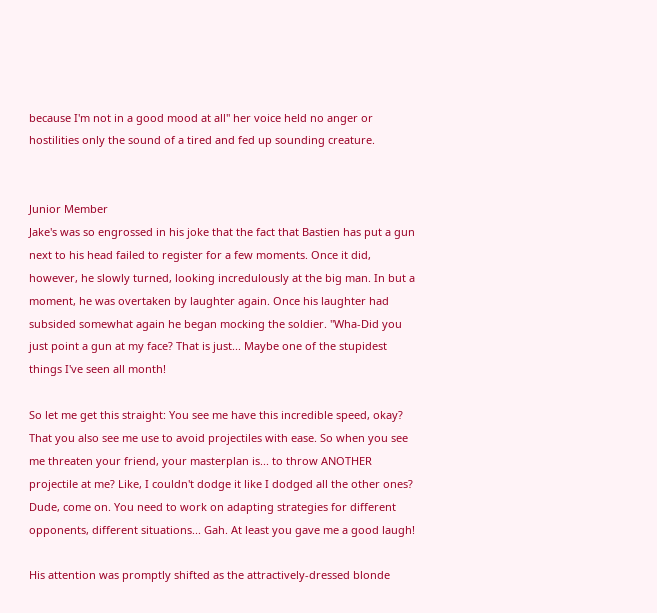because I'm not in a good mood at all" her voice held no anger or hostilities only the sound of a tired and fed up sounding creature.


Junior Member
Jake's was so engrossed in his joke that the fact that Bastien has put a gun next to his head failed to register for a few moments. Once it did, however, he slowly turned, looking incredulously at the big man. In but a moment, he was overtaken by laughter again. Once his laughter had subsided somewhat again he began mocking the soldier. "Wha-Did you just point a gun at my face? That is just... Maybe one of the stupidest things I've seen all month!

So let me get this straight: You see me have this incredible speed, okay? That you also see me use to avoid projectiles with ease. So when you see me threaten your friend, your masterplan is... to throw ANOTHER projectile at me? Like, I couldn't dodge it like I dodged all the other ones? Dude, come on. You need to work on adapting strategies for different opponents, different situations... Gah. At least you gave me a good laugh!

His attention was promptly shifted as the attractively-dressed blonde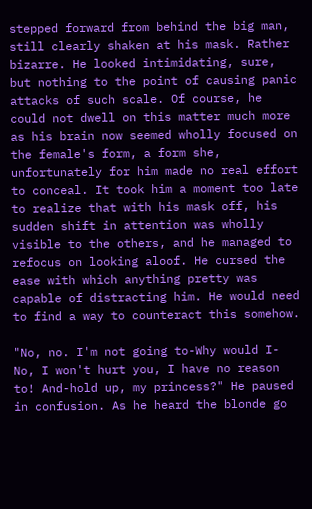stepped forward from behind the big man, still clearly shaken at his mask. Rather bizarre. He looked intimidating, sure, but nothing to the point of causing panic attacks of such scale. Of course, he could not dwell on this matter much more as his brain now seemed wholly focused on the female's form, a form she, unfortunately for him made no real effort to conceal. It took him a moment too late to realize that with his mask off, his sudden shift in attention was wholly visible to the others, and he managed to refocus on looking aloof. He cursed the ease with which anything pretty was capable of distracting him. He would need to find a way to counteract this somehow.

"No, no. I'm not going to-Why would I- No, I won't hurt you, I have no reason to! And-hold up, my princess?" He paused in confusion. As he heard the blonde go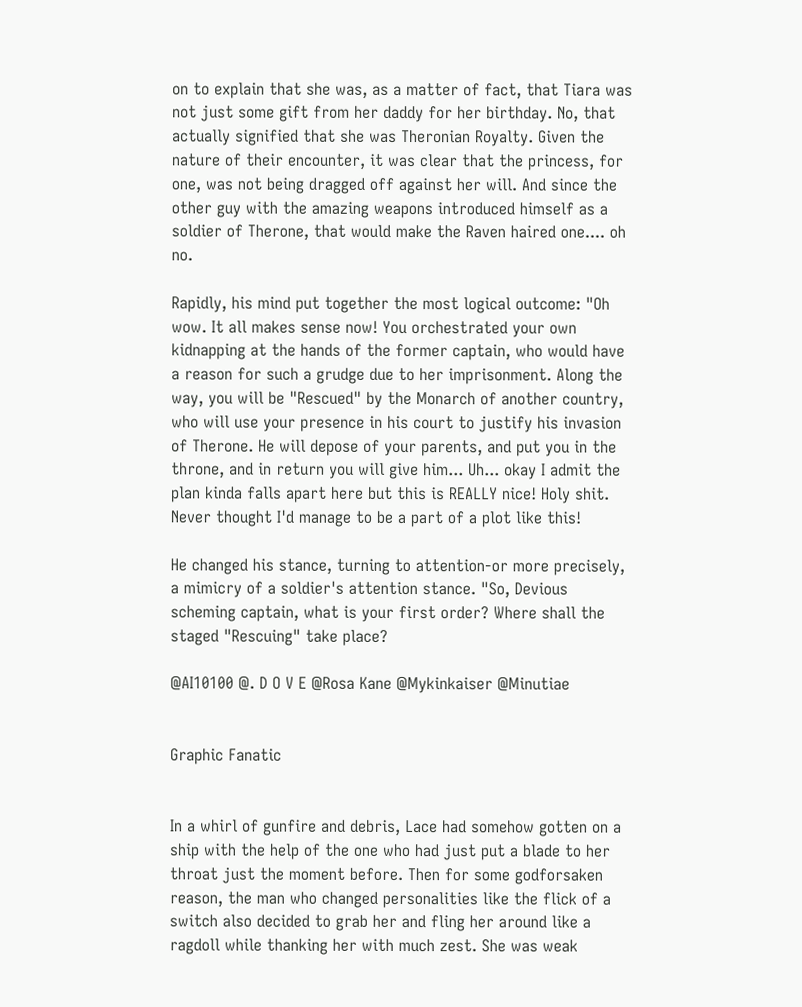on to explain that she was, as a matter of fact, that Tiara was not just some gift from her daddy for her birthday. No, that actually signified that she was Theronian Royalty. Given the nature of their encounter, it was clear that the princess, for one, was not being dragged off against her will. And since the other guy with the amazing weapons introduced himself as a soldier of Therone, that would make the Raven haired one.... oh no.

Rapidly, his mind put together the most logical outcome: "Oh wow. It all makes sense now! You orchestrated your own kidnapping at the hands of the former captain, who would have a reason for such a grudge due to her imprisonment. Along the way, you will be "Rescued" by the Monarch of another country, who will use your presence in his court to justify his invasion of Therone. He will depose of your parents, and put you in the throne, and in return you will give him... Uh... okay I admit the plan kinda falls apart here but this is REALLY nice! Holy shit. Never thought I'd manage to be a part of a plot like this!

He changed his stance, turning to attention-or more precisely, a mimicry of a soldier's attention stance. "So, Devious scheming captain, what is your first order? Where shall the staged "Rescuing" take place?

@AI10100 @. D O V E @Rosa Kane @Mykinkaiser @Minutiae


Graphic Fanatic


In a whirl of gunfire and debris, Lace had somehow gotten on a ship with the help of the one who had just put a blade to her throat just the moment before. Then for some godforsaken reason, the man who changed personalities like the flick of a switch also decided to grab her and fling her around like a ragdoll while thanking her with much zest. She was weak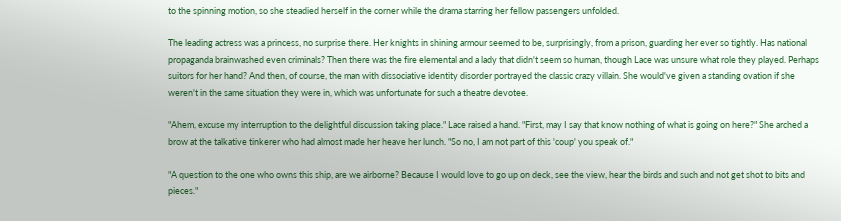to the spinning motion, so she steadied herself in the corner while the drama starring her fellow passengers unfolded.

The leading actress was a princess, no surprise there. Her knights in shining armour seemed to be, surprisingly, from a prison, guarding her ever so tightly. Has national propaganda brainwashed even criminals? Then there was the fire elemental and a lady that didn't seem so human, though Lace was unsure what role they played. Perhaps suitors for her hand? And then, of course, the man with dissociative identity disorder portrayed the classic crazy villain. She would've given a standing ovation if she weren't in the same situation they were in, which was unfortunate for such a theatre devotee.

"Ahem, excuse my interruption to the delightful discussion taking place." Lace raised a hand. "First, may I say that know nothing of what is going on here?" She arched a brow at the talkative tinkerer who had almost made her heave her lunch. "So no, I am not part of this 'coup' you speak of."

"A question to the one who owns this ship, are we airborne? Because I would love to go up on deck, see the view, hear the birds and such and not get shot to bits and pieces."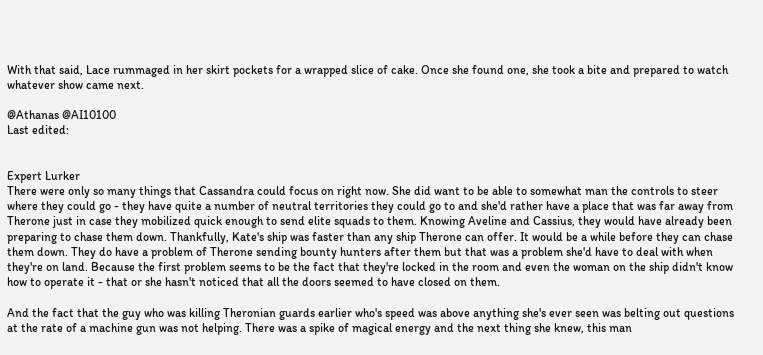With that said, Lace rummaged in her skirt pockets for a wrapped slice of cake. Once she found one, she took a bite and prepared to watch whatever show came next.

@Athanas @AI10100
Last edited:


Expert Lurker
There were only so many things that Cassandra could focus on right now. She did want to be able to somewhat man the controls to steer where they could go - they have quite a number of neutral territories they could go to and she'd rather have a place that was far away from Therone just in case they mobilized quick enough to send elite squads to them. Knowing Aveline and Cassius, they would have already been preparing to chase them down. Thankfully, Kate's ship was faster than any ship Therone can offer. It would be a while before they can chase them down. They do have a problem of Therone sending bounty hunters after them but that was a problem she'd have to deal with when they're on land. Because the first problem seems to be the fact that they're locked in the room and even the woman on the ship didn't know how to operate it - that or she hasn't noticed that all the doors seemed to have closed on them.

And the fact that the guy who was killing Theronian guards earlier who's speed was above anything she's ever seen was belting out questions at the rate of a machine gun was not helping. There was a spike of magical energy and the next thing she knew, this man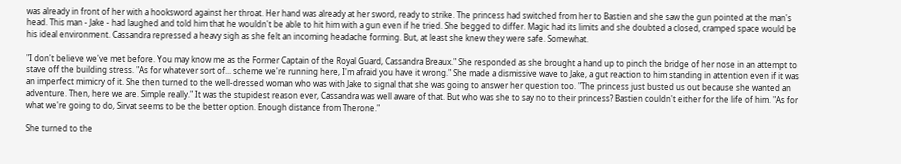was already in front of her with a hooksword against her throat. Her hand was already at her sword, ready to strike. The princess had switched from her to Bastien and she saw the gun pointed at the man's head. This man - Jake - had laughed and told him that he wouldn't be able to hit him with a gun even if he tried. She begged to differ. Magic had its limits and she doubted a closed, cramped space would be his ideal environment. Cassandra repressed a heavy sigh as she felt an incoming headache forming. But, at least she knew they were safe. Somewhat.

"I don't believe we've met before. You may know me as the Former Captain of the Royal Guard, Cassandra Breaux." She responded as she brought a hand up to pinch the bridge of her nose in an attempt to stave off the building stress. "As for whatever sort of... scheme we're running here, I'm afraid you have it wrong." She made a dismissive wave to Jake, a gut reaction to him standing in attention even if it was an imperfect mimicry of it. She then turned to the well-dressed woman who was with Jake to signal that she was going to answer her question too. "The princess just busted us out because she wanted an adventure. Then, here we are. Simple really." It was the stupidest reason ever, Cassandra was well aware of that. But who was she to say no to their princess? Bastien couldn't either for the life of him. "As for what we're going to do, Sirvat seems to be the better option. Enough distance from Therone."

She turned to the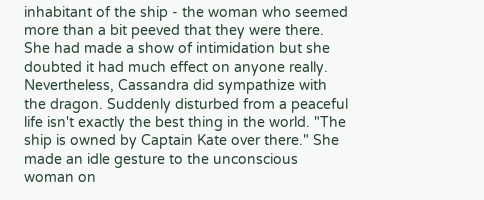inhabitant of the ship - the woman who seemed more than a bit peeved that they were there. She had made a show of intimidation but she doubted it had much effect on anyone really. Nevertheless, Cassandra did sympathize with the dragon. Suddenly disturbed from a peaceful life isn't exactly the best thing in the world. "The ship is owned by Captain Kate over there." She made an idle gesture to the unconscious woman on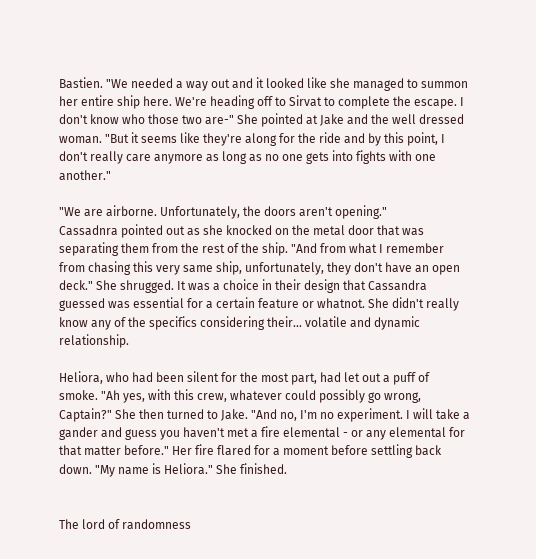Bastien. "We needed a way out and it looked like she managed to summon her entire ship here. We're heading off to Sirvat to complete the escape. I don't know who those two are-" She pointed at Jake and the well dressed woman. "But it seems like they're along for the ride and by this point, I don't really care anymore as long as no one gets into fights with one another."

"We are airborne. Unfortunately, the doors aren't opening."
Cassadnra pointed out as she knocked on the metal door that was separating them from the rest of the ship. "And from what I remember from chasing this very same ship, unfortunately, they don't have an open deck." She shrugged. It was a choice in their design that Cassandra guessed was essential for a certain feature or whatnot. She didn't really know any of the specifics considering their... volatile and dynamic relationship.

Heliora, who had been silent for the most part, had let out a puff of smoke. "Ah yes, with this crew, whatever could possibly go wrong, Captain?" She then turned to Jake. "And no, I'm no experiment. I will take a gander and guess you haven't met a fire elemental - or any elemental for that matter before." Her fire flared for a moment before settling back down. "My name is Heliora." She finished.


The lord of randomness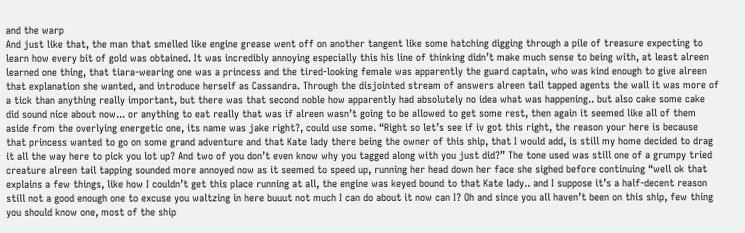and the warp
And just like that, the man that smelled like engine grease went off on another tangent like some hatching digging through a pile of treasure expecting to learn how every bit of gold was obtained. It was incredibly annoying especially this his line of thinking didn’t make much sense to being with, at least alreen learned one thing, that tiara-wearing one was a princess and the tired-looking female was apparently the guard captain, who was kind enough to give alreen that explanation she wanted, and introduce herself as Cassandra. Through the disjointed stream of answers alreen tail tapped agents the wall it was more of a tick than anything really important, but there was that second noble how apparently had absolutely no idea what was happening.. but also cake some cake did sound nice about now... or anything to eat really that was if alreen wasn’t going to be allowed to get some rest, then again it seemed like all of them aside from the overlying energetic one, its name was jake right?, could use some. “Right so let’s see if iv got this right, the reason your here is because that princess wanted to go on some grand adventure and that Kate lady there being the owner of this ship, that I would add, is still my home decided to drag it all the way here to pick you lot up? And two of you don’t even know why you tagged along with you just did?” The tone used was still one of a grumpy tried creature alreen tail tapping sounded more annoyed now as it seemed to speed up, running her head down her face she sighed before continuing “well ok that explains a few things, like how I couldn’t get this place running at all, the engine was keyed bound to that Kate lady.. and I suppose it’s a half-decent reason still not a good enough one to excuse you waltzing in here buuut not much I can do about it now can I? Oh and since you all haven’t been on this ship, few thing you should know one, most of the ship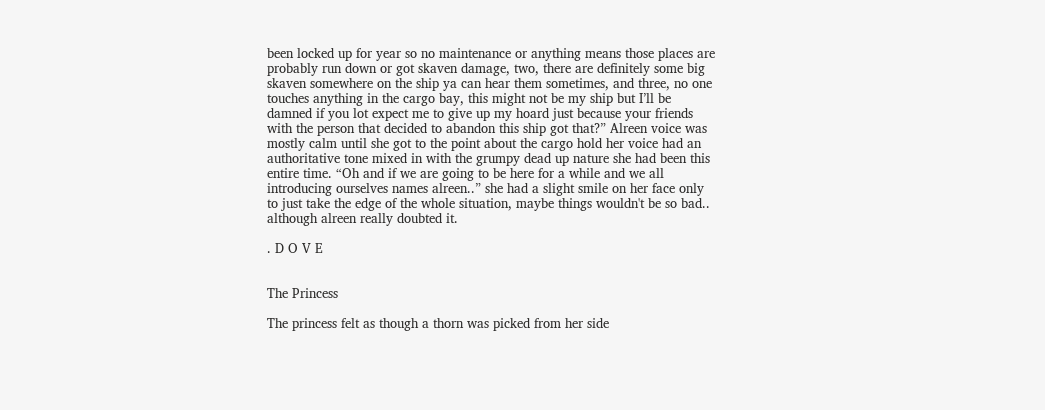been locked up for year so no maintenance or anything means those places are probably run down or got skaven damage, two, there are definitely some big skaven somewhere on the ship ya can hear them sometimes, and three, no one touches anything in the cargo bay, this might not be my ship but I’ll be damned if you lot expect me to give up my hoard just because your friends with the person that decided to abandon this ship got that?” Alreen voice was mostly calm until she got to the point about the cargo hold her voice had an authoritative tone mixed in with the grumpy dead up nature she had been this entire time. “Oh and if we are going to be here for a while and we all introducing ourselves names alreen..” she had a slight smile on her face only to just take the edge of the whole situation, maybe things wouldn't be so bad.. although alreen really doubted it.

. D O V E


The Princess

The princess felt as though a thorn was picked from her side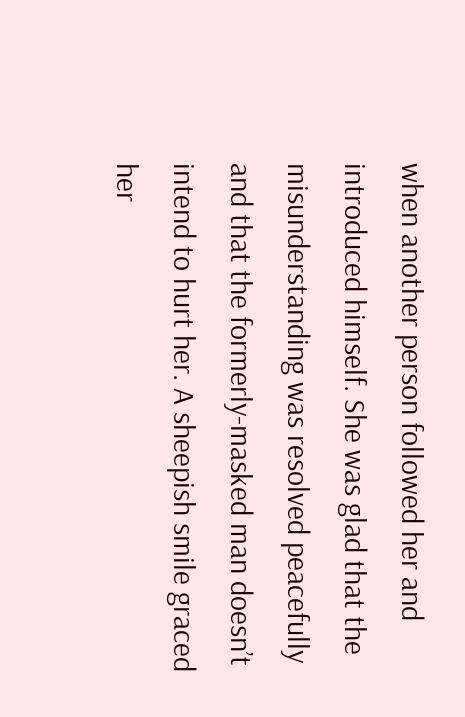when another person followed her and introduced himself. She was glad that the misunderstanding was resolved peacefully and that the formerly-masked man doesn’t intend to hurt her. A sheepish smile graced her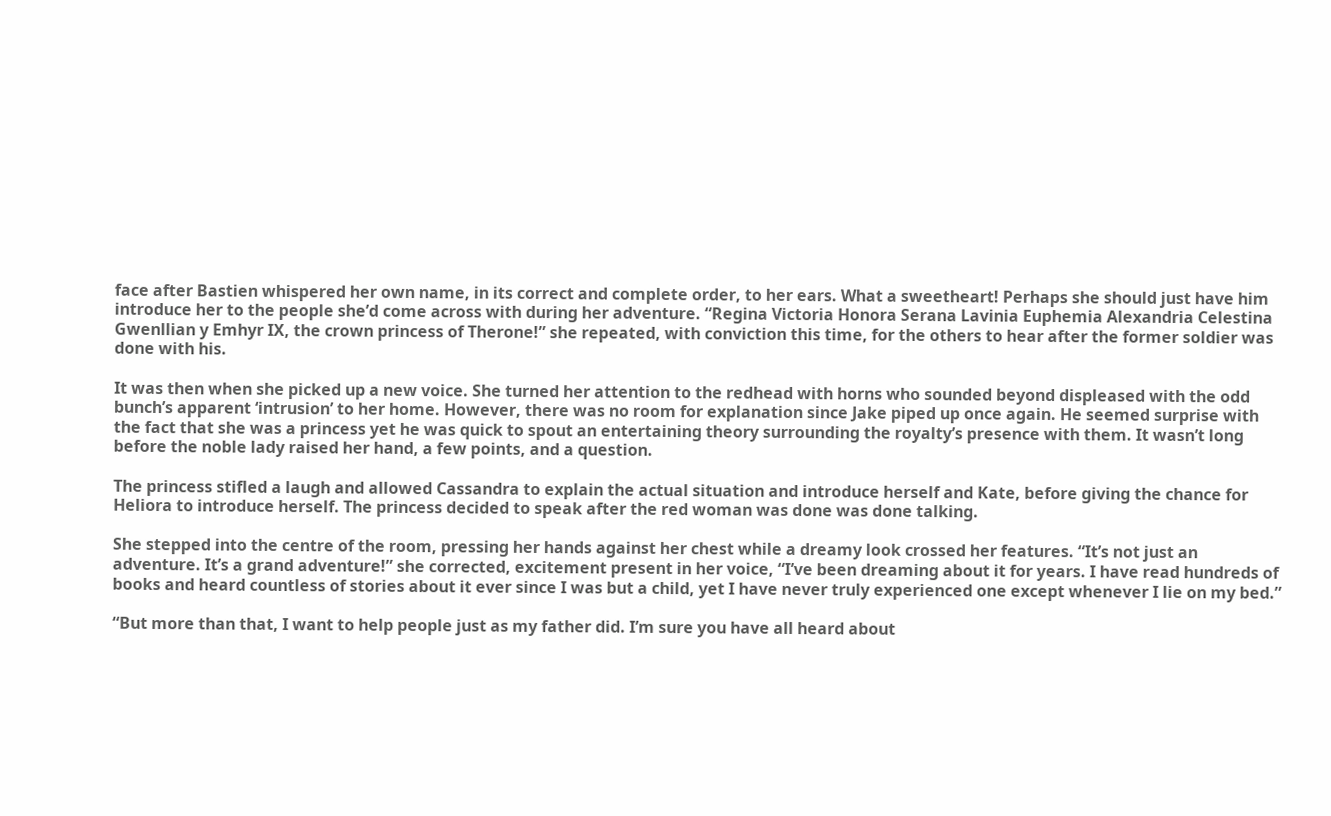face after Bastien whispered her own name, in its correct and complete order, to her ears. What a sweetheart! Perhaps she should just have him introduce her to the people she’d come across with during her adventure. “Regina Victoria Honora Serana Lavinia Euphemia Alexandria Celestina Gwenllian y Emhyr IX, the crown princess of Therone!” she repeated, with conviction this time, for the others to hear after the former soldier was done with his.

It was then when she picked up a new voice. She turned her attention to the redhead with horns who sounded beyond displeased with the odd bunch’s apparent ‘intrusion’ to her home. However, there was no room for explanation since Jake piped up once again. He seemed surprise with the fact that she was a princess yet he was quick to spout an entertaining theory surrounding the royalty’s presence with them. It wasn’t long before the noble lady raised her hand, a few points, and a question.

The princess stifled a laugh and allowed Cassandra to explain the actual situation and introduce herself and Kate, before giving the chance for Heliora to introduce herself. The princess decided to speak after the red woman was done was done talking.

She stepped into the centre of the room, pressing her hands against her chest while a dreamy look crossed her features. “It’s not just an adventure. It’s a grand adventure!” she corrected, excitement present in her voice, “I’ve been dreaming about it for years. I have read hundreds of books and heard countless of stories about it ever since I was but a child, yet I have never truly experienced one except whenever I lie on my bed.”

“But more than that, I want to help people just as my father did. I’m sure you have all heard about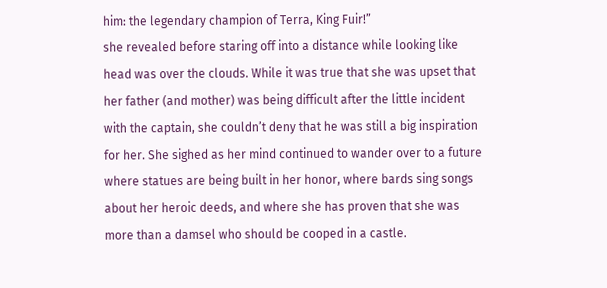him: the legendary champion of Terra, King Fuir!”
she revealed before staring off into a distance while looking like head was over the clouds. While it was true that she was upset that her father (and mother) was being difficult after the little incident with the captain, she couldn’t deny that he was still a big inspiration for her. She sighed as her mind continued to wander over to a future where statues are being built in her honor, where bards sing songs about her heroic deeds, and where she has proven that she was more than a damsel who should be cooped in a castle.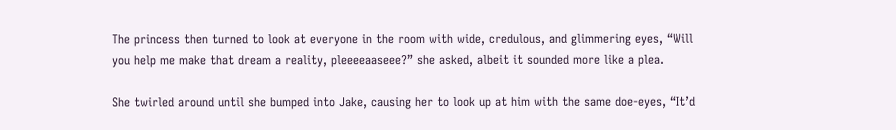The princess then turned to look at everyone in the room with wide, credulous, and glimmering eyes, “Will you help me make that dream a reality, pleeeeaaseee?” she asked, albeit it sounded more like a plea.

She twirled around until she bumped into Jake, causing her to look up at him with the same doe-eyes, “It’d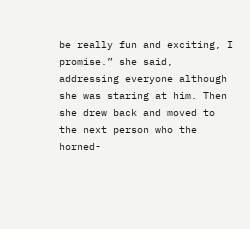be really fun and exciting, I promise.” she said, addressing everyone although she was staring at him. Then she drew back and moved to the next person who the horned-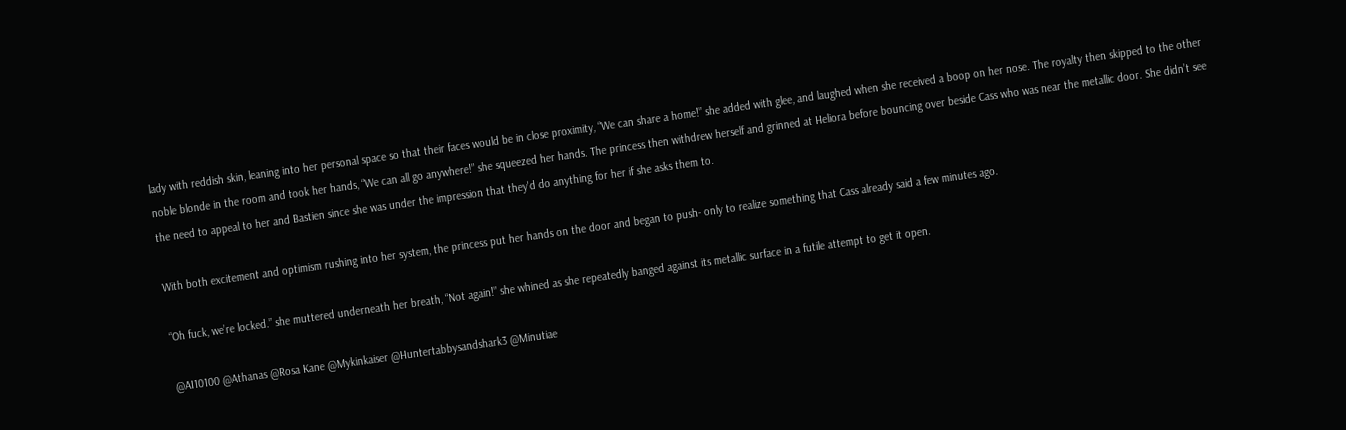lady with reddish skin, leaning into her personal space so that their faces would be in close proximity, “We can share a home!” she added with glee, and laughed when she received a boop on her nose. The royalty then skipped to the other noble blonde in the room and took her hands, “We can all go anywhere!” she squeezed her hands. The princess then withdrew herself and grinned at Heliora before bouncing over beside Cass who was near the metallic door. She didn’t see the need to appeal to her and Bastien since she was under the impression that they'd do anything for her if she asks them to.

With both excitement and optimism rushing into her system, the princess put her hands on the door and began to push- only to realize something that Cass already said a few minutes ago.

“Oh fuck, we’re locked.” she muttered underneath her breath, “Not again!” she whined as she repeatedly banged against its metallic surface in a futile attempt to get it open.

@AI10100 @Athanas @Rosa Kane @Mykinkaiser @Huntertabbysandshark3 @Minutiae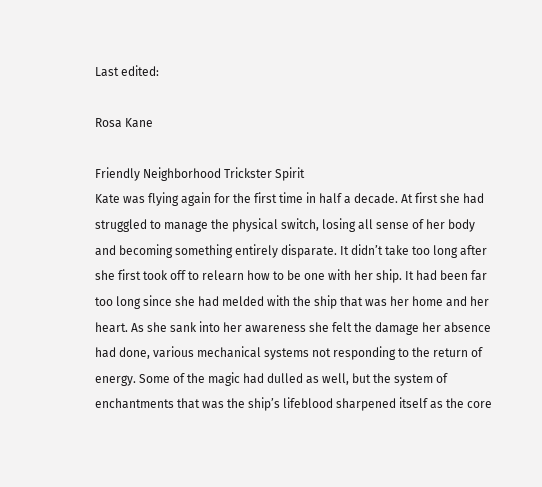Last edited:

Rosa Kane

Friendly Neighborhood Trickster Spirit
Kate was flying again for the first time in half a decade. At first she had struggled to manage the physical switch, losing all sense of her body and becoming something entirely disparate. It didn’t take too long after she first took off to relearn how to be one with her ship. It had been far too long since she had melded with the ship that was her home and her heart. As she sank into her awareness she felt the damage her absence had done, various mechanical systems not responding to the return of energy. Some of the magic had dulled as well, but the system of enchantments that was the ship’s lifeblood sharpened itself as the core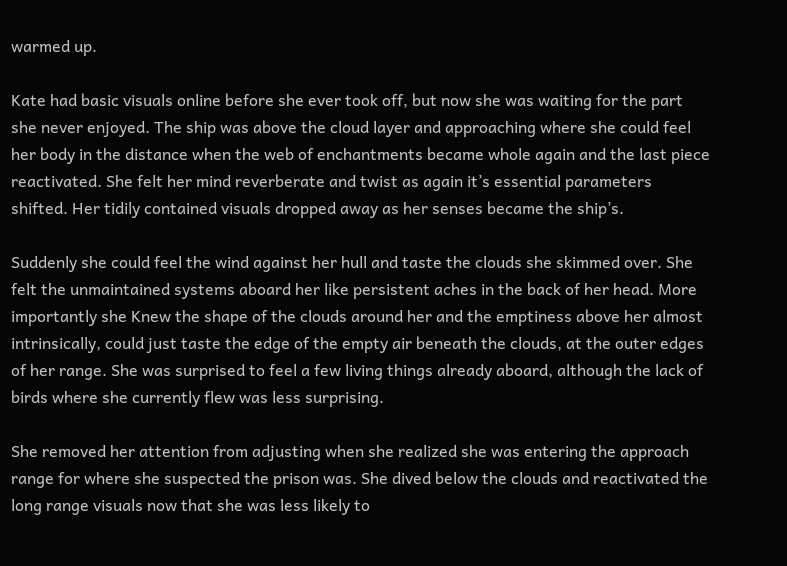warmed up.

Kate had basic visuals online before she ever took off, but now she was waiting for the part she never enjoyed. The ship was above the cloud layer and approaching where she could feel her body in the distance when the web of enchantments became whole again and the last piece reactivated. She felt her mind reverberate and twist as again it’s essential parameters shifted. Her tidily contained visuals dropped away as her senses became the ship’s.

Suddenly she could feel the wind against her hull and taste the clouds she skimmed over. She felt the unmaintained systems aboard her like persistent aches in the back of her head. More importantly she Knew the shape of the clouds around her and the emptiness above her almost intrinsically, could just taste the edge of the empty air beneath the clouds, at the outer edges of her range. She was surprised to feel a few living things already aboard, although the lack of birds where she currently flew was less surprising.

She removed her attention from adjusting when she realized she was entering the approach range for where she suspected the prison was. She dived below the clouds and reactivated the long range visuals now that she was less likely to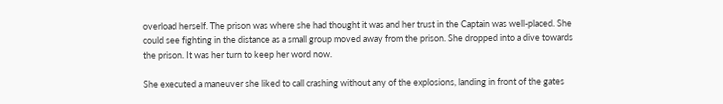overload herself. The prison was where she had thought it was and her trust in the Captain was well-placed. She could see fighting in the distance as a small group moved away from the prison. She dropped into a dive towards the prison. It was her turn to keep her word now.

She executed a maneuver she liked to call crashing without any of the explosions, landing in front of the gates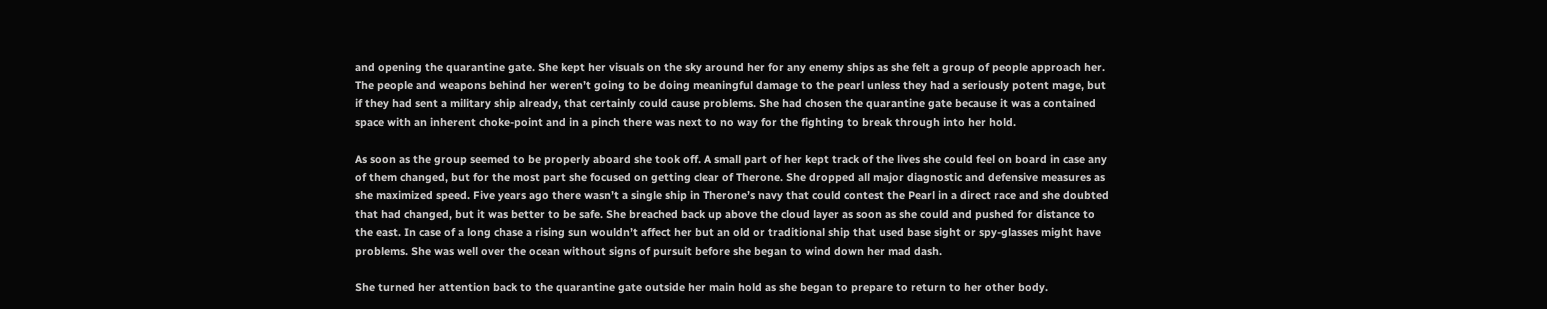and opening the quarantine gate. She kept her visuals on the sky around her for any enemy ships as she felt a group of people approach her. The people and weapons behind her weren’t going to be doing meaningful damage to the pearl unless they had a seriously potent mage, but if they had sent a military ship already, that certainly could cause problems. She had chosen the quarantine gate because it was a contained space with an inherent choke-point and in a pinch there was next to no way for the fighting to break through into her hold.

As soon as the group seemed to be properly aboard she took off. A small part of her kept track of the lives she could feel on board in case any of them changed, but for the most part she focused on getting clear of Therone. She dropped all major diagnostic and defensive measures as she maximized speed. Five years ago there wasn’t a single ship in Therone’s navy that could contest the Pearl in a direct race and she doubted that had changed, but it was better to be safe. She breached back up above the cloud layer as soon as she could and pushed for distance to the east. In case of a long chase a rising sun wouldn’t affect her but an old or traditional ship that used base sight or spy-glasses might have problems. She was well over the ocean without signs of pursuit before she began to wind down her mad dash.

She turned her attention back to the quarantine gate outside her main hold as she began to prepare to return to her other body.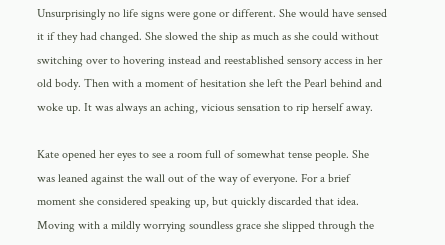Unsurprisingly no life signs were gone or different. She would have sensed it if they had changed. She slowed the ship as much as she could without switching over to hovering instead and reestablished sensory access in her old body. Then with a moment of hesitation she left the Pearl behind and woke up. It was always an aching, vicious sensation to rip herself away.

Kate opened her eyes to see a room full of somewhat tense people. She was leaned against the wall out of the way of everyone. For a brief moment she considered speaking up, but quickly discarded that idea. Moving with a mildly worrying soundless grace she slipped through the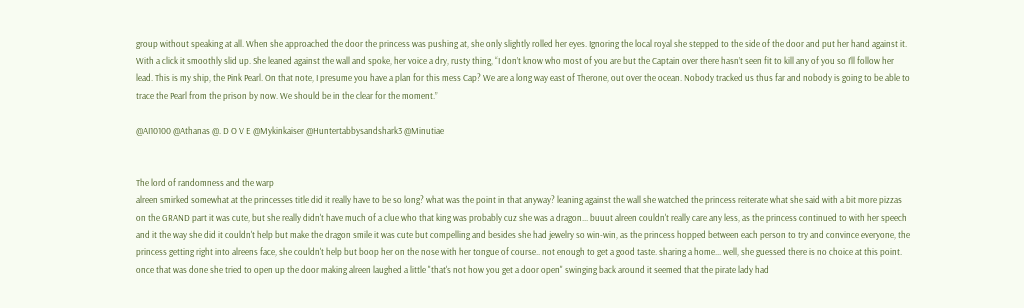group without speaking at all. When she approached the door the princess was pushing at, she only slightly rolled her eyes. Ignoring the local royal she stepped to the side of the door and put her hand against it. With a click it smoothly slid up. She leaned against the wall and spoke, her voice a dry, rusty thing, “I don’t know who most of you are but the Captain over there hasn’t seen fit to kill any of you so I’ll follow her lead. This is my ship, the Pink Pearl. On that note, I presume you have a plan for this mess Cap? We are a long way east of Therone, out over the ocean. Nobody tracked us thus far and nobody is going to be able to trace the Pearl from the prison by now. We should be in the clear for the moment.”

@AI10100 @Athanas @. D O V E @Mykinkaiser @Huntertabbysandshark3 @Minutiae


The lord of randomness and the warp
alreen smirked somewhat at the princesses title did it really have to be so long? what was the point in that anyway? leaning against the wall she watched the princess reiterate what she said with a bit more pizzas on the GRAND part it was cute, but she really didn't have much of a clue who that king was probably cuz she was a dragon... buuut alreen couldn't really care any less, as the princess continued to with her speech and it the way she did it couldn't help but make the dragon smile it was cute but compelling and besides she had jewelry so win-win, as the princess hopped between each person to try and convince everyone, the princess getting right into alreens face, she couldn't help but boop her on the nose with her tongue of course.. not enough to get a good taste. sharing a home... well, she guessed there is no choice at this point. once that was done she tried to open up the door making alreen laughed a little "that's not how you get a door open" swinging back around it seemed that the pirate lady had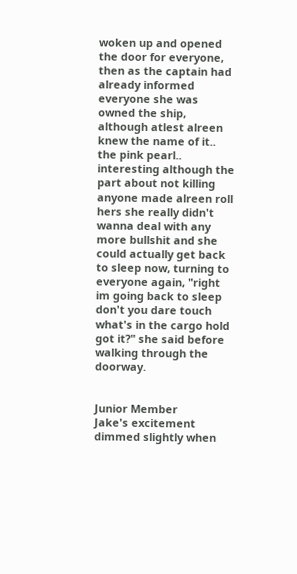woken up and opened the door for everyone, then as the captain had already informed everyone she was owned the ship, although atlest alreen knew the name of it.. the pink pearl.. interesting although the part about not killing anyone made alreen roll hers she really didn't wanna deal with any more bullshit and she could actually get back to sleep now, turning to everyone again, "right im going back to sleep don't you dare touch what's in the cargo hold got it?" she said before walking through the doorway.


Junior Member
Jake's excitement dimmed slightly when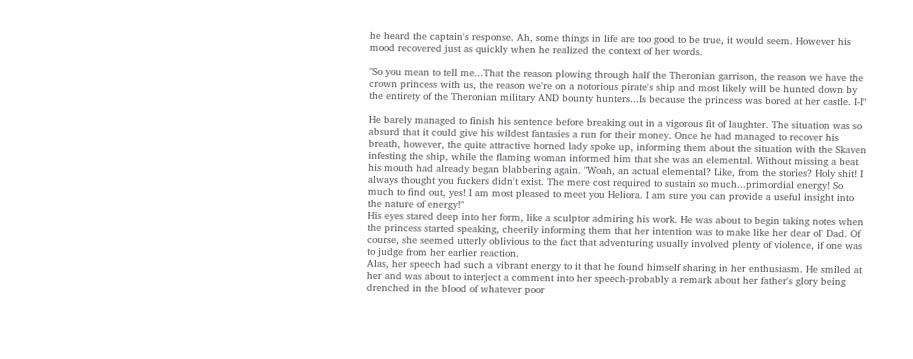he heard the captain's response. Ah, some things in life are too good to be true, it would seem. However his mood recovered just as quickly when he realized the context of her words.

"So you mean to tell me...That the reason plowing through half the Theronian garrison, the reason we have the crown princess with us, the reason we're on a notorious pirate's ship and most likely will be hunted down by the entirety of the Theronian military AND bounty hunters...Is because the princess was bored at her castle. I-I"

He barely managed to finish his sentence before breaking out in a vigorous fit of laughter. The situation was so absurd that it could give his wildest fantasies a run for their money. Once he had managed to recover his breath, however, the quite attractive horned lady spoke up, informing them about the situation with the Skaven infesting the ship, while the flaming woman informed him that she was an elemental. Without missing a beat his mouth had already began blabbering again. "Woah, an actual elemental? Like, from the stories? Holy shit! I always thought you fuckers didn't exist. The mere cost required to sustain so much...primordial energy! So much to find out, yes! I am most pleased to meet you Heliora. I am sure you can provide a useful insight into the nature of energy!"
His eyes stared deep into her form, like a sculptor admiring his work. He was about to begin taking notes when the princess started speaking, cheerily informing them that her intention was to make like her dear ol' Dad. Of course, she seemed utterly oblivious to the fact that adventuring usually involved plenty of violence, if one was to judge from her earlier reaction.
Alas, her speech had such a vibrant energy to it that he found himself sharing in her enthusiasm. He smiled at her and was about to interject a comment into her speech-probably a remark about her father's glory being drenched in the blood of whatever poor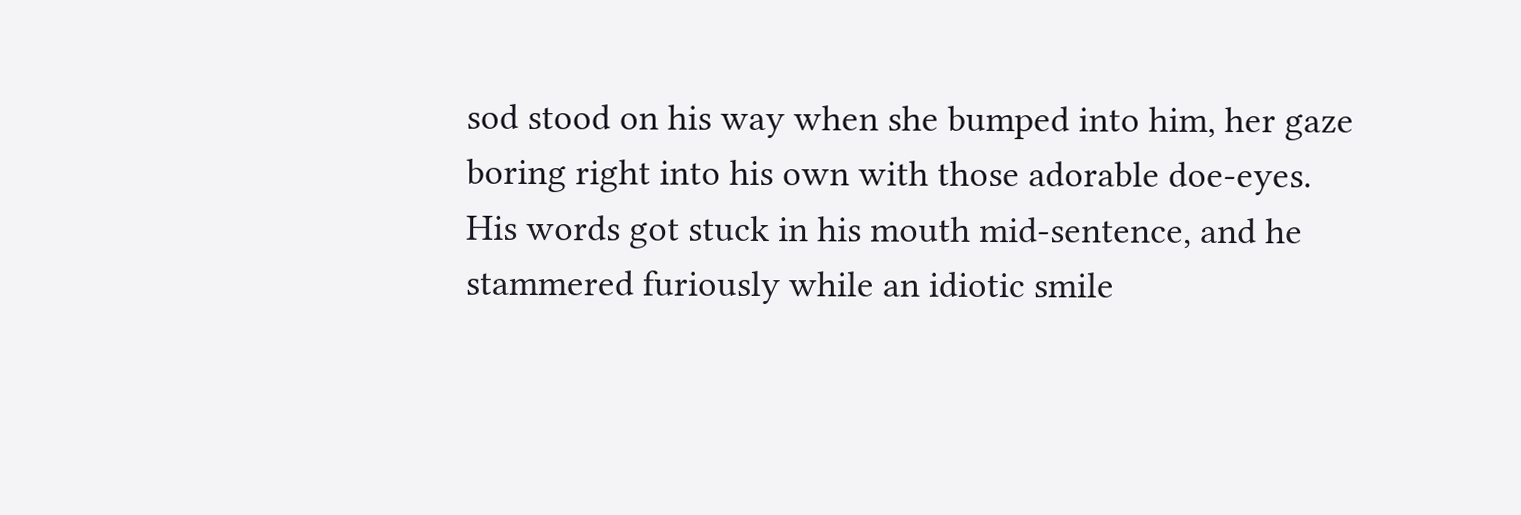sod stood on his way when she bumped into him, her gaze boring right into his own with those adorable doe-eyes. His words got stuck in his mouth mid-sentence, and he stammered furiously while an idiotic smile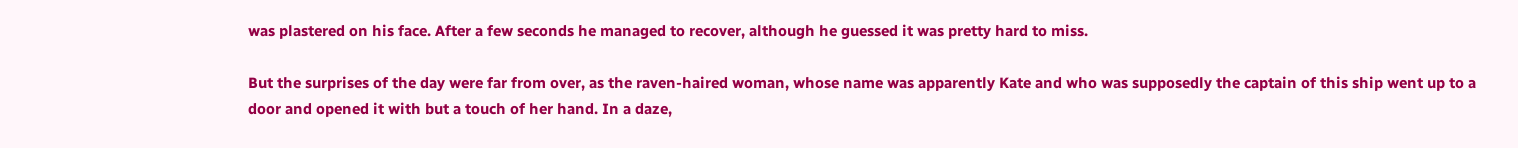was plastered on his face. After a few seconds he managed to recover, although he guessed it was pretty hard to miss.

But the surprises of the day were far from over, as the raven-haired woman, whose name was apparently Kate and who was supposedly the captain of this ship went up to a door and opened it with but a touch of her hand. In a daze,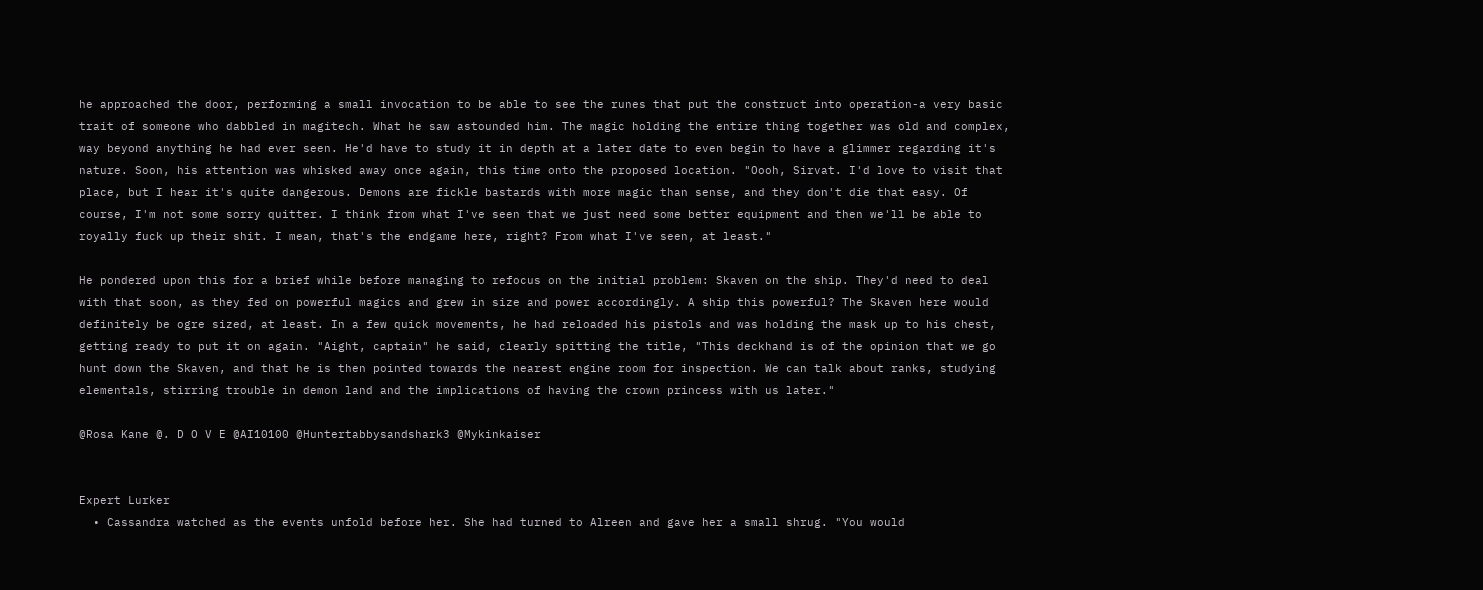he approached the door, performing a small invocation to be able to see the runes that put the construct into operation-a very basic trait of someone who dabbled in magitech. What he saw astounded him. The magic holding the entire thing together was old and complex, way beyond anything he had ever seen. He'd have to study it in depth at a later date to even begin to have a glimmer regarding it's nature. Soon, his attention was whisked away once again, this time onto the proposed location. "Oooh, Sirvat. I'd love to visit that place, but I hear it's quite dangerous. Demons are fickle bastards with more magic than sense, and they don't die that easy. Of course, I'm not some sorry quitter. I think from what I've seen that we just need some better equipment and then we'll be able to royally fuck up their shit. I mean, that's the endgame here, right? From what I've seen, at least."

He pondered upon this for a brief while before managing to refocus on the initial problem: Skaven on the ship. They'd need to deal with that soon, as they fed on powerful magics and grew in size and power accordingly. A ship this powerful? The Skaven here would definitely be ogre sized, at least. In a few quick movements, he had reloaded his pistols and was holding the mask up to his chest, getting ready to put it on again. "Aight, captain" he said, clearly spitting the title, "This deckhand is of the opinion that we go hunt down the Skaven, and that he is then pointed towards the nearest engine room for inspection. We can talk about ranks, studying elementals, stirring trouble in demon land and the implications of having the crown princess with us later."

@Rosa Kane @. D O V E @AI10100 @Huntertabbysandshark3 @Mykinkaiser


Expert Lurker
  • Cassandra watched as the events unfold before her. She had turned to Alreen and gave her a small shrug. "You would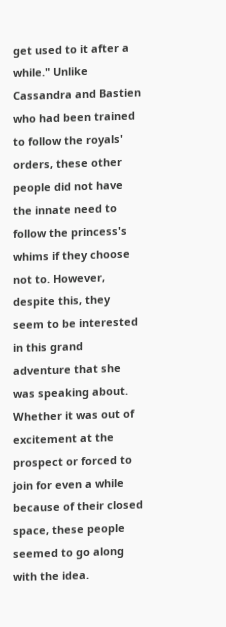get used to it after a while." Unlike Cassandra and Bastien who had been trained to follow the royals' orders, these other people did not have the innate need to follow the princess's whims if they choose not to. However, despite this, they seem to be interested in this grand adventure that she was speaking about. Whether it was out of excitement at the prospect or forced to join for even a while because of their closed space, these people seemed to go along with the idea.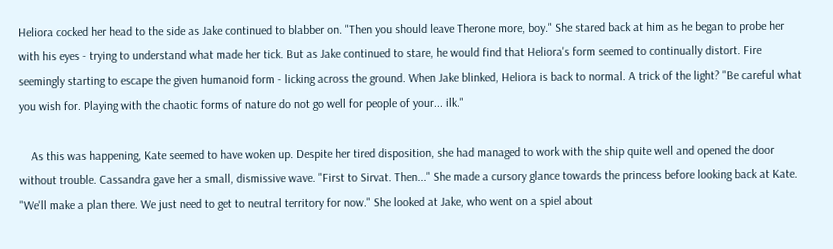Heliora cocked her head to the side as Jake continued to blabber on. "Then you should leave Therone more, boy." She stared back at him as he began to probe her with his eyes - trying to understand what made her tick. But as Jake continued to stare, he would find that Heliora's form seemed to continually distort. Fire seemingly starting to escape the given humanoid form - licking across the ground. When Jake blinked, Heliora is back to normal. A trick of the light? "Be careful what you wish for. Playing with the chaotic forms of nature do not go well for people of your... ilk."

    As this was happening, Kate seemed to have woken up. Despite her tired disposition, she had managed to work with the ship quite well and opened the door without trouble. Cassandra gave her a small, dismissive wave. "First to Sirvat. Then..." She made a cursory glance towards the princess before looking back at Kate. "We'll make a plan there. We just need to get to neutral territory for now." She looked at Jake, who went on a spiel about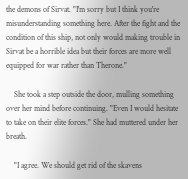the demons of Sirvat. "I'm sorry but I think you're misunderstanding something here. After the fight and the condition of this ship, not only would making trouble in Sirvat be a horrible idea but their forces are more well equipped for war rather than Therone."

    She took a step outside the door, mulling something over her mind before continuing. "Even I would hesitate to take on their elite forces." She had muttered under her breath.

    "I agree. We should get rid of the skavens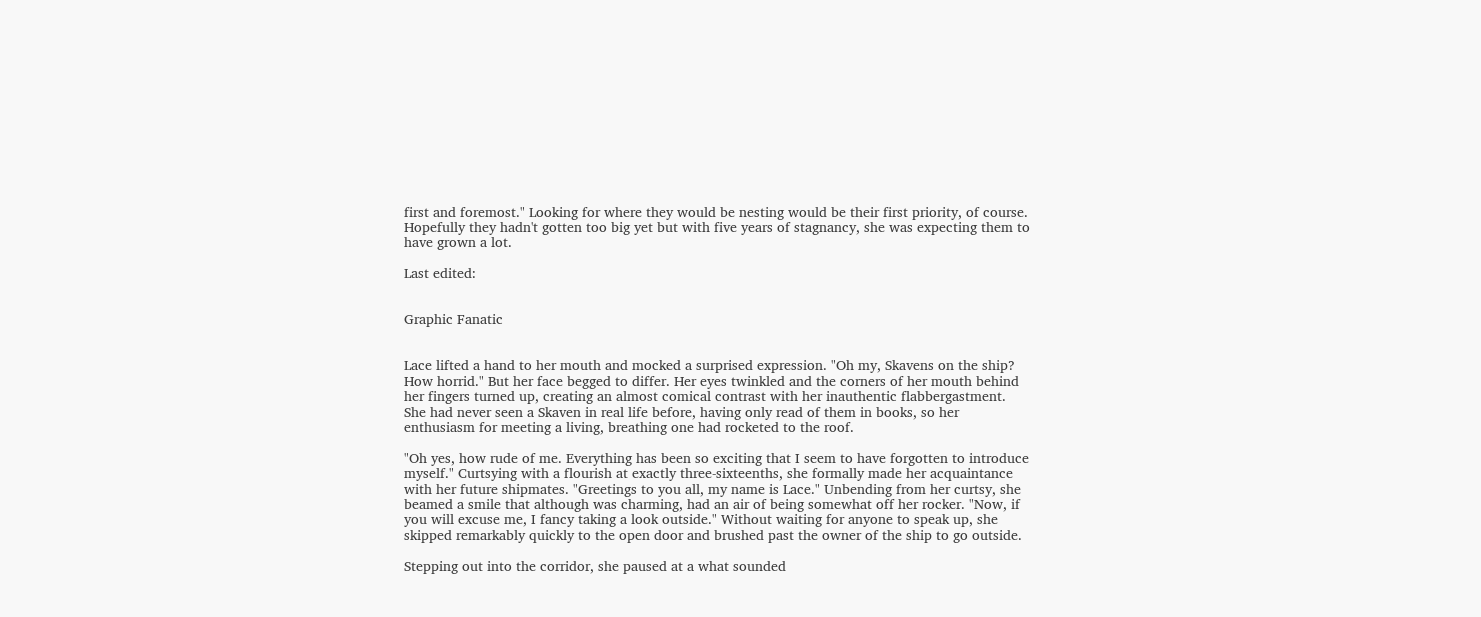first and foremost." Looking for where they would be nesting would be their first priority, of course. Hopefully they hadn't gotten too big yet but with five years of stagnancy, she was expecting them to have grown a lot.

Last edited:


Graphic Fanatic


Lace lifted a hand to her mouth and mocked a surprised expression. "Oh my, Skavens on the ship? How horrid." But her face begged to differ. Her eyes twinkled and the corners of her mouth behind her fingers turned up, creating an almost comical contrast with her inauthentic flabbergastment. She had never seen a Skaven in real life before, having only read of them in books, so her enthusiasm for meeting a living, breathing one had rocketed to the roof.

"Oh yes, how rude of me. Everything has been so exciting that I seem to have forgotten to introduce myself." Curtsying with a flourish at exactly three-sixteenths, she formally made her acquaintance with her future shipmates. "Greetings to you all, my name is Lace." Unbending from her curtsy, she beamed a smile that although was charming, had an air of being somewhat off her rocker. "Now, if you will excuse me, I fancy taking a look outside." Without waiting for anyone to speak up, she skipped remarkably quickly to the open door and brushed past the owner of the ship to go outside.

Stepping out into the corridor, she paused at a what sounded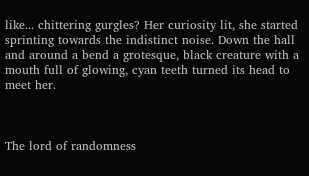like... chittering gurgles? Her curiosity lit, she started sprinting towards the indistinct noise. Down the hall and around a bend a grotesque, black creature with a mouth full of glowing, cyan teeth turned its head to meet her.



The lord of randomness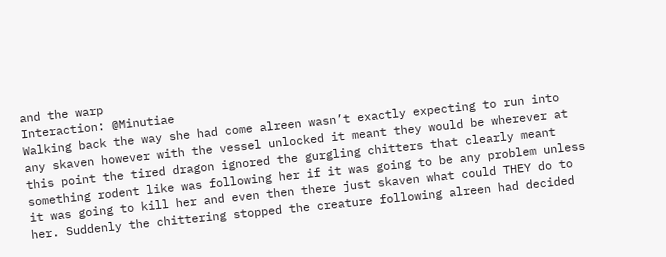and the warp
Interaction: @Minutiae
Walking back the way she had come alreen wasn’t exactly expecting to run into any skaven however with the vessel unlocked it meant they would be wherever at this point the tired dragon ignored the gurgling chitters that clearly meant something rodent like was following her if it was going to be any problem unless it was going to kill her and even then there just skaven what could THEY do to her. Suddenly the chittering stopped the creature following alreen had decided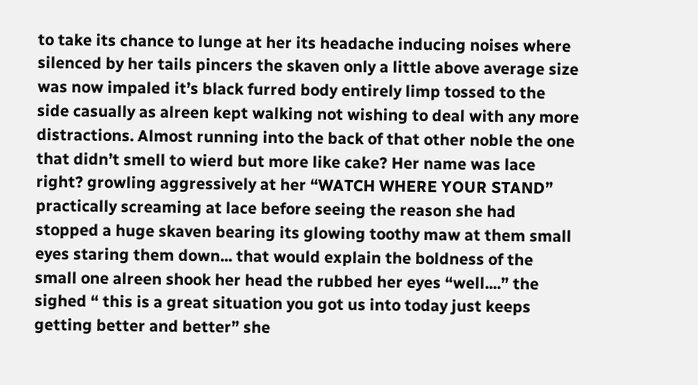to take its chance to lunge at her its headache inducing noises where silenced by her tails pincers the skaven only a little above average size was now impaled it’s black furred body entirely limp tossed to the side casually as alreen kept walking not wishing to deal with any more distractions. Almost running into the back of that other noble the one that didn’t smell to wierd but more like cake? Her name was lace right? growling aggressively at her “WATCH WHERE YOUR STAND” practically screaming at lace before seeing the reason she had stopped a huge skaven bearing its glowing toothy maw at them small eyes staring them down... that would explain the boldness of the small one alreen shook her head the rubbed her eyes “well....” the sighed “ this is a great situation you got us into today just keeps getting better and better” she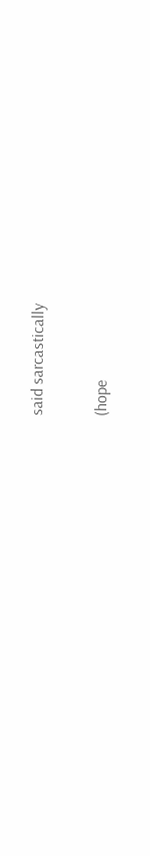said sarcastically

(hope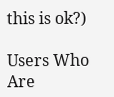this is ok?)

Users Who Are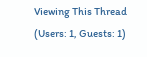Viewing This Thread (Users: 1, Guests: 1)